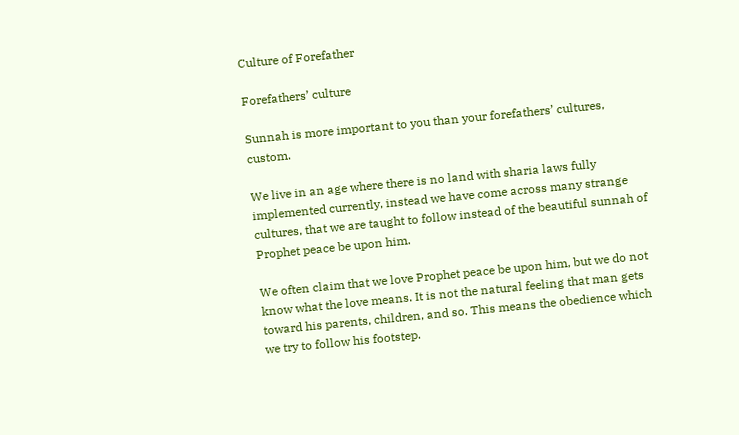Culture of Forefather

Forefathers’ culture

Sunnah is more important to you than your forefathers’ cultures, custom.

We live in an age where there is no land with sharia laws fully implemented currently, instead we have come across many strange cultures, that we are taught to follow instead of the beautiful sunnah of Prophet peace be upon him.

We often claim that we love Prophet peace be upon him, but we do not know what the love means. It is not the natural feeling that man gets toward his parents, children, and so. This means the obedience which we try to follow his footstep.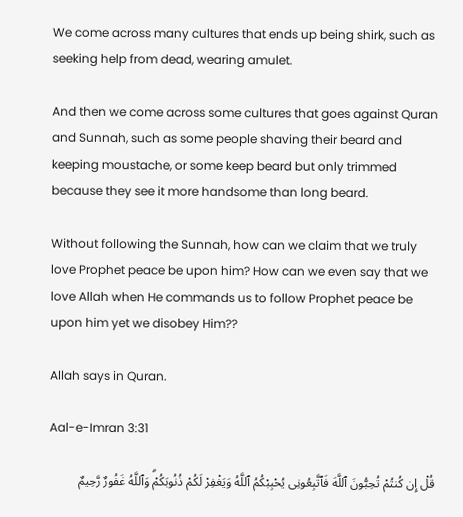We come across many cultures that ends up being shirk, such as seeking help from dead, wearing amulet.

And then we come across some cultures that goes against Quran and Sunnah, such as some people shaving their beard and keeping moustache, or some keep beard but only trimmed because they see it more handsome than long beard.

Without following the Sunnah, how can we claim that we truly love Prophet peace be upon him? How can we even say that we love Allah when He commands us to follow Prophet peace be upon him yet we disobey Him??

Allah says in Quran.

Aal-e-Imran 3:31

قُلْ إِن كُنتُمْ تُحِبُّونَ ٱللَّهَ فَٱتَّبِعُونِى يُحْبِبْكُمُ ٱللَّهُ وَيَغْفِرْ لَكُمْ ذُنُوبَكُمْۗ وَٱللَّهُ غَفُورٌ رَّحِيمٌ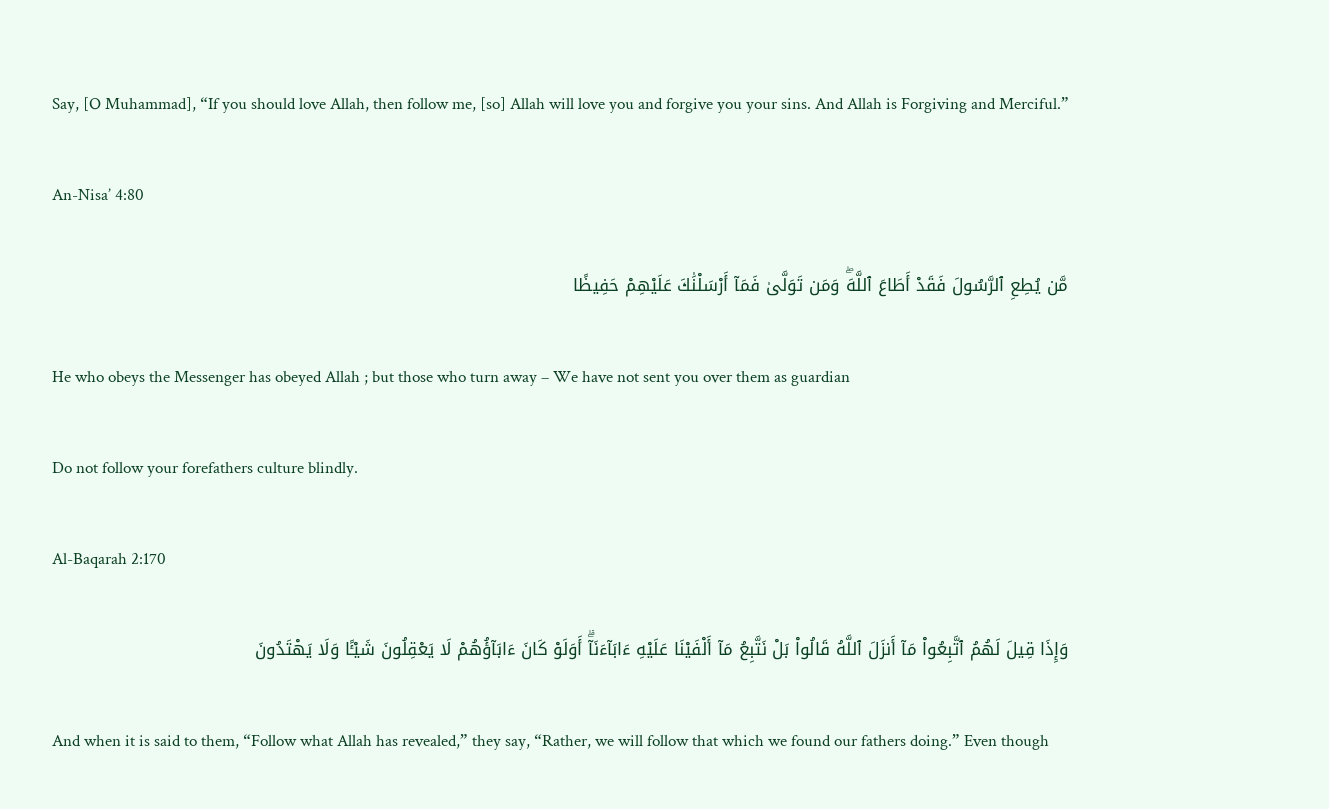Say, [O Muhammad], “If you should love Allah, then follow me, [so] Allah will love you and forgive you your sins. And Allah is Forgiving and Merciful.”

An-Nisa’ 4:80

مَّن يُطِعِ ٱلرَّسُولَ فَقَدْ أَطَاعَ ٱللَّهَۖ وَمَن تَوَلَّىٰ فَمَآ أَرْسَلْنَٰكَ عَلَيْهِمْ حَفِيظًا

He who obeys the Messenger has obeyed Allah ; but those who turn away – We have not sent you over them as guardian

Do not follow your forefathers culture blindly.

Al-Baqarah 2:170

وَإِذَا قِيلَ لَهُمُ ٱتَّبِعُواْ مَآ أَنزَلَ ٱللَّهُ قَالُواْ بَلْ نَتَّبِعُ مَآ أَلْفَيْنَا عَلَيْهِ ءَابَآءَنَآۗ أَوَلَوْ كَانَ ءَابَآؤُهُمْ لَا يَعْقِلُونَ شَيْـًٔا وَلَا يَهْتَدُونَ

And when it is said to them, “Follow what Allah has revealed,” they say, “Rather, we will follow that which we found our fathers doing.” Even though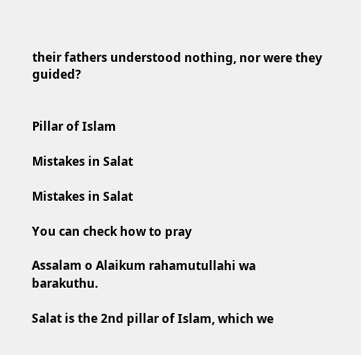their fathers understood nothing, nor were they guided?


Pillar of Islam

Mistakes in Salat

Mistakes in Salat

You can check how to pray

Assalam o Alaikum rahamutullahi wa barakuthu.

Salat is the 2nd pillar of Islam, which we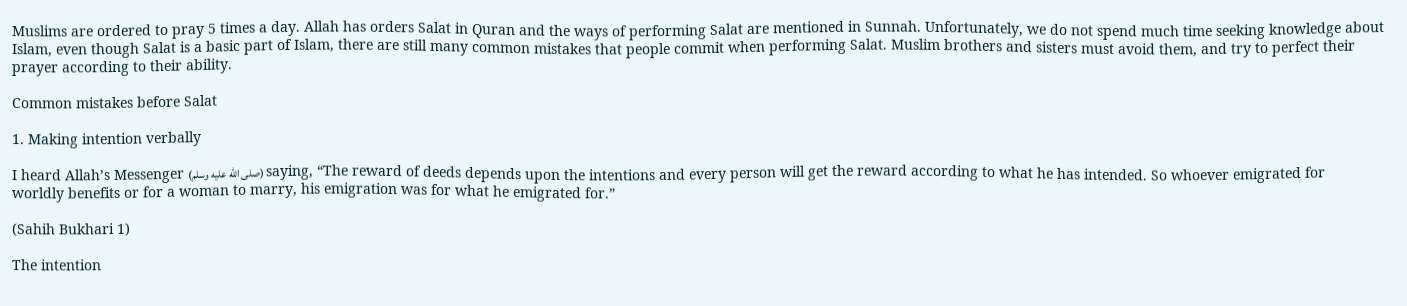Muslims are ordered to pray 5 times a day. Allah has orders Salat in Quran and the ways of performing Salat are mentioned in Sunnah. Unfortunately, we do not spend much time seeking knowledge about Islam, even though Salat is a basic part of Islam, there are still many common mistakes that people commit when performing Salat. Muslim brothers and sisters must avoid them, and try to perfect their prayer according to their ability.

Common mistakes before Salat

1. Making intention verbally

I heard Allah’s Messenger (صلى الله عليه وسلم) saying, “The reward of deeds depends upon the intentions and every person will get the reward according to what he has intended. So whoever emigrated for worldly benefits or for a woman to marry, his emigration was for what he emigrated for.”

(Sahih Bukhari 1)

The intention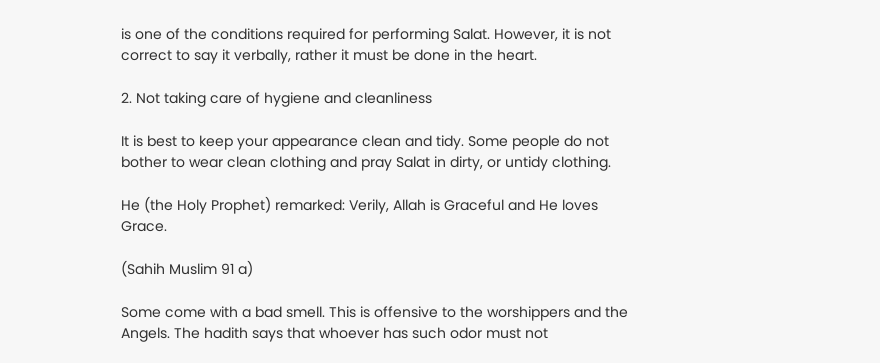is one of the conditions required for performing Salat. However, it is not correct to say it verbally, rather it must be done in the heart.

2. Not taking care of hygiene and cleanliness

It is best to keep your appearance clean and tidy. Some people do not bother to wear clean clothing and pray Salat in dirty, or untidy clothing.

He (the Holy Prophet) remarked: Verily, Allah is Graceful and He loves Grace.

(Sahih Muslim 91 a)

Some come with a bad smell. This is offensive to the worshippers and the Angels. The hadith says that whoever has such odor must not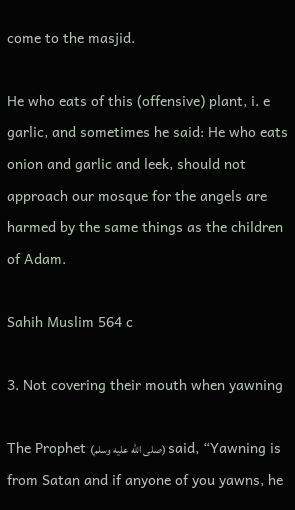come to the masjid.

He who eats of this (offensive) plant, i. e garlic, and sometimes he said: He who eats onion and garlic and leek, should not approach our mosque for the angels are harmed by the same things as the children of Adam.

Sahih Muslim 564 c

3. Not covering their mouth when yawning

The Prophet (صلى الله عليه وسلم) said, “Yawning is from Satan and if anyone of you yawns, he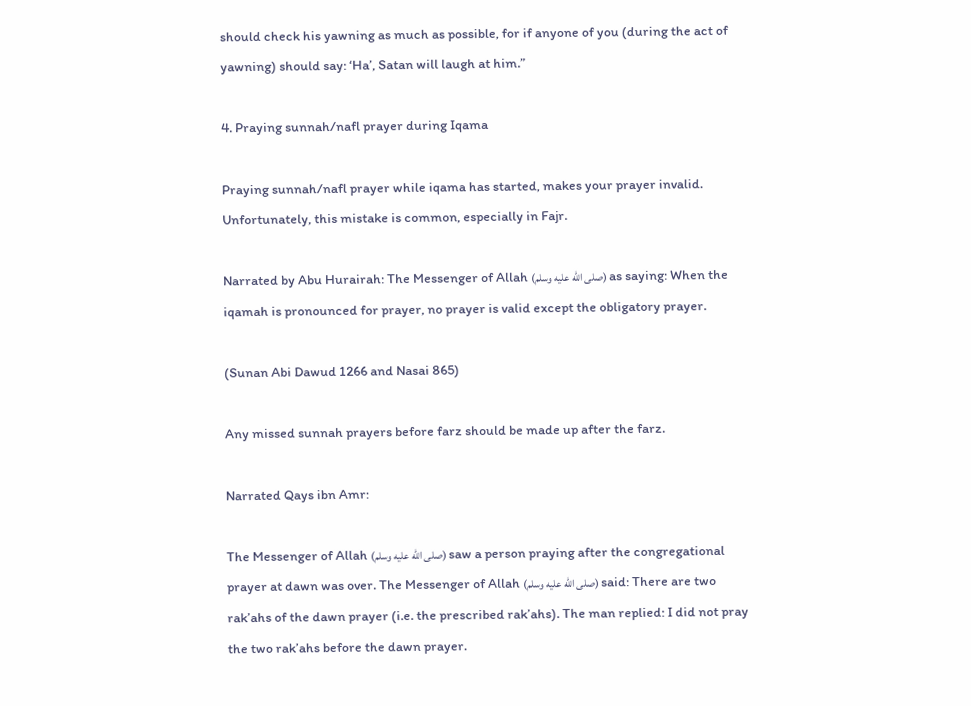should check his yawning as much as possible, for if anyone of you (during the act of yawning) should say: ‘Ha’, Satan will laugh at him.”

4. Praying sunnah/nafl prayer during Iqama

Praying sunnah/nafl prayer while iqama has started, makes your prayer invalid. Unfortunately, this mistake is common, especially in Fajr.

Narrated by Abu Hurairah: The Messenger of Allah (صلى الله عليه وسلم) as saying: When the iqamah is pronounced for prayer, no prayer is valid except the obligatory prayer.

(Sunan Abi Dawud 1266 and Nasai 865)

Any missed sunnah prayers before farz should be made up after the farz.

Narrated Qays ibn Amr:

The Messenger of Allah (صلى الله عليه وسلم) saw a person praying after the congregational prayer at dawn was over. The Messenger of Allah (صلى الله عليه وسلم) said: There are two rak’ahs of the dawn prayer (i.e. the prescribed rak’ahs). The man replied: I did not pray the two rak’ahs before the dawn prayer.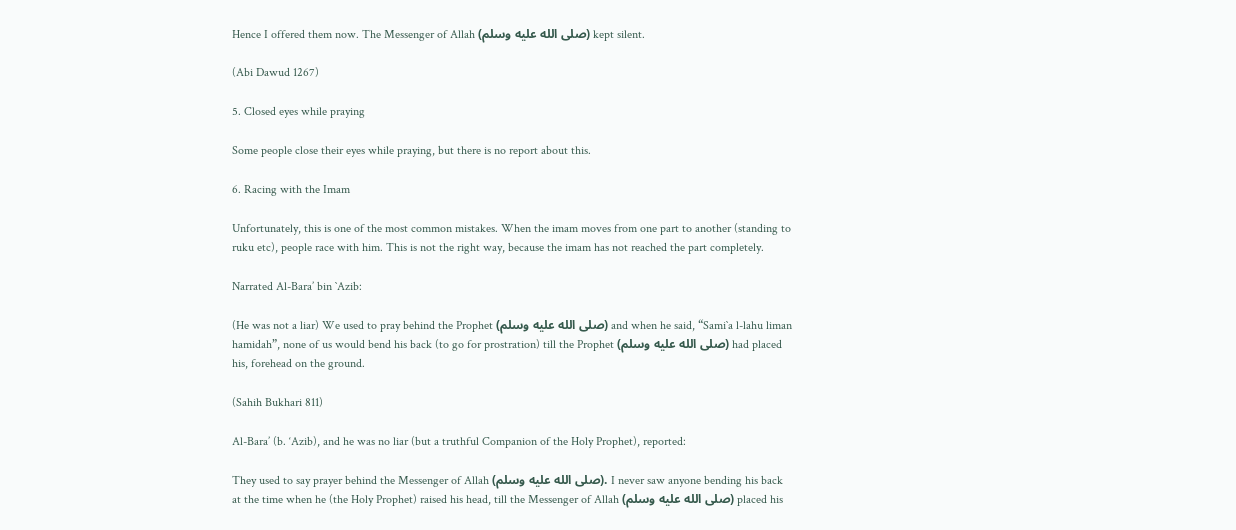Hence I offered them now. The Messenger of Allah (صلى الله عليه وسلم) kept silent.

(Abi Dawud 1267)

5. Closed eyes while praying

Some people close their eyes while praying, but there is no report about this.

6. Racing with the Imam

Unfortunately, this is one of the most common mistakes. When the imam moves from one part to another (standing to ruku etc), people race with him. This is not the right way, because the imam has not reached the part completely.

Narrated Al-Bara’ bin `Azib:

(He was not a liar) We used to pray behind the Prophet (صلى الله عليه وسلم) and when he said, “Sami`a l-lahu liman hamidah”, none of us would bend his back (to go for prostration) till the Prophet (صلى الله عليه وسلم) had placed his, forehead on the ground.

(Sahih Bukhari 811)

Al-Bara’ (b. ‘Azib), and he was no liar (but a truthful Companion of the Holy Prophet), reported:

They used to say prayer behind the Messenger of Allah (صلى الله عليه وسلم). I never saw anyone bending his back at the time when he (the Holy Prophet) raised his head, till the Messenger of Allah (صلى الله عليه وسلم) placed his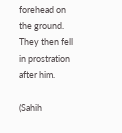forehead on the ground. They then fell in prostration after him.

(Sahih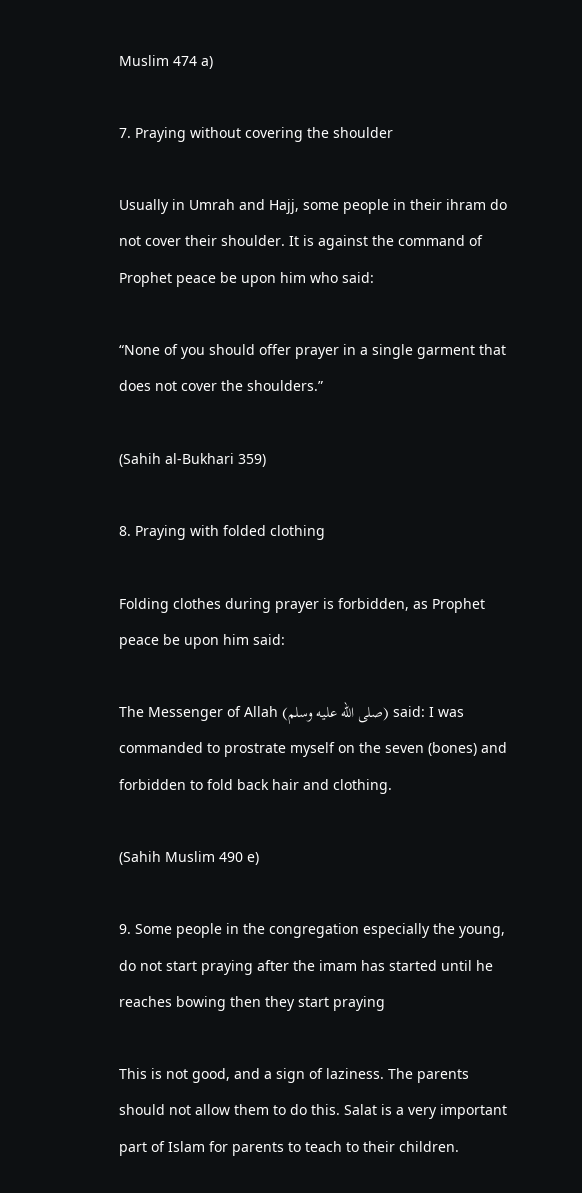Muslim 474 a)

7. Praying without covering the shoulder

Usually in Umrah and Hajj, some people in their ihram do not cover their shoulder. It is against the command of Prophet peace be upon him who said:

“None of you should offer prayer in a single garment that does not cover the shoulders.”

(Sahih al-Bukhari 359)

8. Praying with folded clothing

Folding clothes during prayer is forbidden, as Prophet peace be upon him said:

The Messenger of Allah (صلى الله عليه وسلم) said: I was commanded to prostrate myself on the seven (bones) and forbidden to fold back hair and clothing.

(Sahih Muslim 490 e)

9. Some people in the congregation especially the young, do not start praying after the imam has started until he reaches bowing then they start praying

This is not good, and a sign of laziness. The parents should not allow them to do this. Salat is a very important part of Islam for parents to teach to their children.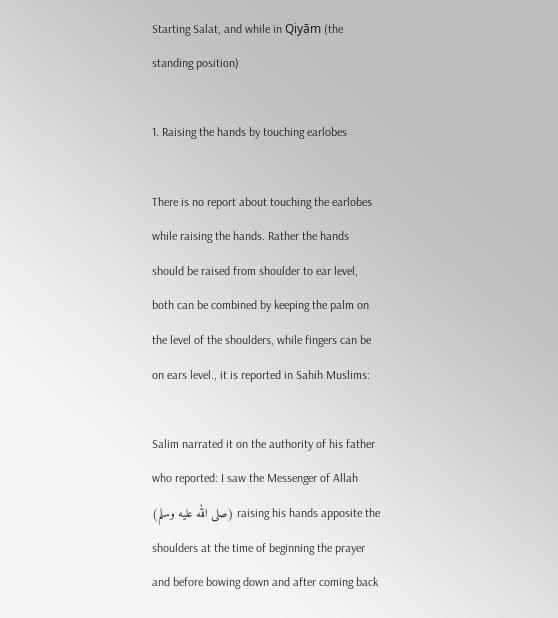Starting Salat, and while in Qiyām (the standing position)

1. Raising the hands by touching earlobes

There is no report about touching the earlobes while raising the hands. Rather the hands should be raised from shoulder to ear level, both can be combined by keeping the palm on the level of the shoulders, while fingers can be on ears level., it is reported in Sahih Muslims:

Salim narrated it on the authority of his father who reported: I saw the Messenger of Allah (صلى الله عليه وسلم) raising his hands apposite the shoulders at the time of beginning the prayer and before bowing down and after coming back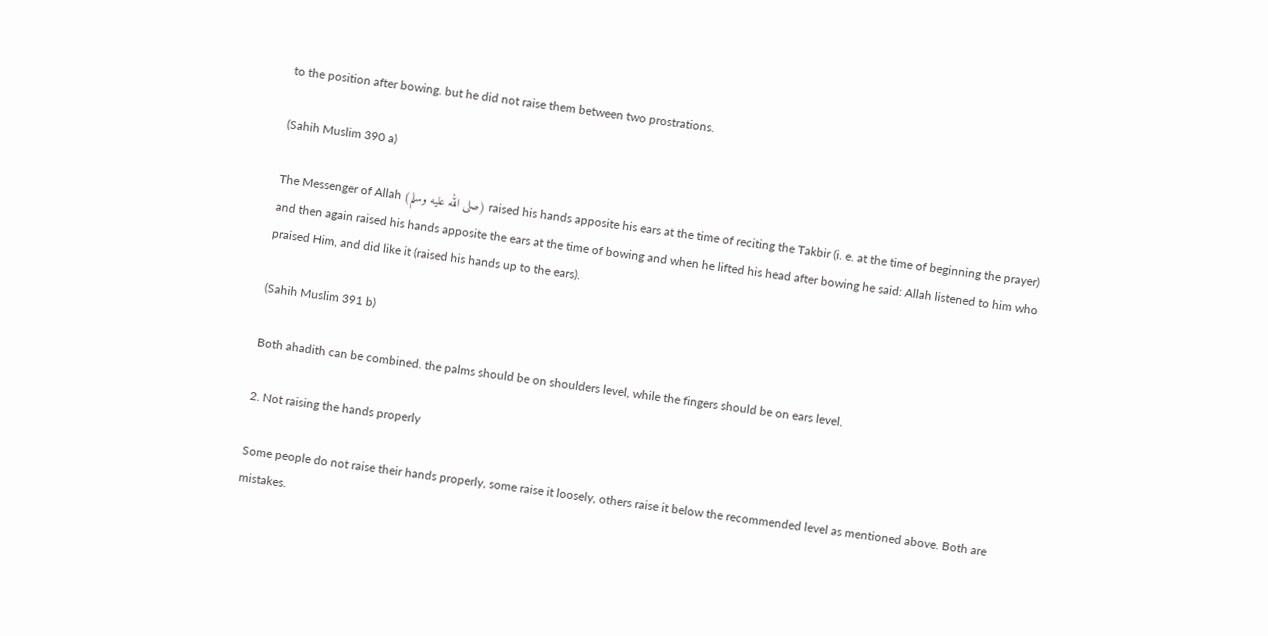to the position after bowing. but he did not raise them between two prostrations.

(Sahih Muslim 390 a)

The Messenger of Allah (صلى الله عليه وسلم) raised his hands apposite his ears at the time of reciting the Takbir (i. e. at the time of beginning the prayer) and then again raised his hands apposite the ears at the time of bowing and when he lifted his head after bowing he said: Allah listened to him who praised Him, and did like it (raised his hands up to the ears).

(Sahih Muslim 391 b)

Both ahadith can be combined. the palms should be on shoulders level, while the fingers should be on ears level.

2. Not raising the hands properly

Some people do not raise their hands properly, some raise it loosely, others raise it below the recommended level as mentioned above. Both are mistakes.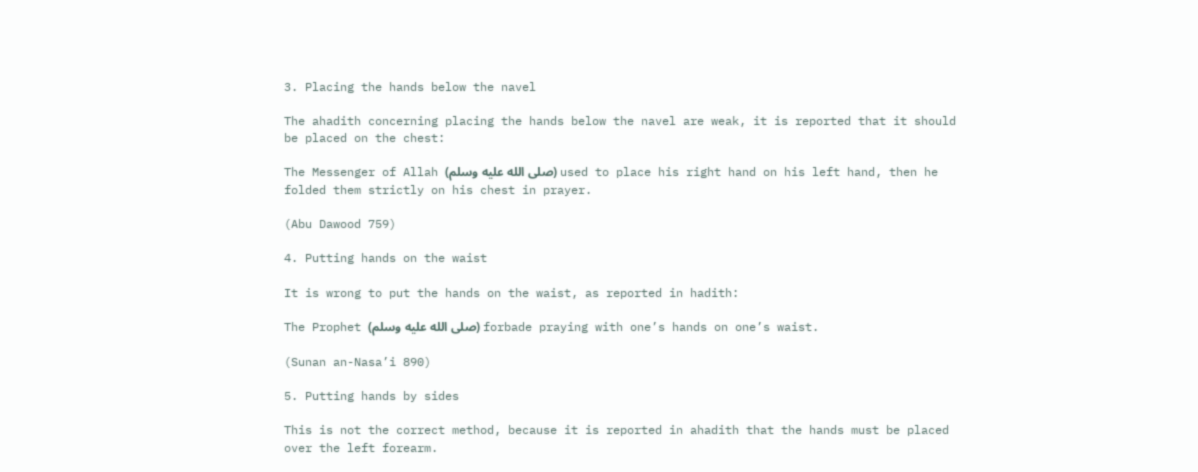3. Placing the hands below the navel

The ahadith concerning placing the hands below the navel are weak, it is reported that it should be placed on the chest:

The Messenger of Allah (صلى الله عليه وسلم) used to place his right hand on his left hand, then he folded them strictly on his chest in prayer.

(Abu Dawood 759)

4. Putting hands on the waist

It is wrong to put the hands on the waist, as reported in hadith:

The Prophet (صلى الله عليه وسلم) forbade praying with one’s hands on one’s waist.

(Sunan an-Nasa’i 890)

5. Putting hands by sides

This is not the correct method, because it is reported in ahadith that the hands must be placed over the left forearm.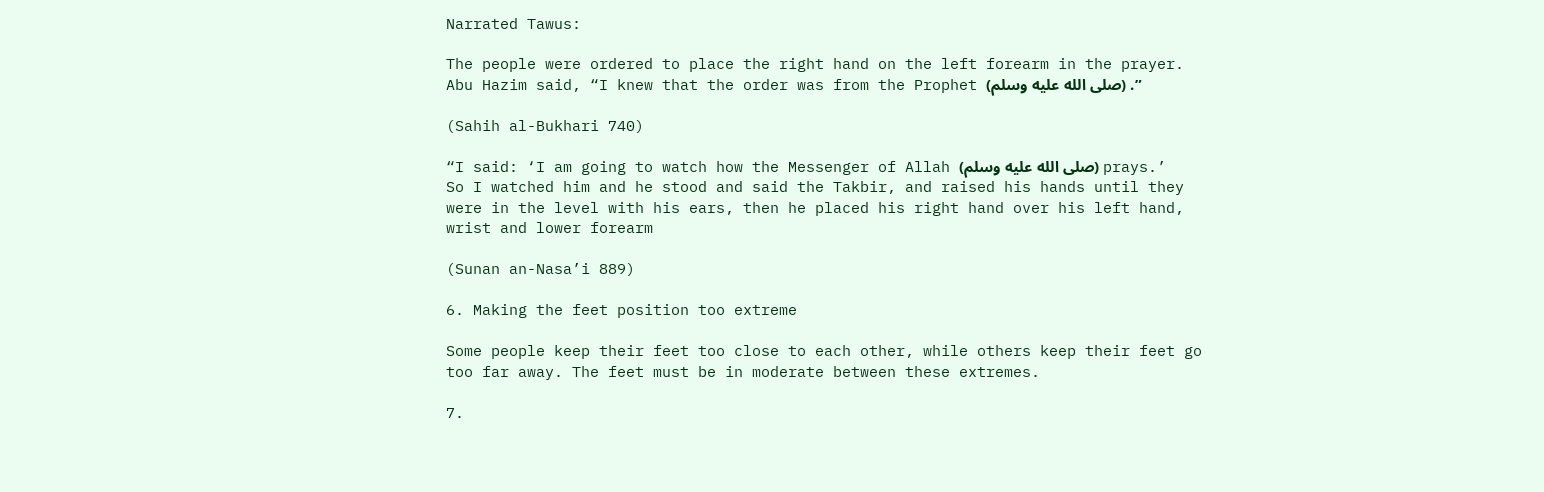Narrated Tawus:

The people were ordered to place the right hand on the left forearm in the prayer. Abu Hazim said, “I knew that the order was from the Prophet (صلى الله عليه وسلم) .”

(Sahih al-Bukhari 740)

“I said: ‘I am going to watch how the Messenger of Allah (صلى الله عليه وسلم) prays.’ So I watched him and he stood and said the Takbir, and raised his hands until they were in the level with his ears, then he placed his right hand over his left hand, wrist and lower forearm

(Sunan an-Nasa’i 889)

6. Making the feet position too extreme

Some people keep their feet too close to each other, while others keep their feet go too far away. The feet must be in moderate between these extremes.

7.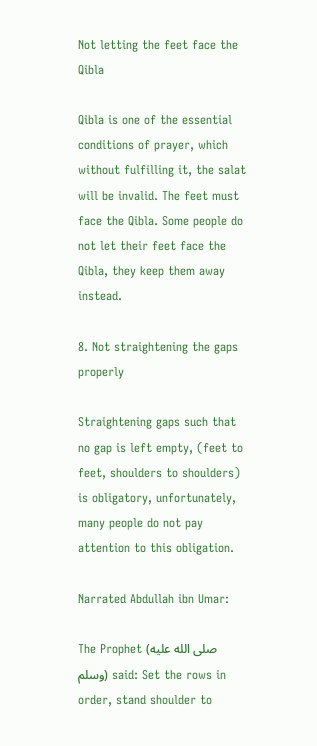Not letting the feet face the Qibla

Qibla is one of the essential conditions of prayer, which without fulfilling it, the salat will be invalid. The feet must face the Qibla. Some people do not let their feet face the Qibla, they keep them away instead.

8. Not straightening the gaps properly

Straightening gaps such that no gap is left empty, (feet to feet, shoulders to shoulders) is obligatory, unfortunately, many people do not pay attention to this obligation.

Narrated Abdullah ibn Umar:

The Prophet (صلى الله عليه وسلم) said: Set the rows in order, stand shoulder to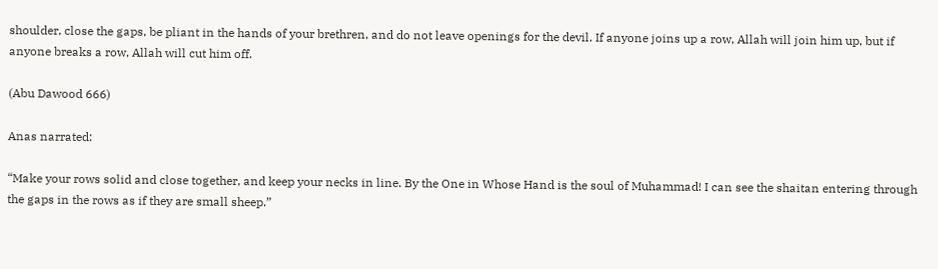shoulder, close the gaps, be pliant in the hands of your brethren, and do not leave openings for the devil. If anyone joins up a row, Allah will join him up, but if anyone breaks a row, Allah will cut him off.

(Abu Dawood 666)

Anas narrated:

“Make your rows solid and close together, and keep your necks in line. By the One in Whose Hand is the soul of Muhammad! I can see the shaitan entering through the gaps in the rows as if they are small sheep.”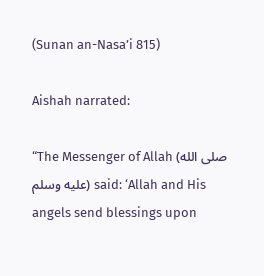(Sunan an-Nasa’i 815)

Aishah narrated:

“The Messenger of Allah (صلى الله عليه وسلم) said: ‘Allah and His angels send blessings upon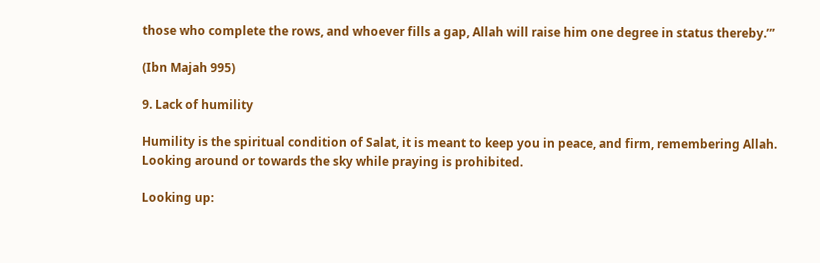those who complete the rows, and whoever fills a gap, Allah will raise him one degree in status thereby.’”

(Ibn Majah 995)

9. Lack of humility

Humility is the spiritual condition of Salat, it is meant to keep you in peace, and firm, remembering Allah. Looking around or towards the sky while praying is prohibited.

Looking up: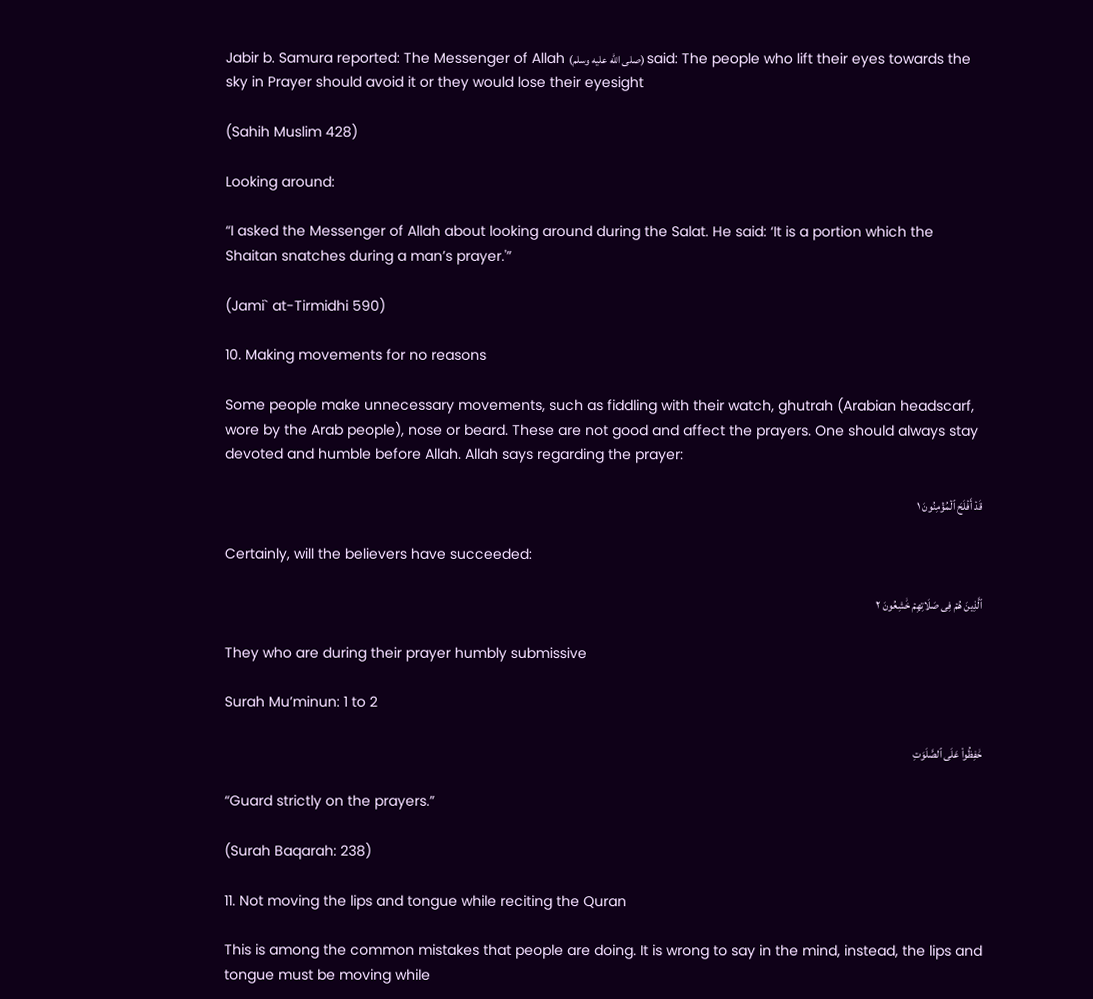Jabir b. Samura reported: The Messenger of Allah (صلى الله عليه وسلم) said: The people who lift their eyes towards the sky in Prayer should avoid it or they would lose their eyesight

(Sahih Muslim 428)

Looking around:

“I asked the Messenger of Allah about looking around during the Salat. He said: ‘It is a portion which the Shaitan snatches during a man’s prayer.'”

(Jami` at-Tirmidhi 590)

10. Making movements for no reasons

Some people make unnecessary movements, such as fiddling with their watch, ghutrah (Arabian headscarf, wore by the Arab people), nose or beard. These are not good and affect the prayers. One should always stay devoted and humble before Allah. Allah says regarding the prayer:

قَدۡ أَفۡلَحَ ٱلۡمُؤۡمِنُونَ ١

Certainly, will the believers have succeeded:

ٱلَّذِينَ هُمۡ فِى صَلَاتِهِمۡ خَٰشِعُونَ ٢

They who are during their prayer humbly submissive

Surah Mu’minun: 1 to 2

حَٰفِظُواْ عَلَى ٱلصَّلَوَتِ

“Guard strictly on the prayers.”

(Surah Baqarah: 238)

11. Not moving the lips and tongue while reciting the Quran

This is among the common mistakes that people are doing. It is wrong to say in the mind, instead, the lips and tongue must be moving while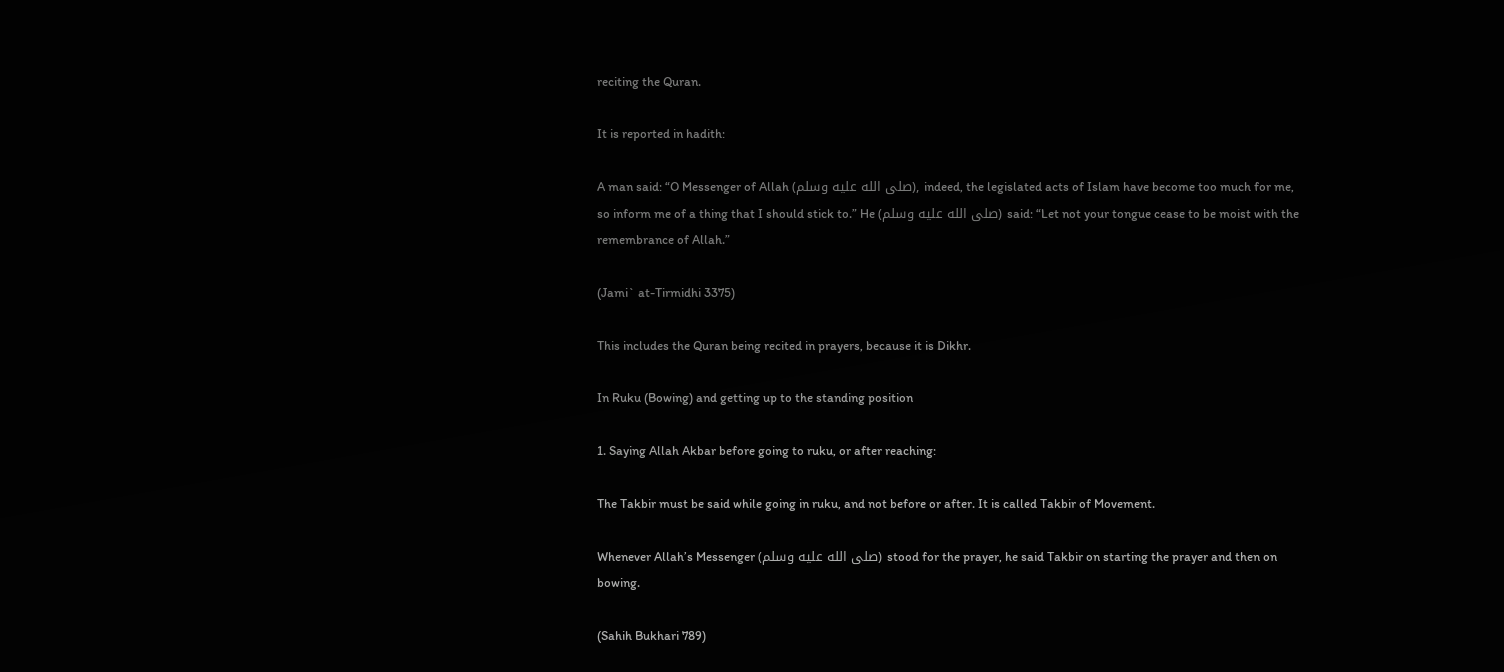reciting the Quran.

It is reported in hadith:

A man said: “O Messenger of Allah (صلى الله عليه وسلم), indeed, the legislated acts of Islam have become too much for me, so inform me of a thing that I should stick to.” He (صلى الله عليه وسلم) said: “Let not your tongue cease to be moist with the remembrance of Allah.”

(Jami` at-Tirmidhi 3375)

This includes the Quran being recited in prayers, because it is Dikhr.

In Ruku (Bowing) and getting up to the standing position

1. Saying Allah Akbar before going to ruku, or after reaching:

The Takbir must be said while going in ruku, and not before or after. It is called Takbir of Movement.

Whenever Allah’s Messenger (صلى الله عليه وسلم) stood for the prayer, he said Takbir on starting the prayer and then on bowing.

(Sahih Bukhari 789)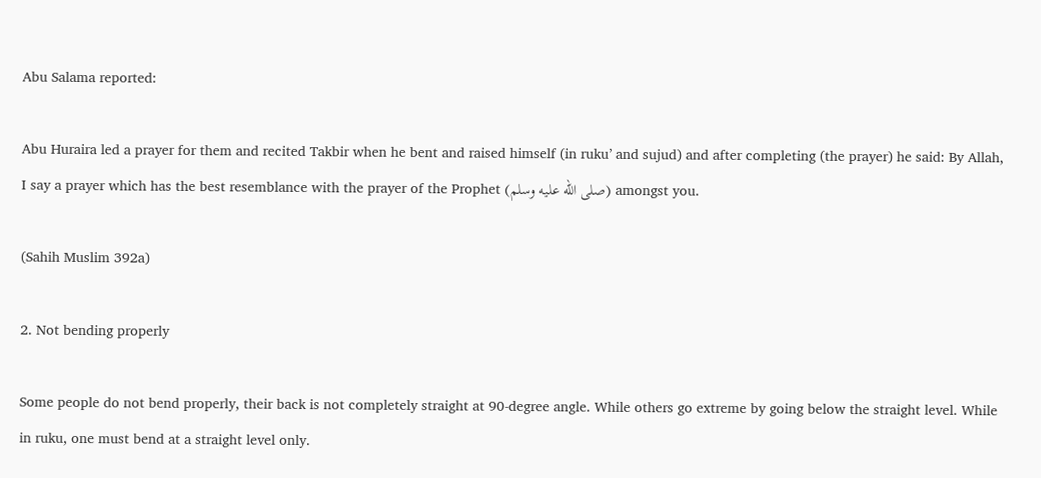Abu Salama reported:

Abu Huraira led a prayer for them and recited Takbir when he bent and raised himself (in ruku’ and sujud) and after completing (the prayer) he said: By Allah, I say a prayer which has the best resemblance with the prayer of the Prophet (صلى الله عليه وسلم) amongst you.

(Sahih Muslim 392a)

2. Not bending properly

Some people do not bend properly, their back is not completely straight at 90-degree angle. While others go extreme by going below the straight level. While in ruku, one must bend at a straight level only.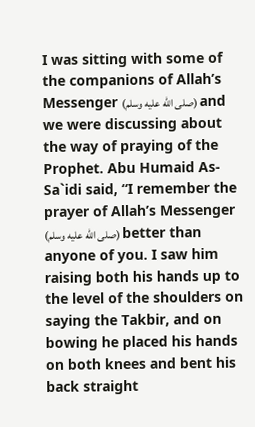I was sitting with some of the companions of Allah’s Messenger (صلى الله عليه وسلم) and we were discussing about the way of praying of the Prophet. Abu Humaid As-Sa`idi said, “I remember the prayer of Allah’s Messenger (صلى الله عليه وسلم) better than anyone of you. I saw him raising both his hands up to the level of the shoulders on saying the Takbir, and on bowing he placed his hands on both knees and bent his back straight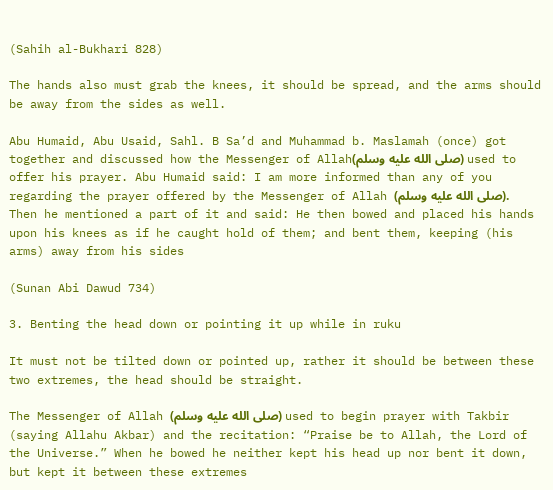(Sahih al-Bukhari 828)

The hands also must grab the knees, it should be spread, and the arms should be away from the sides as well.

Abu Humaid, Abu Usaid, Sahl. B Sa’d and Muhammad b. Maslamah (once) got together and discussed how the Messenger of Allah(صلى الله عليه وسلم) used to offer his prayer. Abu Humaid said: I am more informed than any of you regarding the prayer offered by the Messenger of Allah (صلى الله عليه وسلم). Then he mentioned a part of it and said: He then bowed and placed his hands upon his knees as if he caught hold of them; and bent them, keeping (his arms) away from his sides

(Sunan Abi Dawud 734)

3. Benting the head down or pointing it up while in ruku

It must not be tilted down or pointed up, rather it should be between these two extremes, the head should be straight.

The Messenger of Allah (صلى الله عليه وسلم) used to begin prayer with Takbir (saying Allahu Akbar) and the recitation: “Praise be to Allah, the Lord of the Universe.” When he bowed he neither kept his head up nor bent it down, but kept it between these extremes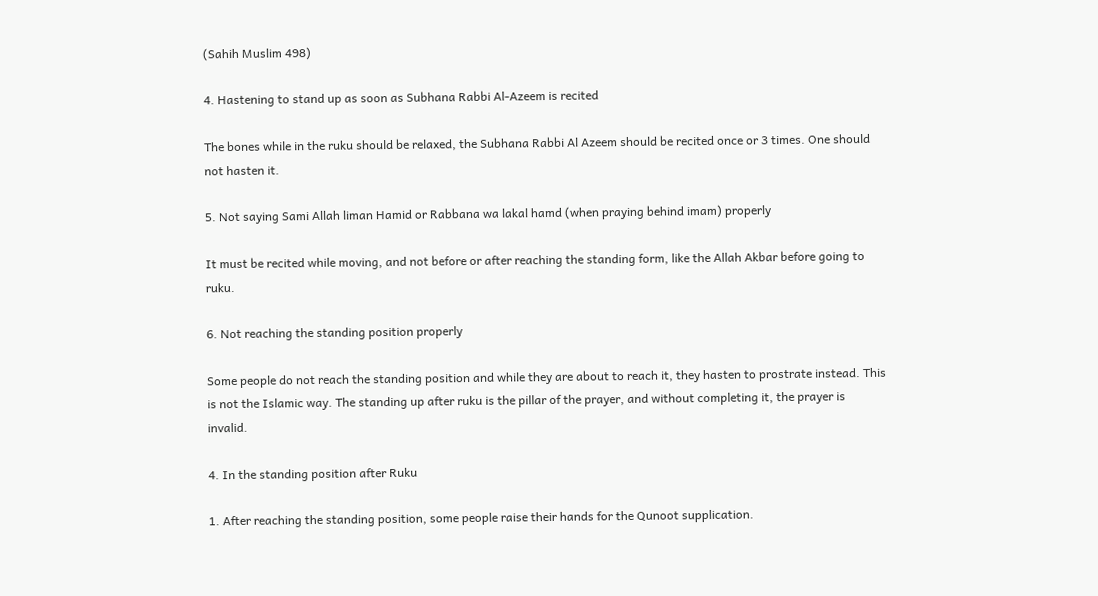(Sahih Muslim 498)

4. Hastening to stand up as soon as Subhana Rabbi Al-Azeem is recited

The bones while in the ruku should be relaxed, the Subhana Rabbi Al Azeem should be recited once or 3 times. One should not hasten it.

5. Not saying Sami Allah liman Hamid or Rabbana wa lakal hamd (when praying behind imam) properly

It must be recited while moving, and not before or after reaching the standing form, like the Allah Akbar before going to ruku.

6. Not reaching the standing position properly

Some people do not reach the standing position and while they are about to reach it, they hasten to prostrate instead. This is not the Islamic way. The standing up after ruku is the pillar of the prayer, and without completing it, the prayer is invalid.

4. In the standing position after Ruku

1. After reaching the standing position, some people raise their hands for the Qunoot supplication.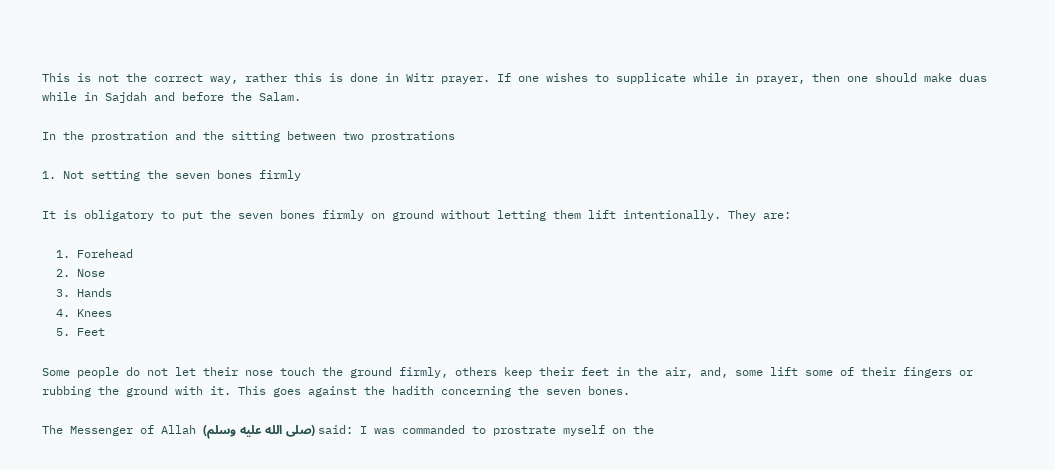This is not the correct way, rather this is done in Witr prayer. If one wishes to supplicate while in prayer, then one should make duas while in Sajdah and before the Salam.

In the prostration and the sitting between two prostrations

1. Not setting the seven bones firmly

It is obligatory to put the seven bones firmly on ground without letting them lift intentionally. They are:

  1. Forehead
  2. Nose
  3. Hands
  4. Knees
  5. Feet

Some people do not let their nose touch the ground firmly, others keep their feet in the air, and, some lift some of their fingers or rubbing the ground with it. This goes against the hadith concerning the seven bones.

The Messenger of Allah (صلى الله عليه وسلم) said: I was commanded to prostrate myself on the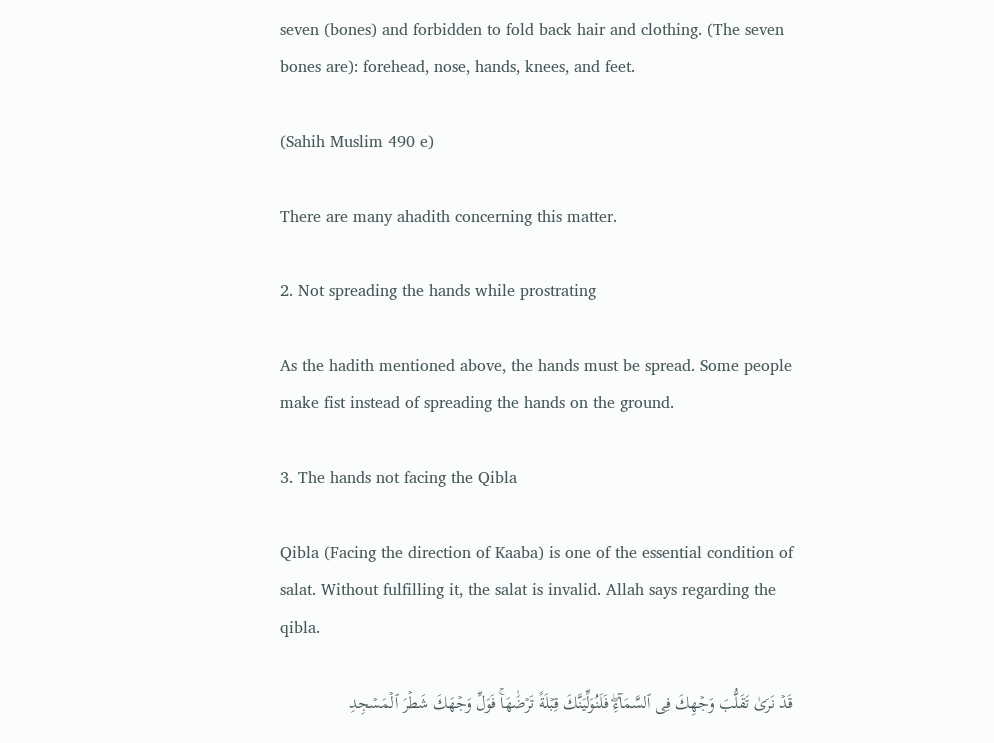seven (bones) and forbidden to fold back hair and clothing. (The seven bones are): forehead, nose, hands, knees, and feet.

(Sahih Muslim 490 e)

There are many ahadith concerning this matter.

2. Not spreading the hands while prostrating

As the hadith mentioned above, the hands must be spread. Some people make fist instead of spreading the hands on the ground.

3. The hands not facing the Qibla

Qibla (Facing the direction of Kaaba) is one of the essential condition of salat. Without fulfilling it, the salat is invalid. Allah says regarding the qibla.

قَدۡ نَرَىٰ تَقَلُّبَ وَجۡهِكَ فِى ٱلسَّمَآءِۖ فَلَنُوَلِّيَنَّكَ قِبۡلَةً تَرۡضَٰهَاۚ فَوَلِّ وَجۡهَكَ شَطۡرَ ٱلۡمَسۡجِدِ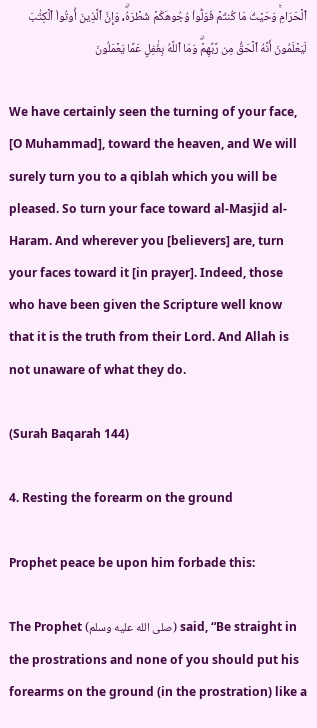ٱلۡحَرَامِۚ وَحَيۡثُ مَا كُنتُمۡ فَوَلُّواْ وُجُوهَكُمۡ شَطۡرَهُۗۥ وَإِنَّ ٱلَّذِينَ أُوتُواْ ٱلۡكِتَٰبَ لَيَعۡلَمُونَ أَنَّهُ ٱلۡحَقُّ مِن رَّبِّهِمۡۗ وَمَا ٱللَّهُ بِغَٰفِلٍ عَمَّا يَعۡمَلُونَ

We have certainly seen the turning of your face, [O Muhammad], toward the heaven, and We will surely turn you to a qiblah which you will be pleased. So turn your face toward al-Masjid al-Haram. And wherever you [believers] are, turn your faces toward it [in prayer]. Indeed, those who have been given the Scripture well know that it is the truth from their Lord. And Allah is not unaware of what they do.

(Surah Baqarah 144)

4. Resting the forearm on the ground

Prophet peace be upon him forbade this:

The Prophet (صلى الله عليه وسلم) said, “Be straight in the prostrations and none of you should put his forearms on the ground (in the prostration) like a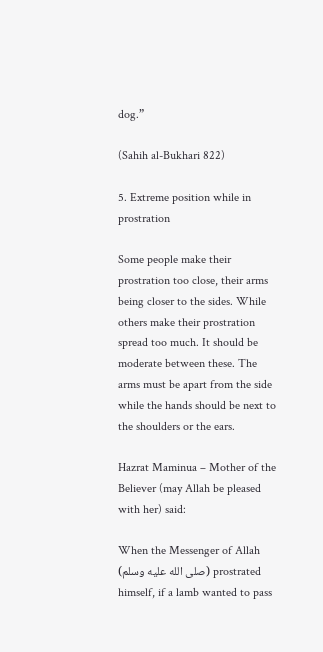dog.”

(Sahih al-Bukhari 822)

5. Extreme position while in prostration

Some people make their prostration too close, their arms being closer to the sides. While others make their prostration spread too much. It should be moderate between these. The arms must be apart from the side while the hands should be next to the shoulders or the ears.

Hazrat Maminua – Mother of the Believer (may Allah be pleased with her) said:

When the Messenger of Allah (صلى الله عليه وسلم) prostrated himself, if a lamb wanted to pass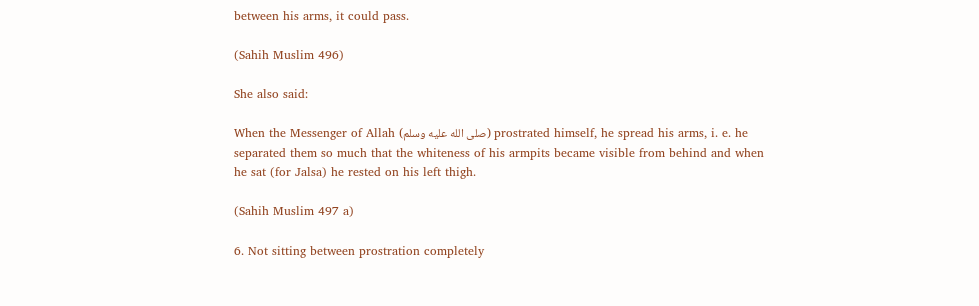between his arms, it could pass.

(Sahih Muslim 496)

She also said:

When the Messenger of Allah (صلى الله عليه وسلم) prostrated himself, he spread his arms, i. e. he separated them so much that the whiteness of his armpits became visible from behind and when he sat (for Jalsa) he rested on his left thigh.

(Sahih Muslim 497 a)

6. Not sitting between prostration completely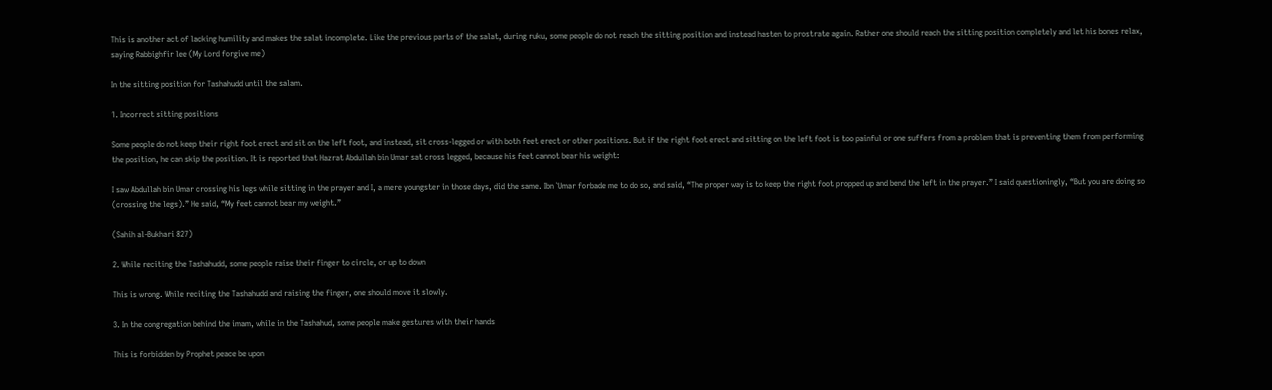This is another act of lacking humility and makes the salat incomplete. Like the previous parts of the salat, during ruku, some people do not reach the sitting position and instead hasten to prostrate again. Rather one should reach the sitting position completely and let his bones relax, saying Rabbighfir lee (My Lord forgive me)

In the sitting position for Tashahudd until the salam.

1. Incorrect sitting positions

Some people do not keep their right foot erect and sit on the left foot, and instead, sit cross-legged or with both feet erect or other positions. But if the right foot erect and sitting on the left foot is too painful or one suffers from a problem that is preventing them from performing the position, he can skip the position. It is reported that Hazrat Abdullah bin Umar sat cross legged, because his feet cannot bear his weight:

I saw Abdullah bin Umar crossing his legs while sitting in the prayer and I, a mere youngster in those days, did the same. Ibn `Umar forbade me to do so, and said, “The proper way is to keep the right foot propped up and bend the left in the prayer.” I said questioningly, “But you are doing so (crossing the legs).” He said, “My feet cannot bear my weight.”

(Sahih al-Bukhari 827)

2. While reciting the Tashahudd, some people raise their finger to circle, or up to down

This is wrong. While reciting the Tashahudd and raising the finger, one should move it slowly.

3. In the congregation behind the imam, while in the Tashahud, some people make gestures with their hands

This is forbidden by Prophet peace be upon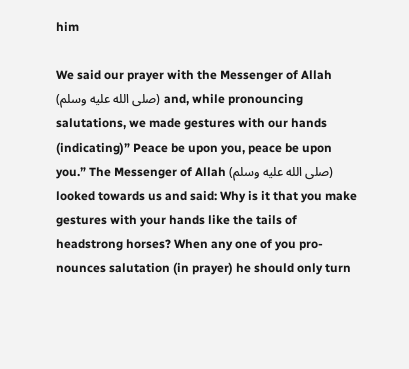him

We said our prayer with the Messenger of Allah (صلى الله عليه وسلم) and, while pronouncing salutations, we made gestures with our hands (indicating)” Peace be upon you, peace be upon you.” The Messenger of Allah (صلى الله عليه وسلم) looked towards us and said: Why is it that you make gestures with your hands like the tails of headstrong horses? When any one of you pro- nounces salutation (in prayer) he should only turn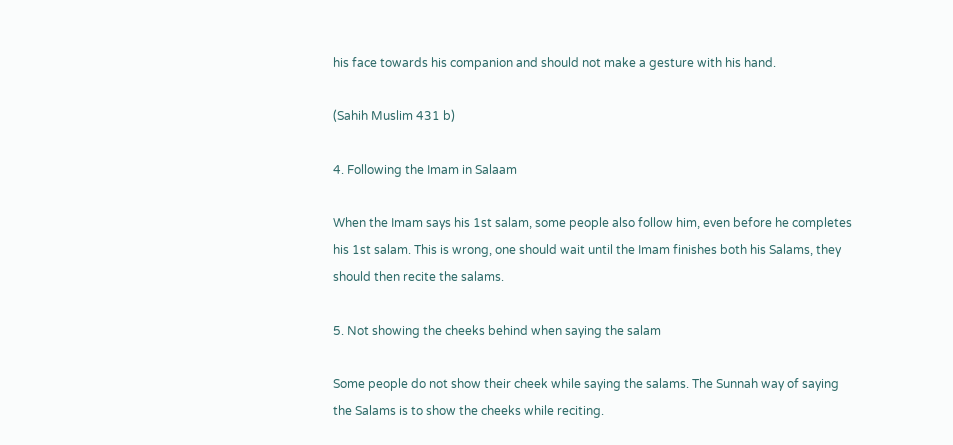his face towards his companion and should not make a gesture with his hand.

(Sahih Muslim 431 b)

4. Following the Imam in Salaam

When the Imam says his 1st salam, some people also follow him, even before he completes his 1st salam. This is wrong, one should wait until the Imam finishes both his Salams, they should then recite the salams.

5. Not showing the cheeks behind when saying the salam

Some people do not show their cheek while saying the salams. The Sunnah way of saying the Salams is to show the cheeks while reciting.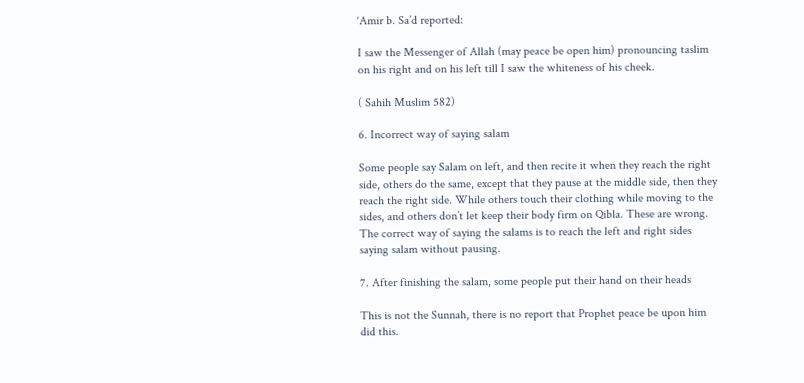‘Amir b. Sa’d reported:

I saw the Messenger of Allah (may peace be open him) pronouncing taslim on his right and on his left till I saw the whiteness of his cheek.

( Sahih Muslim 582)

6. Incorrect way of saying salam

Some people say Salam on left, and then recite it when they reach the right side, others do the same, except that they pause at the middle side, then they reach the right side. While others touch their clothing while moving to the sides, and others don’t let keep their body firm on Qibla. These are wrong. The correct way of saying the salams is to reach the left and right sides saying salam without pausing.

7. After finishing the salam, some people put their hand on their heads

This is not the Sunnah, there is no report that Prophet peace be upon him did this.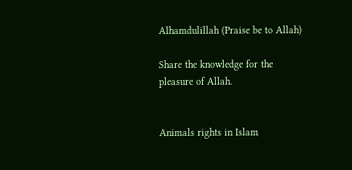Alhamdulillah (Praise be to Allah)

Share the knowledge for the pleasure of Allah.


Animals rights in Islam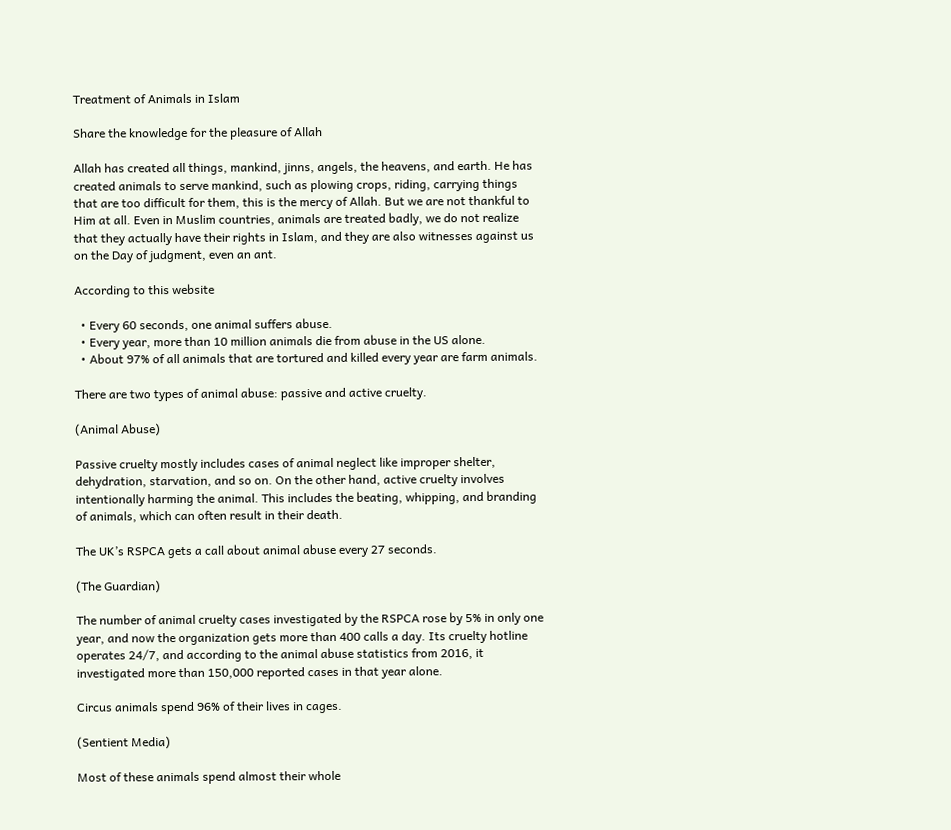Treatment of Animals in Islam

Share the knowledge for the pleasure of Allah

Allah has created all things, mankind, jinns, angels, the heavens, and earth. He has created animals to serve mankind, such as plowing crops, riding, carrying things that are too difficult for them, this is the mercy of Allah. But we are not thankful to Him at all. Even in Muslim countries, animals are treated badly, we do not realize that they actually have their rights in Islam, and they are also witnesses against us on the Day of judgment, even an ant.

According to this website

  • Every 60 seconds, one animal suffers abuse.
  • Every year, more than 10 million animals die from abuse in the US alone.
  • About 97% of all animals that are tortured and killed every year are farm animals.

There are two types of animal abuse: passive and active cruelty.

(Animal Abuse)

Passive cruelty mostly includes cases of animal neglect like improper shelter, dehydration, starvation, and so on. On the other hand, active cruelty involves intentionally harming the animal. This includes the beating, whipping, and branding of animals, which can often result in their death.

The UK’s RSPCA gets a call about animal abuse every 27 seconds.

(The Guardian)

The number of animal cruelty cases investigated by the RSPCA rose by 5% in only one year, and now the organization gets more than 400 calls a day. Its cruelty hotline operates 24/7, and according to the animal abuse statistics from 2016, it investigated more than 150,000 reported cases in that year alone.

Circus animals spend 96% of their lives in cages.

(Sentient Media)

Most of these animals spend almost their whole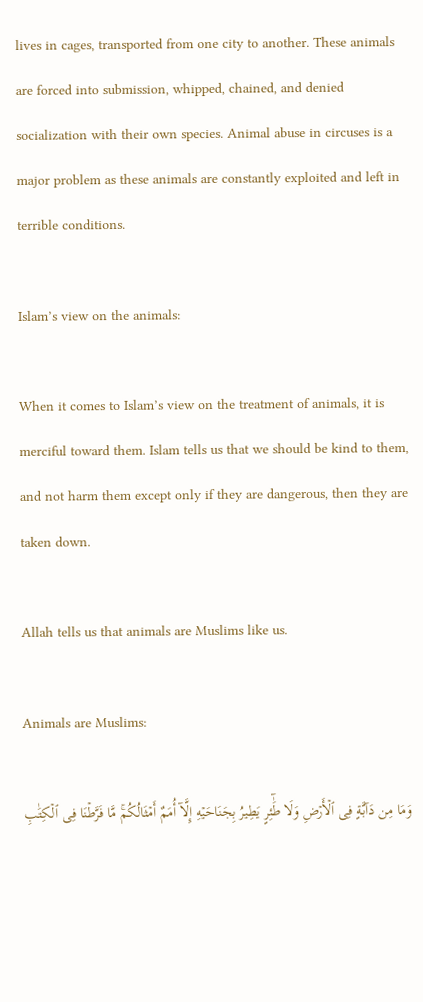lives in cages, transported from one city to another. These animals are forced into submission, whipped, chained, and denied socialization with their own species. Animal abuse in circuses is a major problem as these animals are constantly exploited and left in terrible conditions.

Islam’s view on the animals:

When it comes to Islam’s view on the treatment of animals, it is merciful toward them. Islam tells us that we should be kind to them, and not harm them except only if they are dangerous, then they are taken down.

Allah tells us that animals are Muslims like us.

Animals are Muslims:

وَمَا مِن دَآبَّةٍ فِى ٱلۡأَرۡضِ وَلَا طَٰٓئِرٍ يَطِيرُ بِجَنَاحَيۡهِ إِلَّآ أُمَمٌ أَمۡثَالُكُمۚ مَّا فَرَّطۡنَا فِى ٱلۡكِتَٰبِ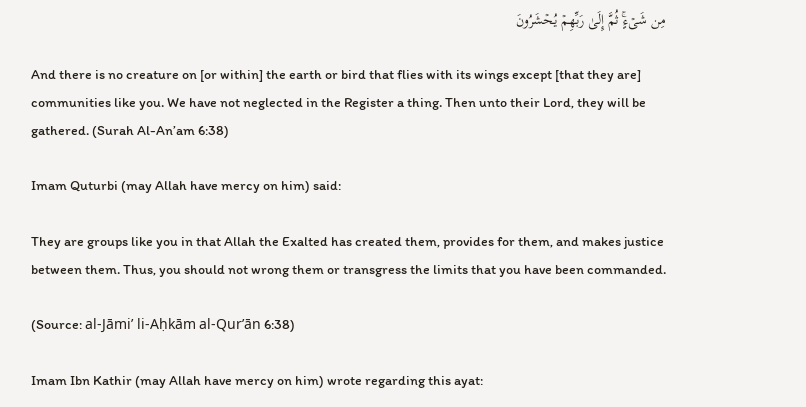مِن شَىۡءٍۚ ثُمَّ إِلَىٰ رَبِّهِمۡ يُحۡشَرُونَ

And there is no creature on [or within] the earth or bird that flies with its wings except [that they are] communities like you. We have not neglected in the Register a thing. Then unto their Lord, they will be gathered. (Surah Al-An’am 6:38)

Imam Quturbi (may Allah have mercy on him) said:

They are groups like you in that Allah the Exalted has created them, provides for them, and makes justice between them. Thus, you should not wrong them or transgress the limits that you have been commanded.

(Source: al-Jāmi’ li-Aḥkām al-Qur’ān 6:38)

Imam Ibn Kathir (may Allah have mercy on him) wrote regarding this ayat: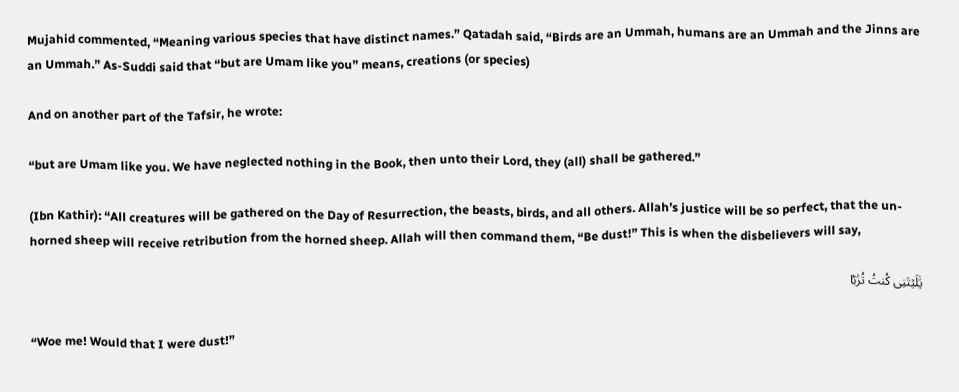Mujahid commented, “Meaning various species that have distinct names.” Qatadah said, “Birds are an Ummah, humans are an Ummah and the Jinns are an Ummah.” As-Suddi said that “but are Umam like you” means, creations (or species)

And on another part of the Tafsir, he wrote:

“but are Umam like you. We have neglected nothing in the Book, then unto their Lord, they (all) shall be gathered.”

(Ibn Kathir): “All creatures will be gathered on the Day of Resurrection, the beasts, birds, and all others. Allah’s justice will be so perfect, that the un-horned sheep will receive retribution from the horned sheep. Allah will then command them, “Be dust!” This is when the disbelievers will say,

يَٰلَيۡتَنِى كُنتُ تُرَٰبَۢا

“Woe me! Would that I were dust!”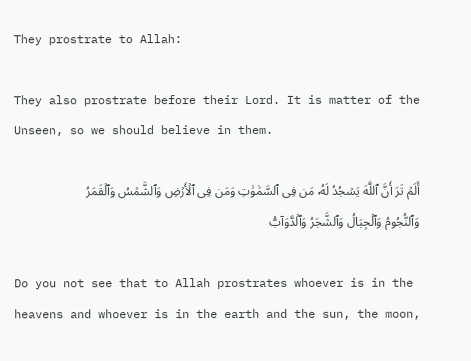They prostrate to Allah:

They also prostrate before their Lord. It is matter of the Unseen, so we should believe in them.

أَلَمۡ تَرَ أَنَّ ٱللَّهَ يَسۡجُدُ لَهُۥ مَن فِى ٱلسَّمَٰوَٰتِ وَمَن فِى ٱلۡأَرۡضِ وَٱلشَّمۡسُ وَٱلۡقَمَرُ وَٱلنُّجُومُ وَٱلۡجِبَالُ وَٱلشَّجَرُ وَٱلۡدَّوَآبُّ

Do you not see that to Allah prostrates whoever is in the heavens and whoever is in the earth and the sun, the moon,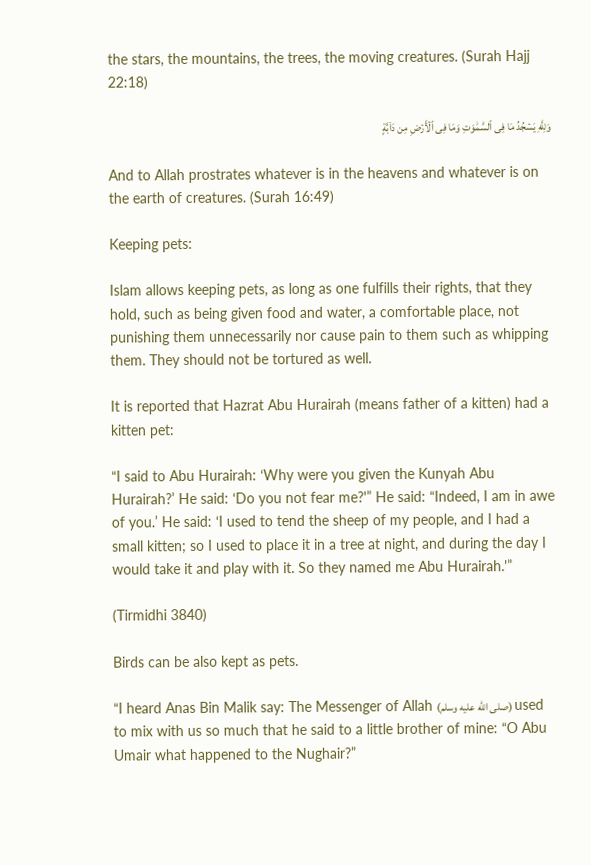the stars, the mountains, the trees, the moving creatures. (Surah Hajj 22:18)

وَلِلَّهِ يَسۡجُدُ مَا فِى ٱلسَّمَٰوَتِ وَمَا فِى ٱلۡأَرۡضِ مِن دَاۤبَّةٍ

And to Allah prostrates whatever is in the heavens and whatever is on the earth of creatures. (Surah 16:49)

Keeping pets:

Islam allows keeping pets, as long as one fulfills their rights, that they hold, such as being given food and water, a comfortable place, not punishing them unnecessarily nor cause pain to them such as whipping them. They should not be tortured as well.

It is reported that Hazrat Abu Hurairah (means father of a kitten) had a kitten pet:

“I said to Abu Hurairah: ‘Why were you given the Kunyah Abu Hurairah?’ He said: ‘Do you not fear me?'” He said: “Indeed, I am in awe of you.’ He said: ‘I used to tend the sheep of my people, and I had a small kitten; so I used to place it in a tree at night, and during the day I would take it and play with it. So they named me Abu Hurairah.'”

(Tirmidhi 3840)

Birds can be also kept as pets.

“I heard Anas Bin Malik say: The Messenger of Allah (صلى الله عليه وسلم) used to mix with us so much that he said to a little brother of mine: “O Abu Umair what happened to the Nughair?”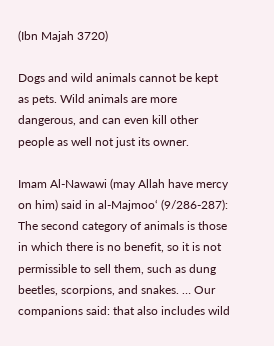(Ibn Majah 3720)

Dogs and wild animals cannot be kept as pets. Wild animals are more dangerous, and can even kill other people as well not just its owner.

Imam Al-Nawawi (may Allah have mercy on him) said in al-Majmoo‘ (9/286-287): The second category of animals is those in which there is no benefit, so it is not permissible to sell them, such as dung beetles, scorpions, and snakes. … Our companions said: that also includes wild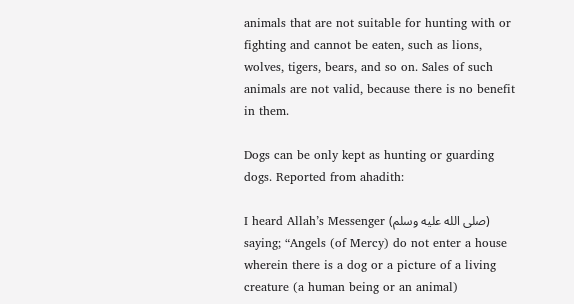animals that are not suitable for hunting with or fighting and cannot be eaten, such as lions, wolves, tigers, bears, and so on. Sales of such animals are not valid, because there is no benefit in them.

Dogs can be only kept as hunting or guarding dogs. Reported from ahadith:

I heard Allah’s Messenger (صلى الله عليه وسلم) saying; “Angels (of Mercy) do not enter a house wherein there is a dog or a picture of a living creature (a human being or an animal)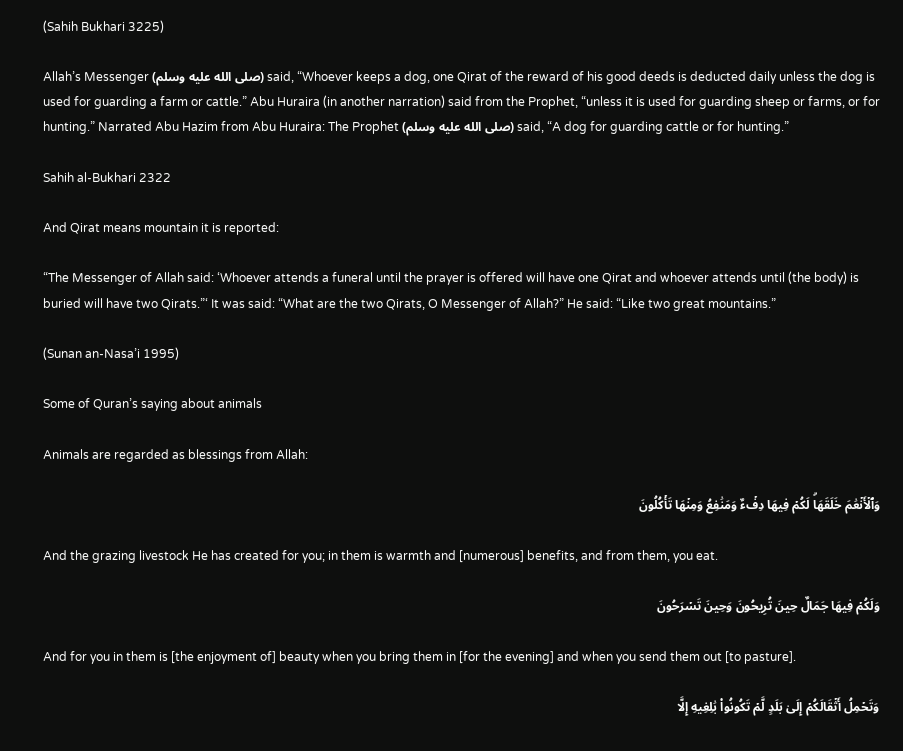(Sahih Bukhari 3225)

Allah’s Messenger (صلى الله عليه وسلم) said, “Whoever keeps a dog, one Qirat of the reward of his good deeds is deducted daily unless the dog is used for guarding a farm or cattle.” Abu Huraira (in another narration) said from the Prophet, “unless it is used for guarding sheep or farms, or for hunting.” Narrated Abu Hazim from Abu Huraira: The Prophet (صلى الله عليه وسلم) said, “A dog for guarding cattle or for hunting.”

Sahih al-Bukhari 2322

And Qirat means mountain it is reported:

“The Messenger of Allah said: ‘Whoever attends a funeral until the prayer is offered will have one Qirat and whoever attends until (the body) is buried will have two Qirats.”‘ It was said: “What are the two Qirats, O Messenger of Allah?” He said: “Like two great mountains.”

(Sunan an-Nasa’i 1995)

Some of Quran’s saying about animals

Animals are regarded as blessings from Allah:

وَٱلۡأَنۡعَٰمَ خَلَقَهَاۗ لَكُمۡ فِيهَا دِفۡءٌ وَمَنَٰفِعُ وَمِنۡهَا تَأۡكُلُونَ

And the grazing livestock He has created for you; in them is warmth and [numerous] benefits, and from them, you eat.

وَلَكُمۡ فِيهَا جَمَالٌ حِينَ تُرِيحُونَ وَحِينَ تَسۡرَحُونَ

And for you in them is [the enjoyment of] beauty when you bring them in [for the evening] and when you send them out [to pasture].

وَتَحۡمِلُ أَثۡقَالَكُمۡ إِلَىٰ بَلَدٍ لَّمۡ تَكُونُواْ بَٰلِغِيهِ إِلَّا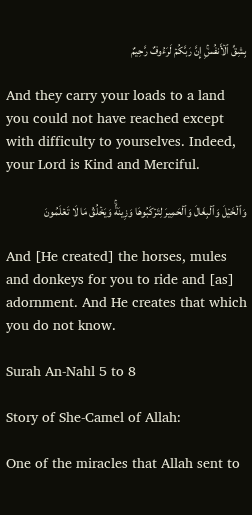بِشِقِّ ٱلۡأَنفُسِۚ إِنَّ رَبَّكُمۡ لَرَءُوفٌ رَّحِيمٌ

And they carry your loads to a land you could not have reached except with difficulty to yourselves. Indeed, your Lord is Kind and Merciful.

وَٱلۡخَيۡلَ وَٱلۡبِغَالَ وَٱلۡحَمِيرَ لِتَرۡكَبُوهَا وَزِينَةًۚ وَيَخۡلُقُ مَا لَا تَعۡلَمُونَ

And [He created] the horses, mules and donkeys for you to ride and [as] adornment. And He creates that which you do not know.

Surah An-Nahl 5 to 8

Story of She-Camel of Allah:

One of the miracles that Allah sent to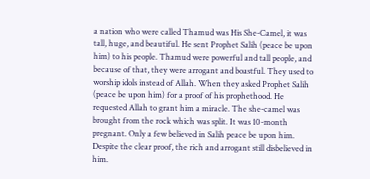a nation who were called Thamud was His She-Camel, it was tall, huge, and beautiful. He sent Prophet Salih (peace be upon him) to his people. Thamud were powerful and tall people, and because of that, they were arrogant and boastful. They used to worship idols instead of Allah. When they asked Prophet Salih (peace be upon him) for a proof of his prophethood. He requested Allah to grant him a miracle. The she-camel was brought from the rock which was split. It was 10-month pregnant. Only a few believed in Salih peace be upon him. Despite the clear proof, the rich and arrogant still disbelieved in him.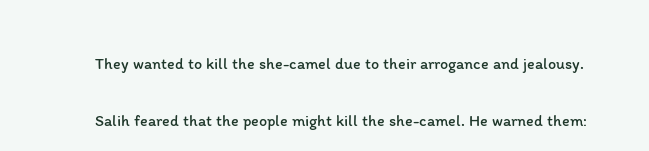They wanted to kill the she-camel due to their arrogance and jealousy.

Salih feared that the people might kill the she-camel. He warned them: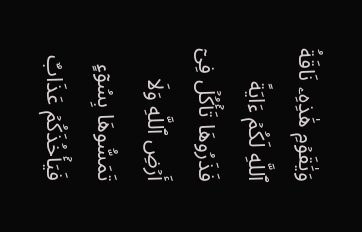وَيَٰقَوۡمِ هَٰذِهِۦ نَاقَةُ ٱللَّهِ لَكُمۡ ءَايَةً فَذَرُوهَا تَأۡكُلۡ فِىٓ أَرۡضِ ٱللَّهِ وَلَا تَمَسُّوهَا بِسُوٓءٍ فَيَأۡخُذَكُمۡ عَذَابٌ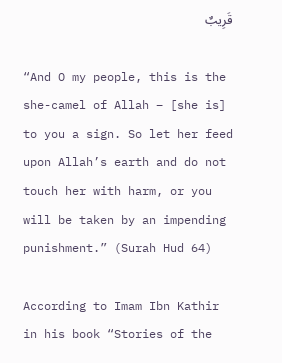قَرِيبٌ

“And O my people, this is the she-camel of Allah – [she is] to you a sign. So let her feed upon Allah’s earth and do not touch her with harm, or you will be taken by an impending punishment.” (Surah Hud 64)

According to Imam Ibn Kathir in his book “Stories of the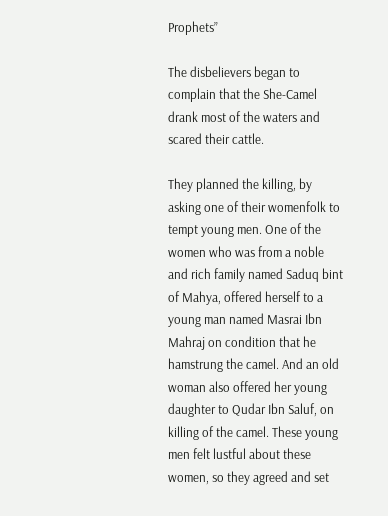Prophets”

The disbelievers began to complain that the She-Camel drank most of the waters and scared their cattle.

They planned the killing, by asking one of their womenfolk to tempt young men. One of the women who was from a noble and rich family named Saduq bint of Mahya, offered herself to a young man named Masrai Ibn Mahraj on condition that he hamstrung the camel. And an old woman also offered her young daughter to Qudar Ibn Saluf, on killing of the camel. These young men felt lustful about these women, so they agreed and set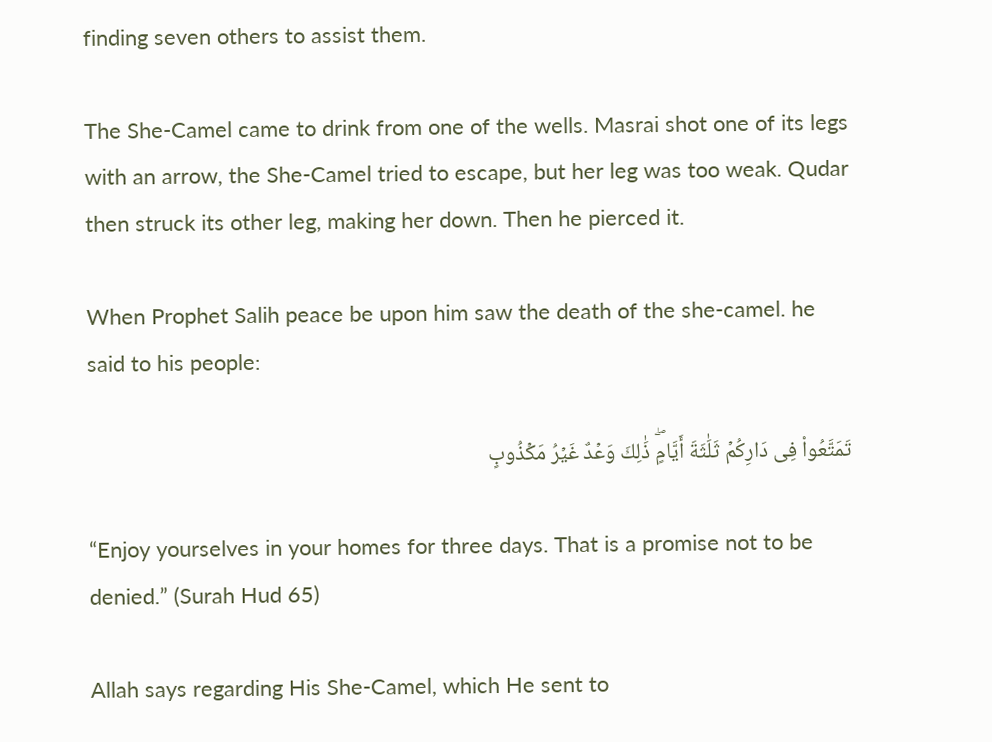finding seven others to assist them.

The She-Camel came to drink from one of the wells. Masrai shot one of its legs with an arrow, the She-Camel tried to escape, but her leg was too weak. Qudar then struck its other leg, making her down. Then he pierced it.

When Prophet Salih peace be upon him saw the death of the she-camel. he said to his people:

تَمَتَّعُواْ فِى دَارِكُمۡ ثَلَٰثَةَ أَيَّامٍۖ ذَٰلِكَ وَعۡدٌ غَيۡرُ مَكۡذُوبٍ

“Enjoy yourselves in your homes for three days. That is a promise not to be denied.” (Surah Hud 65)

Allah says regarding His She-Camel, which He sent to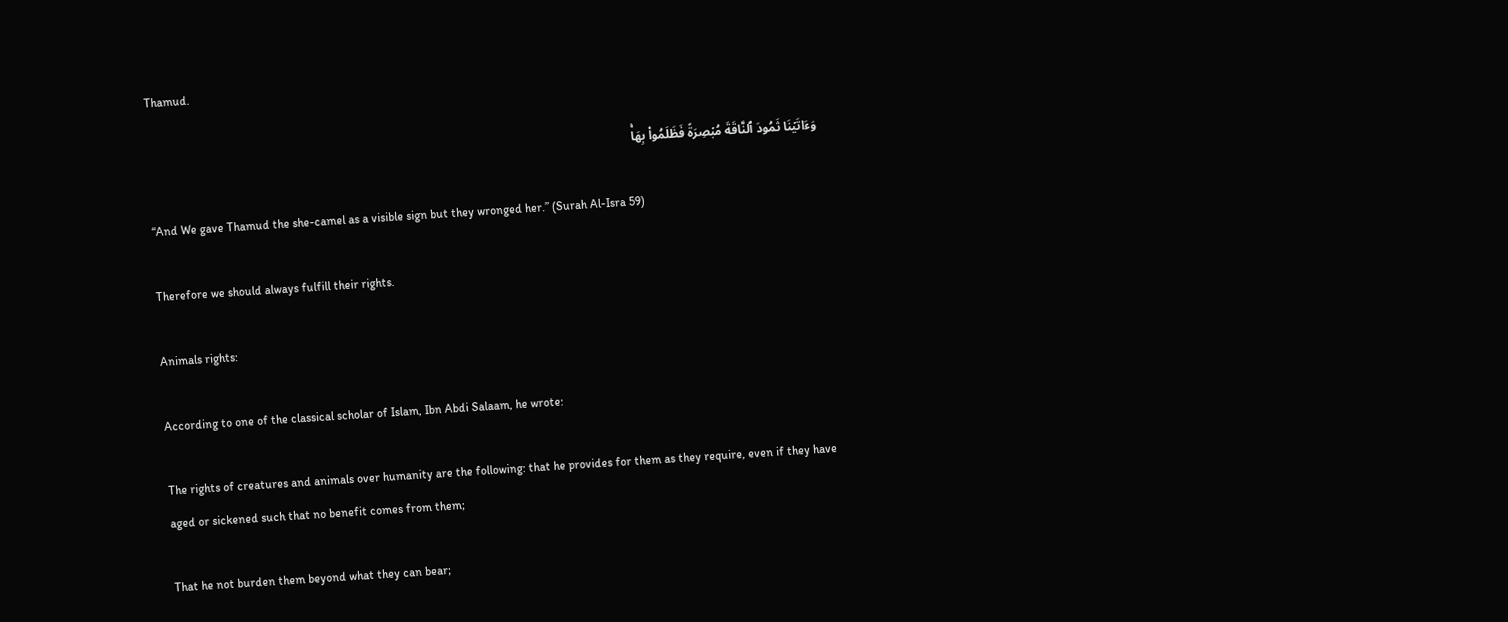Thamud.

وَءَاتَيۡنَا ثَمُودَ ٱلنَّاقَةَ مُبۡصِرَةً فَظَلَمُواْ بِهَاۚ

“And We gave Thamud the she-camel as a visible sign but they wronged her.” (Surah Al-Isra 59)

Therefore we should always fulfill their rights.

Animals rights:

According to one of the classical scholar of Islam, Ibn Abdi Salaam, he wrote:

The rights of creatures and animals over humanity are the following: that he provides for them as they require, even if they have aged or sickened such that no benefit comes from them;

That he not burden them beyond what they can bear;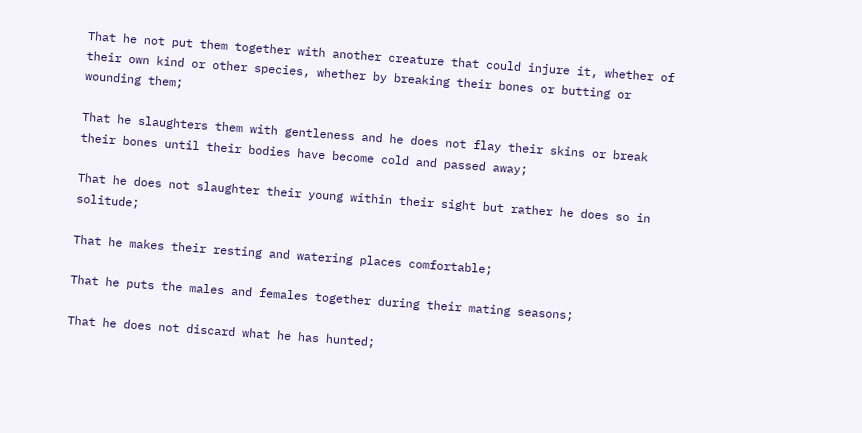That he not put them together with another creature that could injure it, whether of their own kind or other species, whether by breaking their bones or butting or wounding them;

That he slaughters them with gentleness and he does not flay their skins or break their bones until their bodies have become cold and passed away;

That he does not slaughter their young within their sight but rather he does so in solitude;

That he makes their resting and watering places comfortable;

That he puts the males and females together during their mating seasons;

That he does not discard what he has hunted;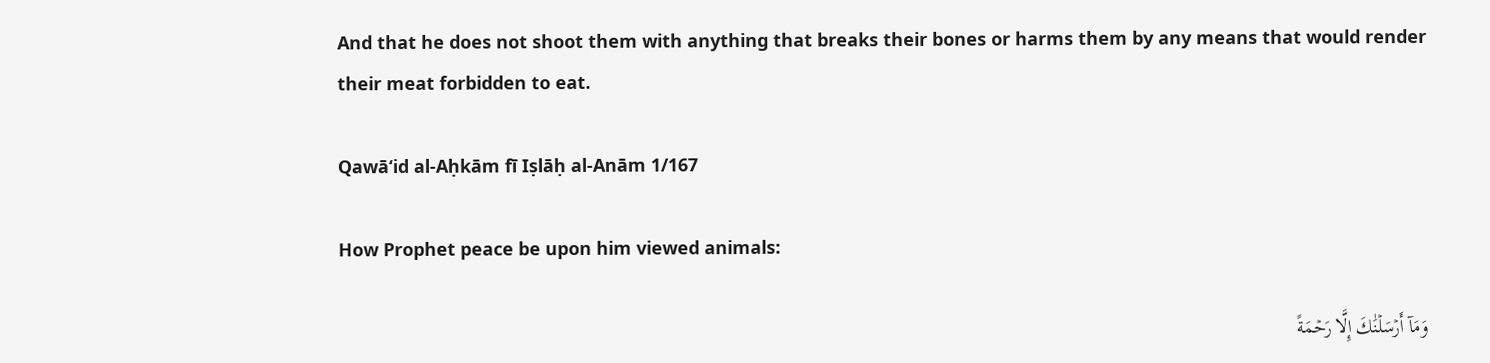And that he does not shoot them with anything that breaks their bones or harms them by any means that would render their meat forbidden to eat.

Qawāʻid al-Aḥkām fī Iṣlāḥ al-Anām 1/167

How Prophet peace be upon him viewed animals:

وَمَآ أَرۡسَلۡنَٰكَ إِلَّا رَحۡمَةً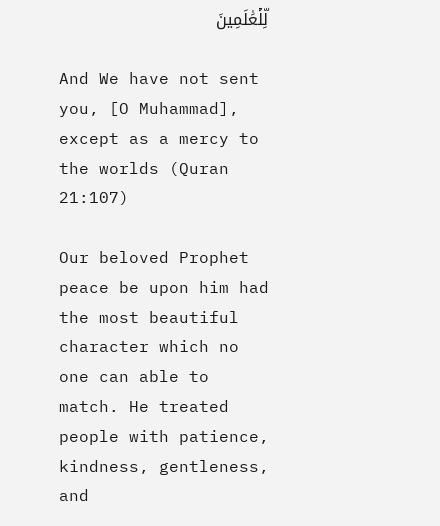لِّلۡعَٰلَمِينَ

And We have not sent you, [O Muhammad], except as a mercy to the worlds (Quran 21:107)

Our beloved Prophet peace be upon him had the most beautiful character which no one can able to match. He treated people with patience, kindness, gentleness, and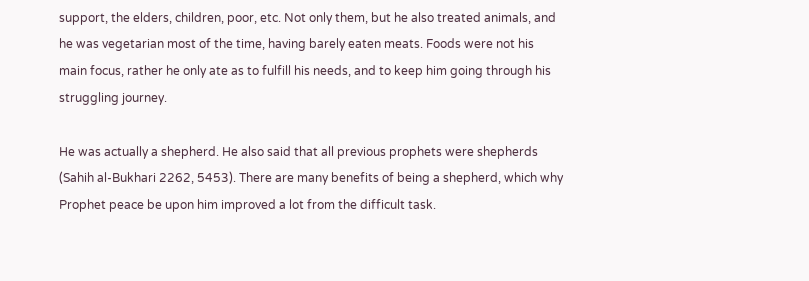support, the elders, children, poor, etc. Not only them, but he also treated animals, and he was vegetarian most of the time, having barely eaten meats. Foods were not his main focus, rather he only ate as to fulfill his needs, and to keep him going through his struggling journey.

He was actually a shepherd. He also said that all previous prophets were shepherds (Sahih al-Bukhari 2262, 5453). There are many benefits of being a shepherd, which why Prophet peace be upon him improved a lot from the difficult task.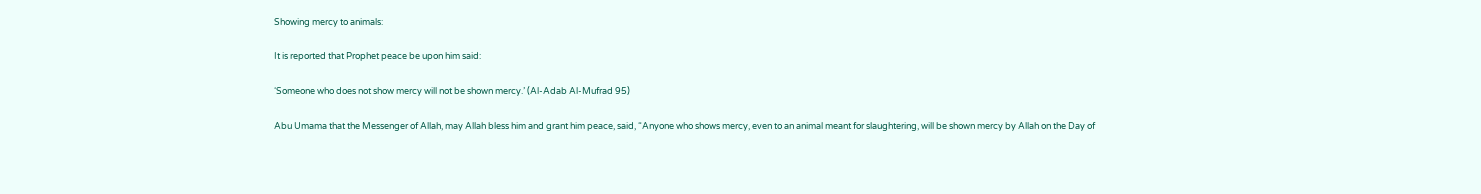Showing mercy to animals:

It is reported that Prophet peace be upon him said:

‘Someone who does not show mercy will not be shown mercy.’ (Al-Adab Al-Mufrad 95)

Abu Umama that the Messenger of Allah, may Allah bless him and grant him peace, said, “Anyone who shows mercy, even to an animal meant for slaughtering, will be shown mercy by Allah on the Day of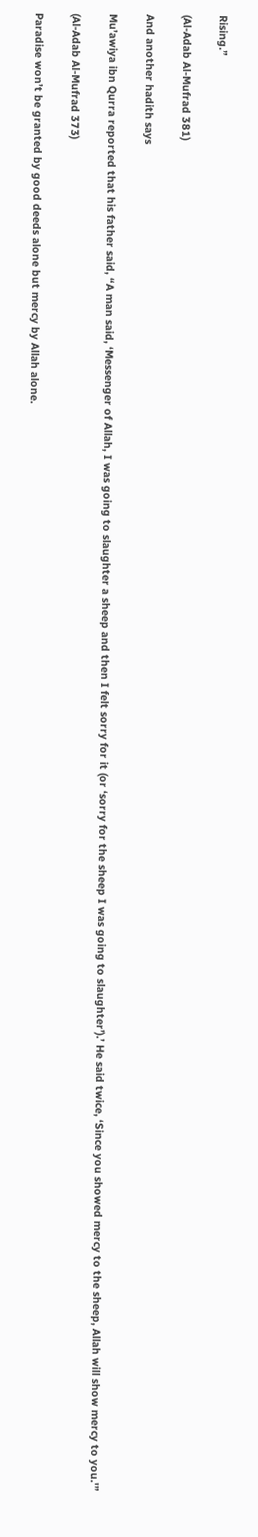Rising.”

(Al-Adab Al-Mufrad 381)

And another hadith says

Mu’awiya ibn Qurra reported that his father said, “A man said, ‘Messenger of Allah, I was going to slaughter a sheep and then I felt sorry for it (or ‘sorry for the sheep I was going to slaughter’).’ He said twice, ‘Since you showed mercy to the sheep, Allah will show mercy to you.'”

(Al-Adab Al-Mufrad 373)

Paradise won’t be granted by good deeds alone but mercy by Allah alone.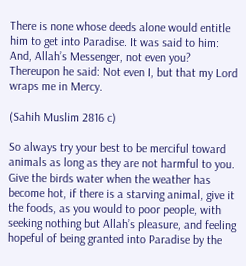There is none whose deeds alone would entitle him to get into Paradise. It was said to him: And, Allah’s Messenger, not even you? Thereupon he said: Not even I, but that my Lord wraps me in Mercy.

(Sahih Muslim 2816 c)

So always try your best to be merciful toward animals as long as they are not harmful to you. Give the birds water when the weather has become hot, if there is a starving animal, give it the foods, as you would to poor people, with seeking nothing but Allah’s pleasure, and feeling hopeful of being granted into Paradise by the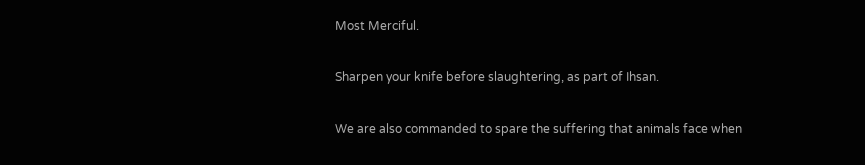Most Merciful.

Sharpen your knife before slaughtering, as part of Ihsan.

We are also commanded to spare the suffering that animals face when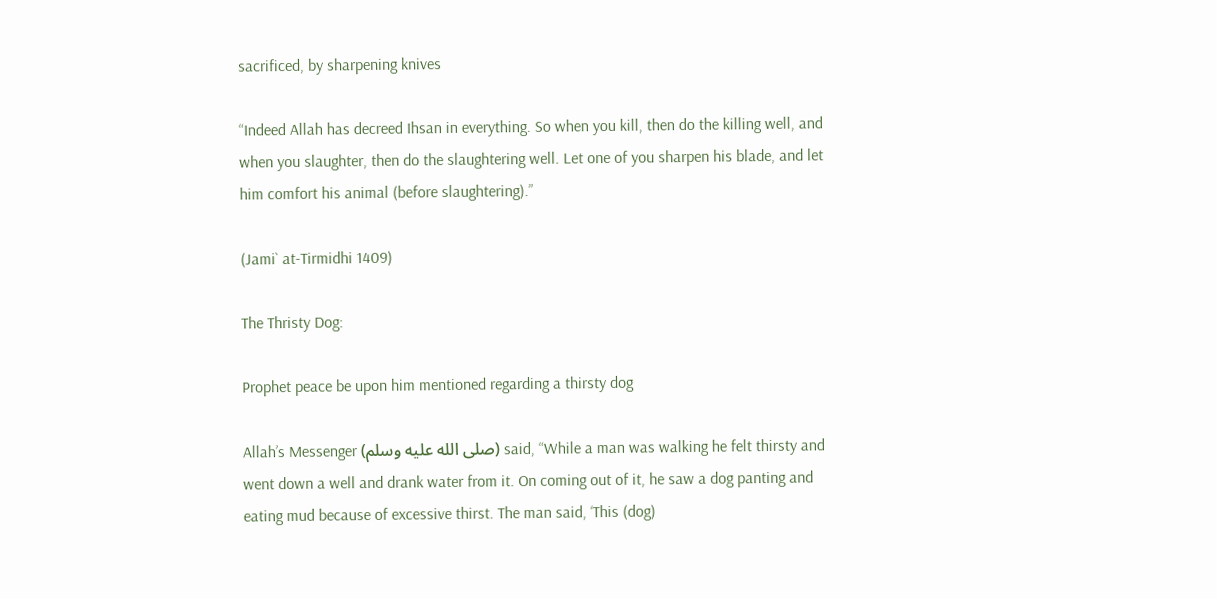sacrificed, by sharpening knives

“Indeed Allah has decreed Ihsan in everything. So when you kill, then do the killing well, and when you slaughter, then do the slaughtering well. Let one of you sharpen his blade, and let him comfort his animal (before slaughtering).”

(Jami` at-Tirmidhi 1409)

The Thristy Dog:

Prophet peace be upon him mentioned regarding a thirsty dog

Allah’s Messenger (صلى الله عليه وسلم) said, “While a man was walking he felt thirsty and went down a well and drank water from it. On coming out of it, he saw a dog panting and eating mud because of excessive thirst. The man said, ‘This (dog)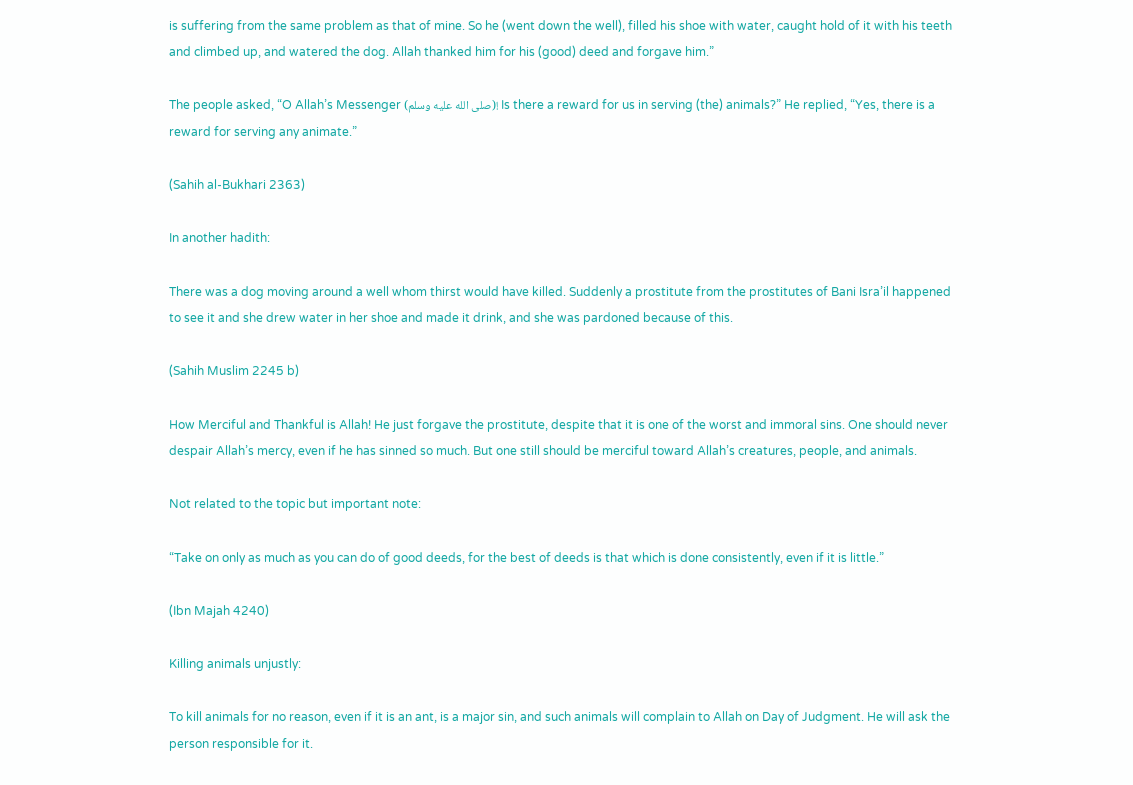is suffering from the same problem as that of mine. So he (went down the well), filled his shoe with water, caught hold of it with his teeth and climbed up, and watered the dog. Allah thanked him for his (good) deed and forgave him.”

The people asked, “O Allah’s Messenger (صلى الله عليه وسلم)! Is there a reward for us in serving (the) animals?” He replied, “Yes, there is a reward for serving any animate.”

(Sahih al-Bukhari 2363)

In another hadith:

There was a dog moving around a well whom thirst would have killed. Suddenly a prostitute from the prostitutes of Bani Isra’il happened to see it and she drew water in her shoe and made it drink, and she was pardoned because of this.

(Sahih Muslim 2245 b)

How Merciful and Thankful is Allah! He just forgave the prostitute, despite that it is one of the worst and immoral sins. One should never despair Allah’s mercy, even if he has sinned so much. But one still should be merciful toward Allah’s creatures, people, and animals.

Not related to the topic but important note:

“Take on only as much as you can do of good deeds, for the best of deeds is that which is done consistently, even if it is little.”

(Ibn Majah 4240)

Killing animals unjustly:

To kill animals for no reason, even if it is an ant, is a major sin, and such animals will complain to Allah on Day of Judgment. He will ask the person responsible for it.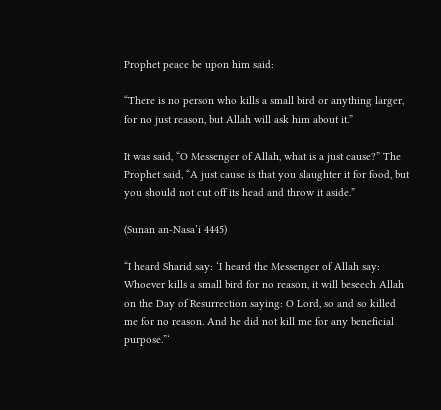Prophet peace be upon him said:

“There is no person who kills a small bird or anything larger, for no just reason, but Allah will ask him about it.”

It was said, “O Messenger of Allah, what is a just cause?” The Prophet said, “A just cause is that you slaughter it for food, but you should not cut off its head and throw it aside.”

(Sunan an-Nasa’i 4445)

“I heard Sharid say: ‘I heard the Messenger of Allah say: Whoever kills a small bird for no reason, it will beseech Allah on the Day of Resurrection saying: O Lord, so and so killed me for no reason. And he did not kill me for any beneficial purpose.”‘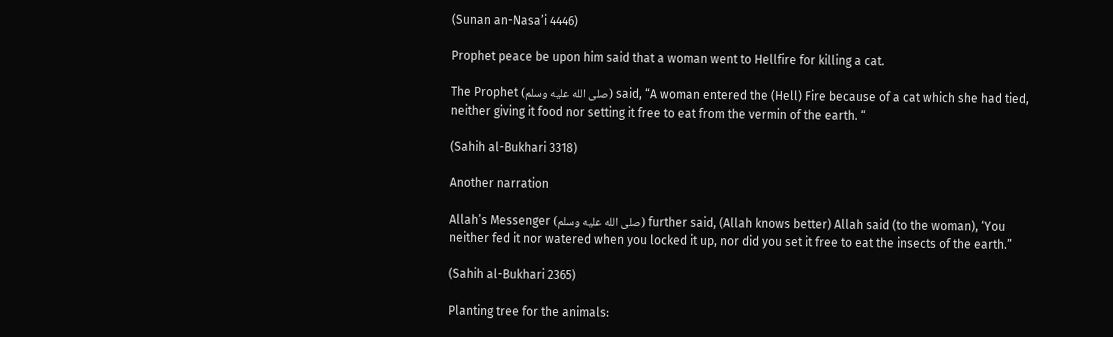(Sunan an-Nasa’i 4446)

Prophet peace be upon him said that a woman went to Hellfire for killing a cat.

The Prophet (صلى الله عليه وسلم) said, “A woman entered the (Hell) Fire because of a cat which she had tied, neither giving it food nor setting it free to eat from the vermin of the earth. “

(Sahih al-Bukhari 3318)

Another narration

Allah’s Messenger (صلى الله عليه وسلم) further said, (Allah knows better) Allah said (to the woman), ‘You neither fed it nor watered when you locked it up, nor did you set it free to eat the insects of the earth.”

(Sahih al-Bukhari 2365)

Planting tree for the animals: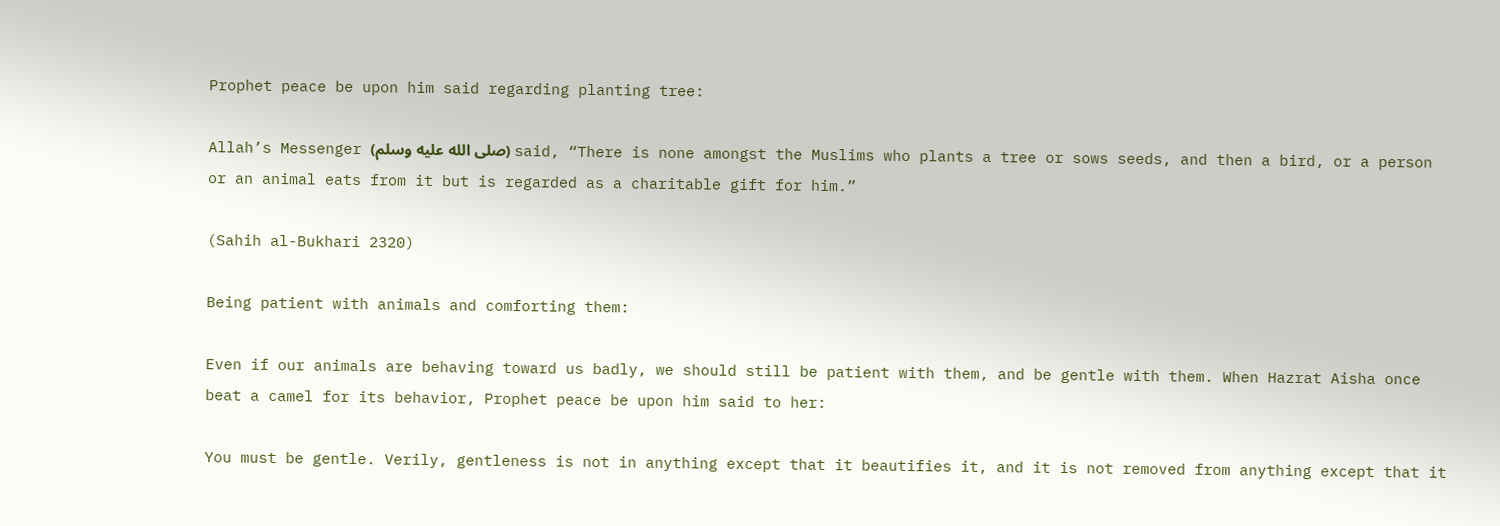Prophet peace be upon him said regarding planting tree:

Allah’s Messenger (صلى الله عليه وسلم) said, “There is none amongst the Muslims who plants a tree or sows seeds, and then a bird, or a person or an animal eats from it but is regarded as a charitable gift for him.”

(Sahih al-Bukhari 2320)

Being patient with animals and comforting them:

Even if our animals are behaving toward us badly, we should still be patient with them, and be gentle with them. When Hazrat Aisha once beat a camel for its behavior, Prophet peace be upon him said to her:

You must be gentle. Verily, gentleness is not in anything except that it beautifies it, and it is not removed from anything except that it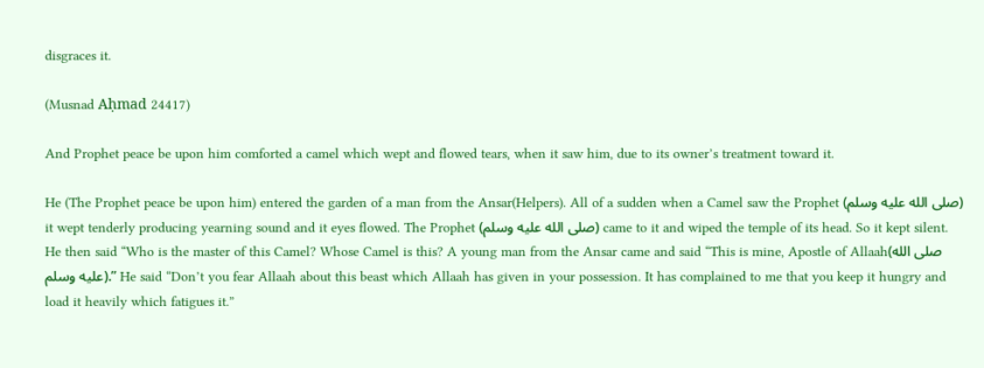disgraces it.

(Musnad Aḥmad 24417)

And Prophet peace be upon him comforted a camel which wept and flowed tears, when it saw him, due to its owner’s treatment toward it.

He (The Prophet peace be upon him) entered the garden of a man from the Ansar(Helpers). All of a sudden when a Camel saw the Prophet (صلى الله عليه وسلم) it wept tenderly producing yearning sound and it eyes flowed. The Prophet (صلى الله عليه وسلم) came to it and wiped the temple of its head. So it kept silent. He then said “Who is the master of this Camel? Whose Camel is this? A young man from the Ansar came and said “This is mine, Apostle of Allaah(صلى الله عليه وسلم).” He said “Don’t you fear Allaah about this beast which Allaah has given in your possession. It has complained to me that you keep it hungry and load it heavily which fatigues it.”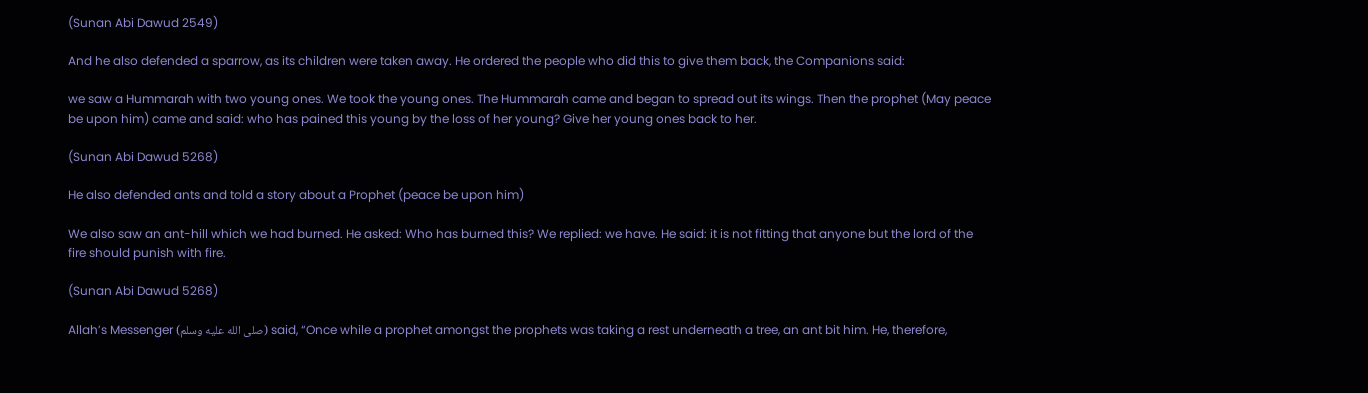(Sunan Abi Dawud 2549)

And he also defended a sparrow, as its children were taken away. He ordered the people who did this to give them back, the Companions said:

we saw a Hummarah with two young ones. We took the young ones. The Hummarah came and began to spread out its wings. Then the prophet (May peace be upon him) came and said: who has pained this young by the loss of her young? Give her young ones back to her.

(Sunan Abi Dawud 5268)

He also defended ants and told a story about a Prophet (peace be upon him)

We also saw an ant-hill which we had burned. He asked: Who has burned this? We replied: we have. He said: it is not fitting that anyone but the lord of the fire should punish with fire.

(Sunan Abi Dawud 5268)

Allah’s Messenger (صلى الله عليه وسلم) said, “Once while a prophet amongst the prophets was taking a rest underneath a tree, an ant bit him. He, therefore,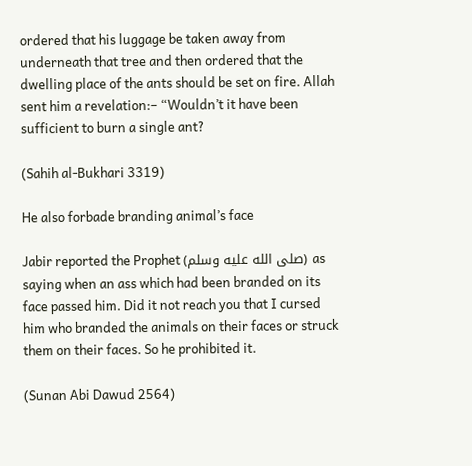ordered that his luggage be taken away from underneath that tree and then ordered that the dwelling place of the ants should be set on fire. Allah sent him a revelation:– “Wouldn’t it have been sufficient to burn a single ant?

(Sahih al-Bukhari 3319)

He also forbade branding animal’s face

Jabir reported the Prophet (صلى الله عليه وسلم) as saying when an ass which had been branded on its face passed him. Did it not reach you that I cursed him who branded the animals on their faces or struck them on their faces. So he prohibited it.

(Sunan Abi Dawud 2564)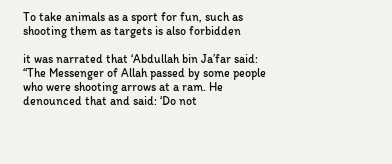To take animals as a sport for fun, such as shooting them as targets is also forbidden

it was narrated that ‘Abdullah bin Ja’far said: “The Messenger of Allah passed by some people who were shooting arrows at a ram. He denounced that and said: ‘Do not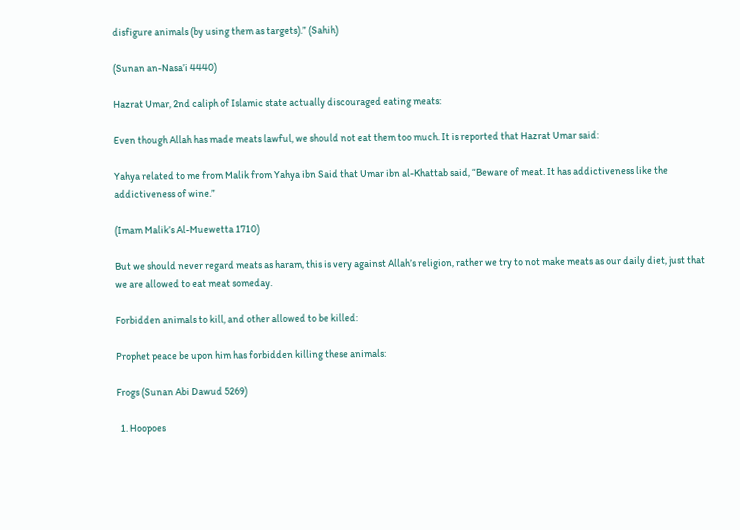disfigure animals (by using them as targets).” (Sahih)

(Sunan an-Nasa’i 4440)

Hazrat Umar, 2nd caliph of Islamic state actually discouraged eating meats:

Even though Allah has made meats lawful, we should not eat them too much. It is reported that Hazrat Umar said:

Yahya related to me from Malik from Yahya ibn Said that Umar ibn al-Khattab said, “Beware of meat. It has addictiveness like the addictiveness of wine.”

(Imam Malik’s Al-Muewetta 1710)

But we should never regard meats as haram, this is very against Allah’s religion, rather we try to not make meats as our daily diet, just that we are allowed to eat meat someday.

Forbidden animals to kill, and other allowed to be killed:

Prophet peace be upon him has forbidden killing these animals:

Frogs (Sunan Abi Dawud 5269)

  1. Hoopoes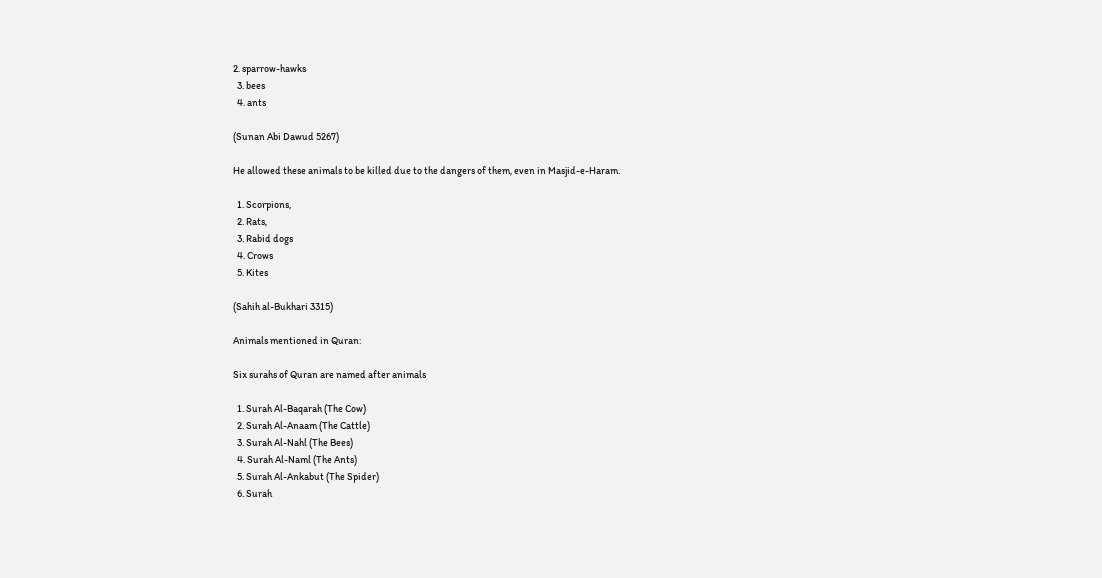2. sparrow-hawks
  3. bees
  4. ants

(Sunan Abi Dawud 5267)

He allowed these animals to be killed due to the dangers of them, even in Masjid-e-Haram.

  1. Scorpions,
  2. Rats,
  3. Rabid dogs
  4. Crows
  5. Kites

(Sahih al-Bukhari 3315)

Animals mentioned in Quran:

Six surahs of Quran are named after animals

  1. Surah Al-Baqarah (The Cow)
  2. Surah Al-Anaam (The Cattle)
  3. Surah Al-Nahl (The Bees)
  4. Surah Al-Naml (The Ants)
  5. Surah Al-Ankabut (The Spider)
  6. Surah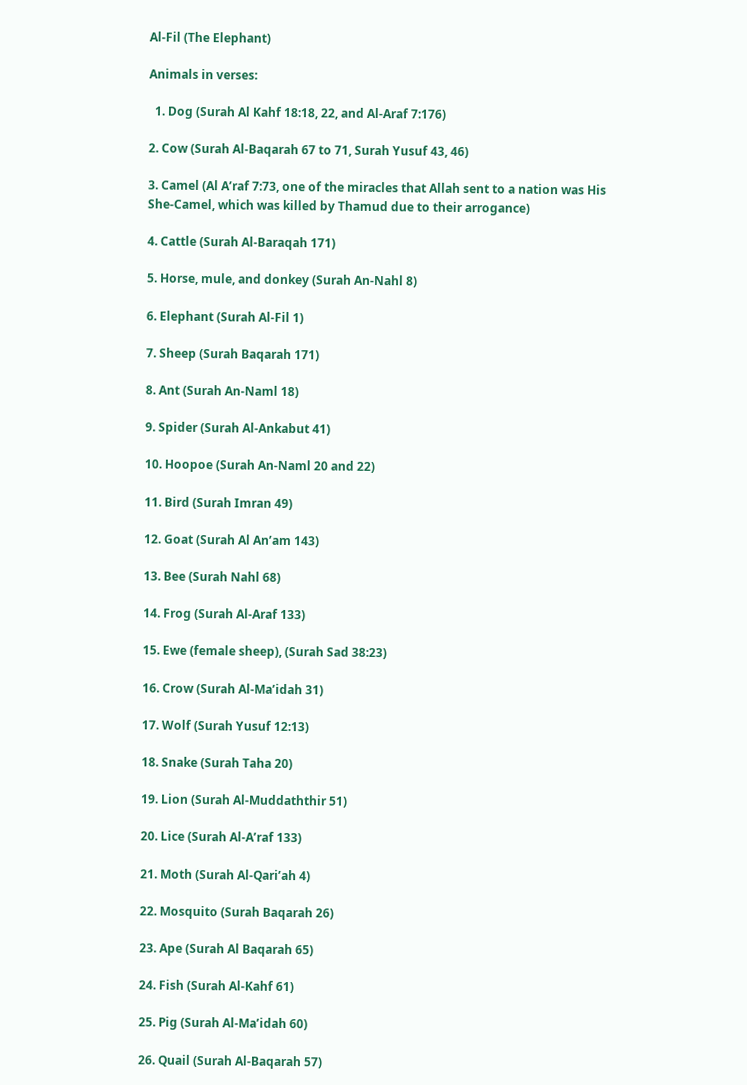Al-Fil (The Elephant)

Animals in verses:

  1. Dog (Surah Al Kahf 18:18, 22, and Al-Araf 7:176)

2. Cow (Surah Al-Baqarah 67 to 71, Surah Yusuf 43, 46)

3. Camel (Al A’raf 7:73, one of the miracles that Allah sent to a nation was His She-Camel, which was killed by Thamud due to their arrogance)

4. Cattle (Surah Al-Baraqah 171)

5. Horse, mule, and donkey (Surah An-Nahl 8)

6. Elephant (Surah Al-Fil 1)

7. Sheep (Surah Baqarah 171)

8. Ant (Surah An-Naml 18)

9. Spider (Surah Al-Ankabut 41)

10. Hoopoe (Surah An-Naml 20 and 22)

11. Bird (Surah Imran 49)

12. Goat (Surah Al An’am 143)

13. Bee (Surah Nahl 68)

14. Frog (Surah Al-Araf 133)

15. Ewe (female sheep), (Surah Sad 38:23)

16. Crow (Surah Al-Ma’idah 31)

17. Wolf (Surah Yusuf 12:13)

18. Snake (Surah Taha 20)

19. Lion (Surah Al-Muddaththir 51)

20. Lice (Surah Al-A’raf 133)

21. Moth (Surah Al-Qari’ah 4)

22. Mosquito (Surah Baqarah 26)

23. Ape (Surah Al Baqarah 65)

24. Fish (Surah Al-Kahf 61)

25. Pig (Surah Al-Ma’idah 60)

26. Quail (Surah Al-Baqarah 57)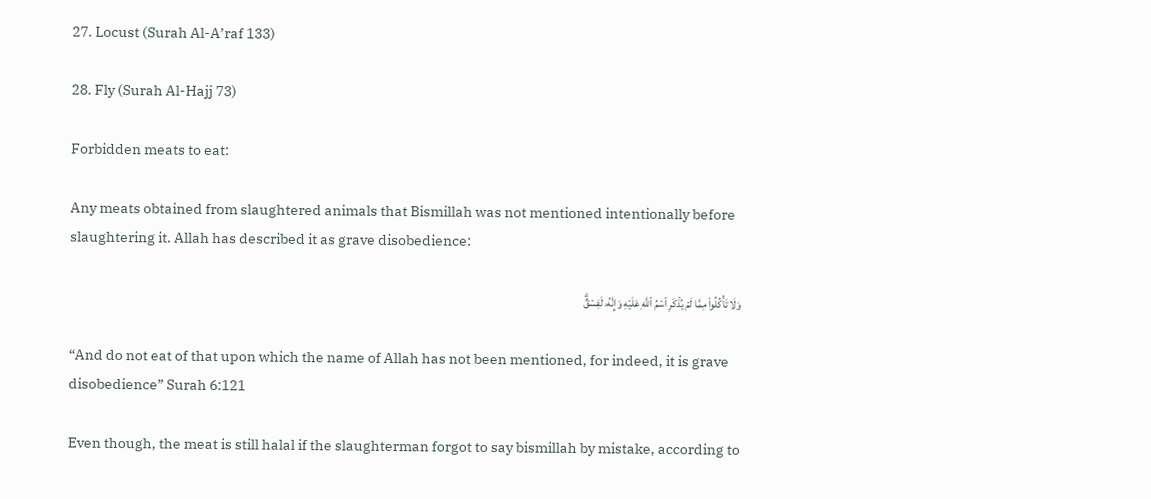27. Locust (Surah Al-A’raf 133)

28. Fly (Surah Al-Hajj 73)

Forbidden meats to eat:

Any meats obtained from slaughtered animals that Bismillah was not mentioned intentionally before slaughtering it. Allah has described it as grave disobedience:

وَلَا تَأۡكُلُواْ مِمَّا لَمۡ يُذۡكَرِ ٱسۡمُ ٱللَّهِ عَلَيۡهِ وَإِنَّهُۥ لَفِسۡقٌۗ

“And do not eat of that upon which the name of Allah has not been mentioned, for indeed, it is grave disobedience” Surah 6:121

Even though, the meat is still halal if the slaughterman forgot to say bismillah by mistake, according to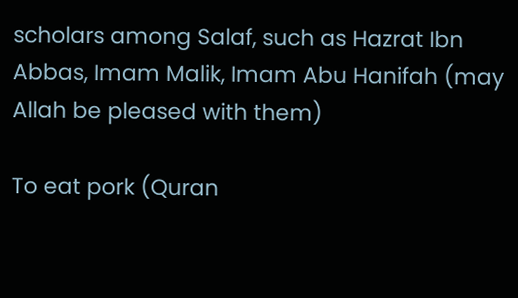scholars among Salaf, such as Hazrat Ibn Abbas, Imam Malik, Imam Abu Hanifah (may Allah be pleased with them)

To eat pork (Quran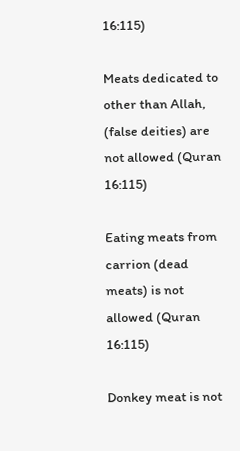16:115)

Meats dedicated to other than Allah, (false deities) are not allowed (Quran 16:115)

Eating meats from carrion (dead meats) is not allowed (Quran 16:115)

Donkey meat is not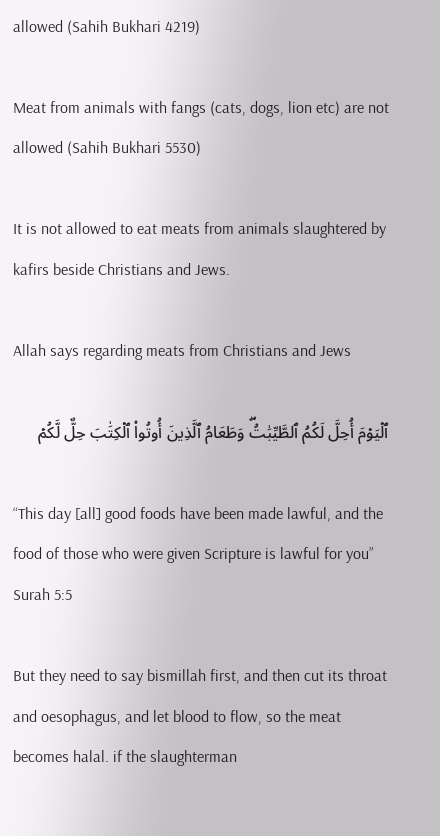allowed (Sahih Bukhari 4219)

Meat from animals with fangs (cats, dogs, lion etc) are not allowed (Sahih Bukhari 5530)

It is not allowed to eat meats from animals slaughtered by kafirs beside Christians and Jews.

Allah says regarding meats from Christians and Jews

ٱلۡيَوۡمَ أُحِلَّ لَكُمُ ٱلطَّيِّبَٰتُۖ وَطَعَامُ ٱلَّذِينَ أُوتُواْ ٱلۡكِتَٰبَ حِلٌّ لَّكُمۡ

“This day [all] good foods have been made lawful, and the food of those who were given Scripture is lawful for you” Surah 5:5

But they need to say bismillah first, and then cut its throat and oesophagus, and let blood to flow, so the meat becomes halal. if the slaughterman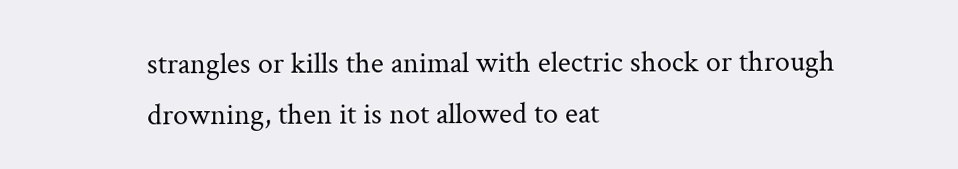strangles or kills the animal with electric shock or through drowning, then it is not allowed to eat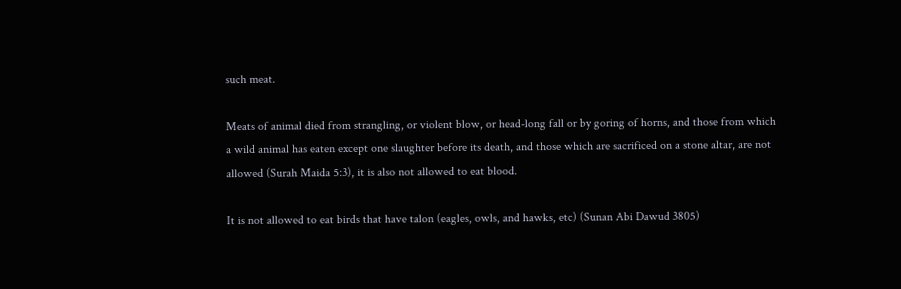such meat.

Meats of animal died from strangling, or violent blow, or head-long fall or by goring of horns, and those from which a wild animal has eaten except one slaughter before its death, and those which are sacrificed on a stone altar, are not allowed (Surah Maida 5:3), it is also not allowed to eat blood.

It is not allowed to eat birds that have talon (eagles, owls, and hawks, etc) (Sunan Abi Dawud 3805)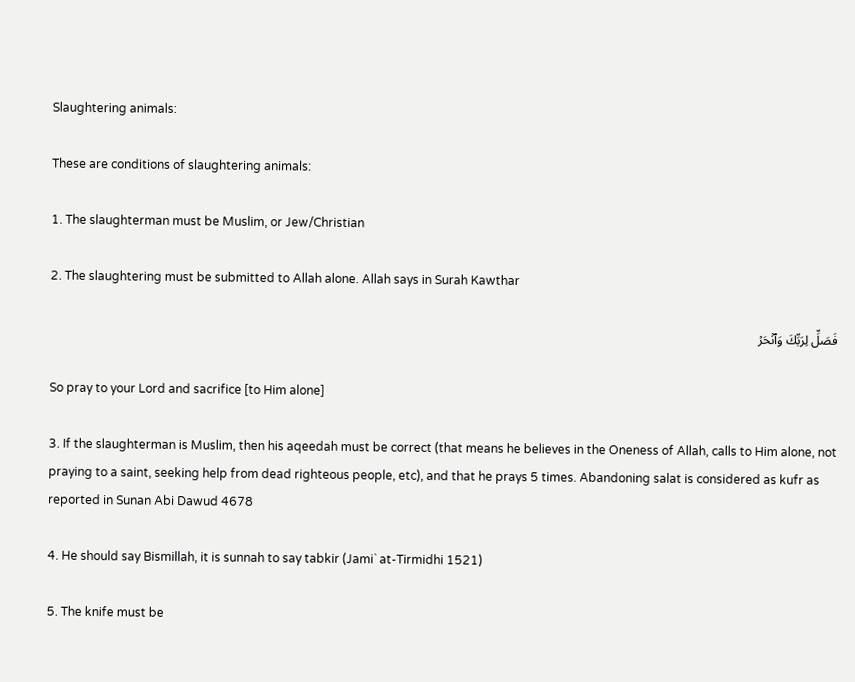Slaughtering animals:

These are conditions of slaughtering animals:

1. The slaughterman must be Muslim, or Jew/Christian

2. The slaughtering must be submitted to Allah alone. Allah says in Surah Kawthar

فَصَلِّ لِرَبِّكَ وَٱنۡحَرۡ

So pray to your Lord and sacrifice [to Him alone]

3. If the slaughterman is Muslim, then his aqeedah must be correct (that means he believes in the Oneness of Allah, calls to Him alone, not praying to a saint, seeking help from dead righteous people, etc), and that he prays 5 times. Abandoning salat is considered as kufr as reported in Sunan Abi Dawud 4678

4. He should say Bismillah, it is sunnah to say tabkir (Jami` at-Tirmidhi 1521)

5. The knife must be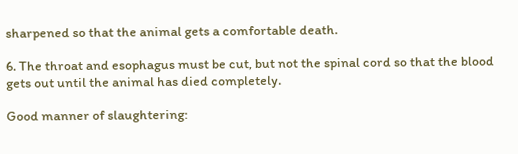sharpened so that the animal gets a comfortable death.

6. The throat and esophagus must be cut, but not the spinal cord so that the blood gets out until the animal has died completely.

Good manner of slaughtering: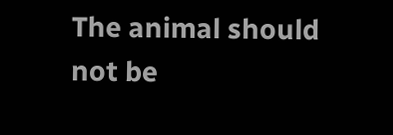The animal should not be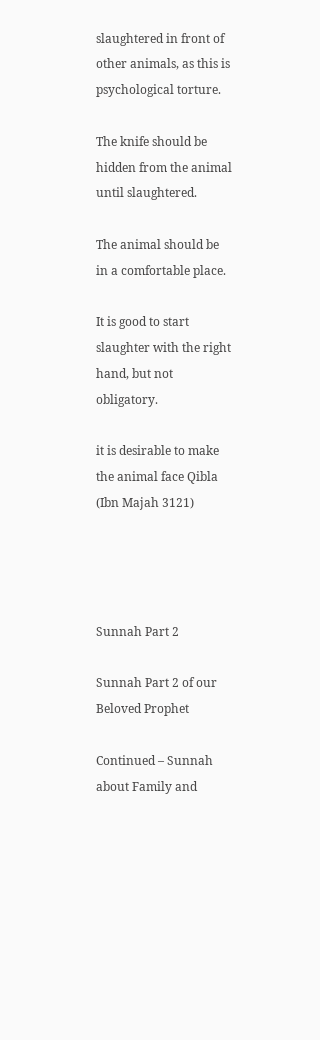slaughtered in front of other animals, as this is psychological torture.

The knife should be hidden from the animal until slaughtered.

The animal should be in a comfortable place.

It is good to start slaughter with the right hand, but not obligatory.

it is desirable to make the animal face Qibla (Ibn Majah 3121)




Sunnah Part 2

Sunnah Part 2 of our Beloved Prophet

Continued – Sunnah about Family and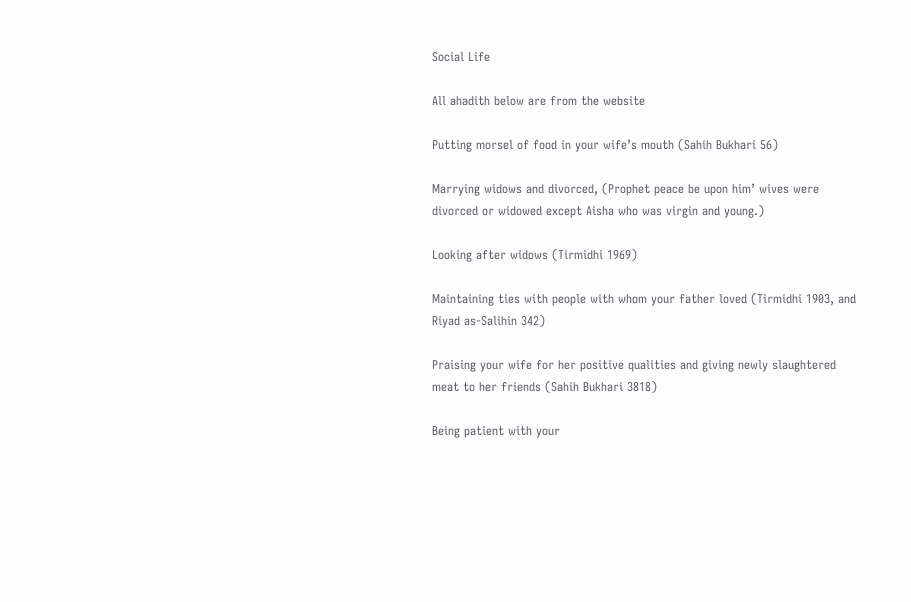Social Life

All ahadith below are from the website

Putting morsel of food in your wife’s mouth (Sahih Bukhari 56)

Marrying widows and divorced, (Prophet peace be upon him’ wives were divorced or widowed except Aisha who was virgin and young.)

Looking after widows (Tirmidhi 1969)

Maintaining ties with people with whom your father loved (Tirmidhi 1903, and Riyad as-Salihin 342)

Praising your wife for her positive qualities and giving newly slaughtered meat to her friends (Sahih Bukhari 3818)

Being patient with your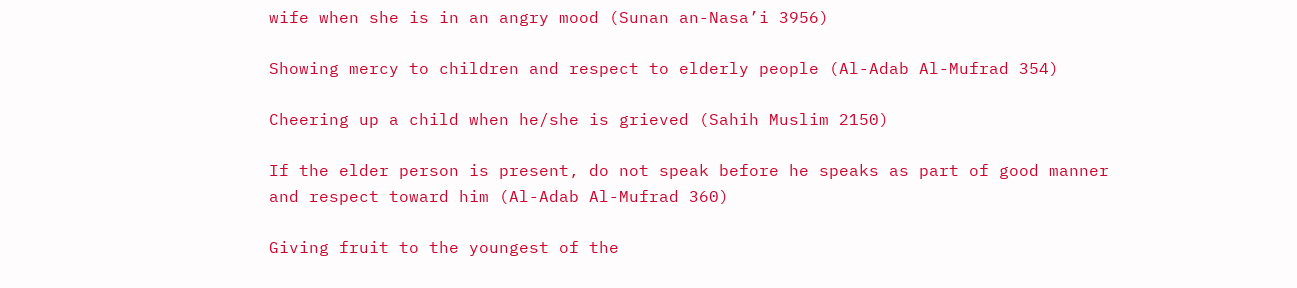wife when she is in an angry mood (Sunan an-Nasa’i 3956)

Showing mercy to children and respect to elderly people (Al-Adab Al-Mufrad 354)

Cheering up a child when he/she is grieved (Sahih Muslim 2150)

If the elder person is present, do not speak before he speaks as part of good manner and respect toward him (Al-Adab Al-Mufrad 360)

Giving fruit to the youngest of the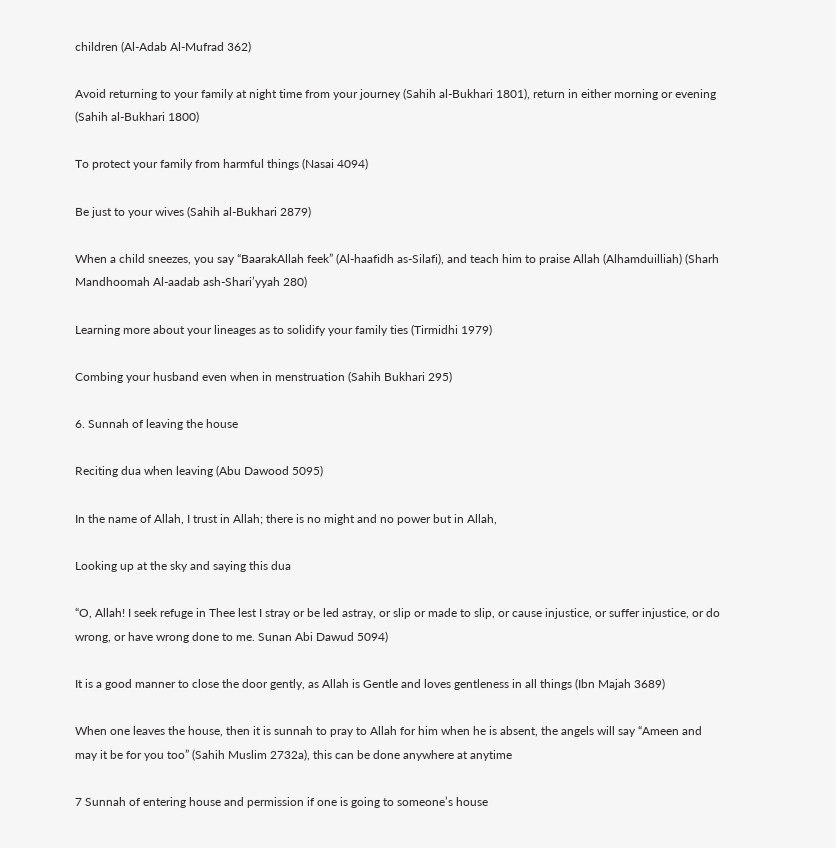children (Al-Adab Al-Mufrad 362)

Avoid returning to your family at night time from your journey (Sahih al-Bukhari 1801), return in either morning or evening (Sahih al-Bukhari 1800)

To protect your family from harmful things (Nasai 4094)

Be just to your wives (Sahih al-Bukhari 2879)

When a child sneezes, you say “BaarakAllah feek” (Al-haafidh as-Silafi), and teach him to praise Allah (Alhamduilliah) (Sharh Mandhoomah Al-aadab ash-Shari’yyah 280)

Learning more about your lineages as to solidify your family ties (Tirmidhi 1979)

Combing your husband even when in menstruation (Sahih Bukhari 295)

6. Sunnah of leaving the house

Reciting dua when leaving (Abu Dawood 5095)

In the name of Allah, I trust in Allah; there is no might and no power but in Allah,

Looking up at the sky and saying this dua

“O, Allah! I seek refuge in Thee lest I stray or be led astray, or slip or made to slip, or cause injustice, or suffer injustice, or do wrong, or have wrong done to me. Sunan Abi Dawud 5094)

It is a good manner to close the door gently, as Allah is Gentle and loves gentleness in all things (Ibn Majah 3689)

When one leaves the house, then it is sunnah to pray to Allah for him when he is absent, the angels will say “Ameen and may it be for you too” (Sahih Muslim 2732a), this can be done anywhere at anytime

7 Sunnah of entering house and permission if one is going to someone’s house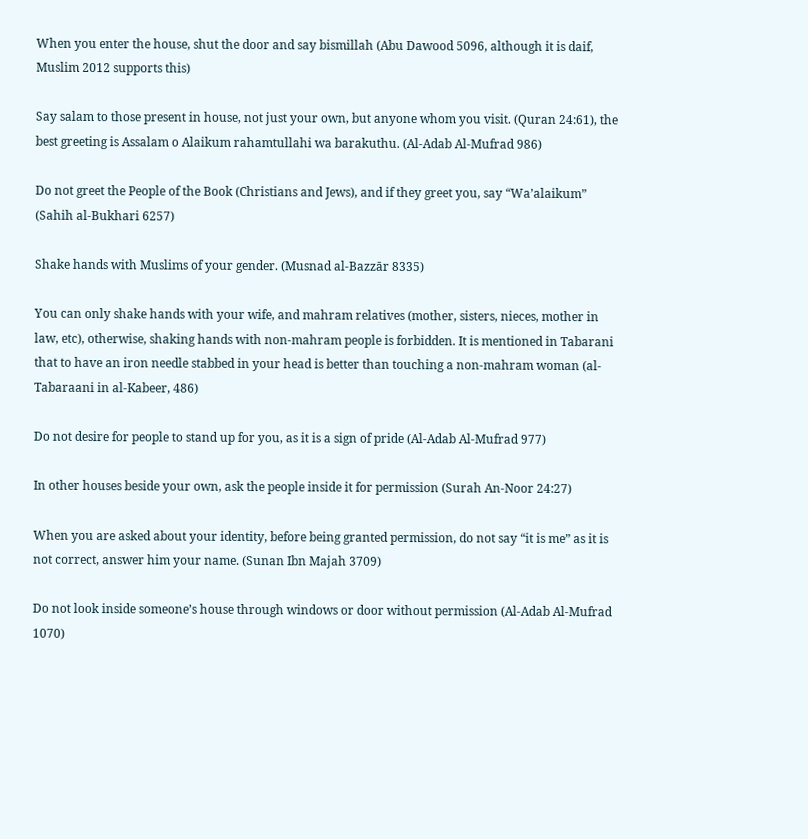When you enter the house, shut the door and say bismillah (Abu Dawood 5096, although it is daif, Muslim 2012 supports this)

Say salam to those present in house, not just your own, but anyone whom you visit. (Quran 24:61), the best greeting is Assalam o Alaikum rahamtullahi wa barakuthu. (Al-Adab Al-Mufrad 986)

Do not greet the People of the Book (Christians and Jews), and if they greet you, say “Wa’alaikum” (Sahih al-Bukhari 6257)

Shake hands with Muslims of your gender. (Musnad al-Bazzār 8335)

You can only shake hands with your wife, and mahram relatives (mother, sisters, nieces, mother in law, etc), otherwise, shaking hands with non-mahram people is forbidden. It is mentioned in Tabarani that to have an iron needle stabbed in your head is better than touching a non-mahram woman (al-Tabaraani in al-Kabeer, 486)

Do not desire for people to stand up for you, as it is a sign of pride (Al-Adab Al-Mufrad 977)

In other houses beside your own, ask the people inside it for permission (Surah An-Noor 24:27)

When you are asked about your identity, before being granted permission, do not say “it is me” as it is not correct, answer him your name. (Sunan Ibn Majah 3709)

Do not look inside someone’s house through windows or door without permission (Al-Adab Al-Mufrad 1070)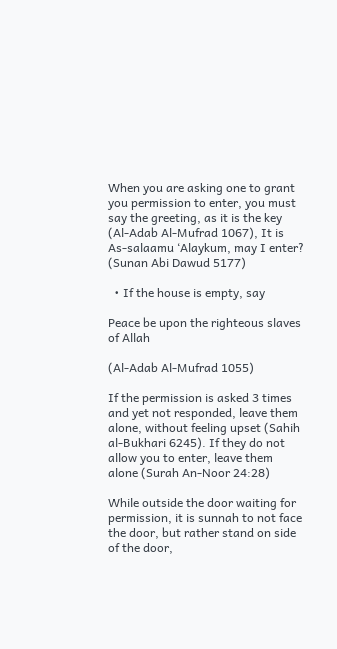When you are asking one to grant you permission to enter, you must say the greeting, as it is the key (Al-Adab Al-Mufrad 1067), It is As-salaamu ‘Alaykum, may I enter? (Sunan Abi Dawud 5177)

  • If the house is empty, say

Peace be upon the righteous slaves of Allah

(Al-Adab Al-Mufrad 1055)

If the permission is asked 3 times and yet not responded, leave them alone, without feeling upset (Sahih al-Bukhari 6245). If they do not allow you to enter, leave them alone (Surah An-Noor 24:28)

While outside the door waiting for permission, it is sunnah to not face the door, but rather stand on side of the door,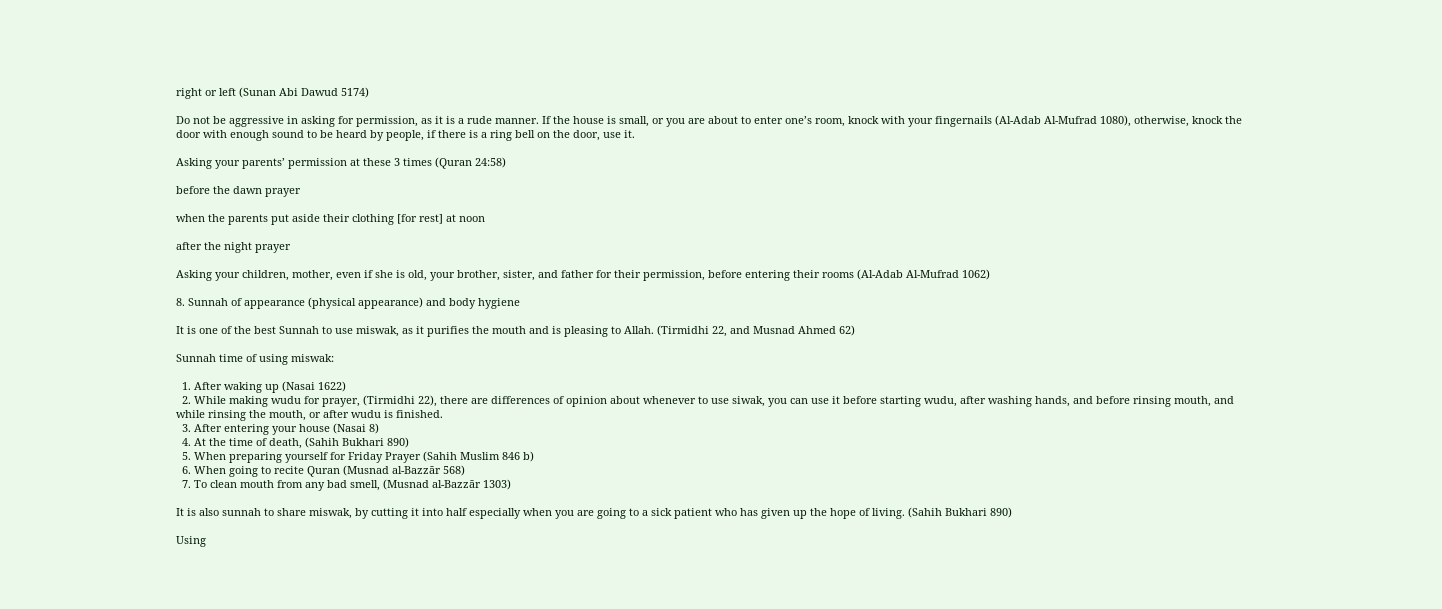right or left (Sunan Abi Dawud 5174)

Do not be aggressive in asking for permission, as it is a rude manner. If the house is small, or you are about to enter one’s room, knock with your fingernails (Al-Adab Al-Mufrad 1080), otherwise, knock the door with enough sound to be heard by people, if there is a ring bell on the door, use it.

Asking your parents’ permission at these 3 times (Quran 24:58)

before the dawn prayer

when the parents put aside their clothing [for rest] at noon

after the night prayer

Asking your children, mother, even if she is old, your brother, sister, and father for their permission, before entering their rooms (Al-Adab Al-Mufrad 1062)

8. Sunnah of appearance (physical appearance) and body hygiene

It is one of the best Sunnah to use miswak, as it purifies the mouth and is pleasing to Allah. (Tirmidhi 22, and Musnad Ahmed 62)

Sunnah time of using miswak:

  1. After waking up (Nasai 1622)
  2. While making wudu for prayer, (Tirmidhi 22), there are differences of opinion about whenever to use siwak, you can use it before starting wudu, after washing hands, and before rinsing mouth, and while rinsing the mouth, or after wudu is finished.
  3. After entering your house (Nasai 8)
  4. At the time of death, (Sahih Bukhari 890)
  5. When preparing yourself for Friday Prayer (Sahih Muslim 846 b)
  6. When going to recite Quran (Musnad al-Bazzār 568)
  7. To clean mouth from any bad smell, (Musnad al-Bazzār 1303)

It is also sunnah to share miswak, by cutting it into half especially when you are going to a sick patient who has given up the hope of living. (Sahih Bukhari 890)

Using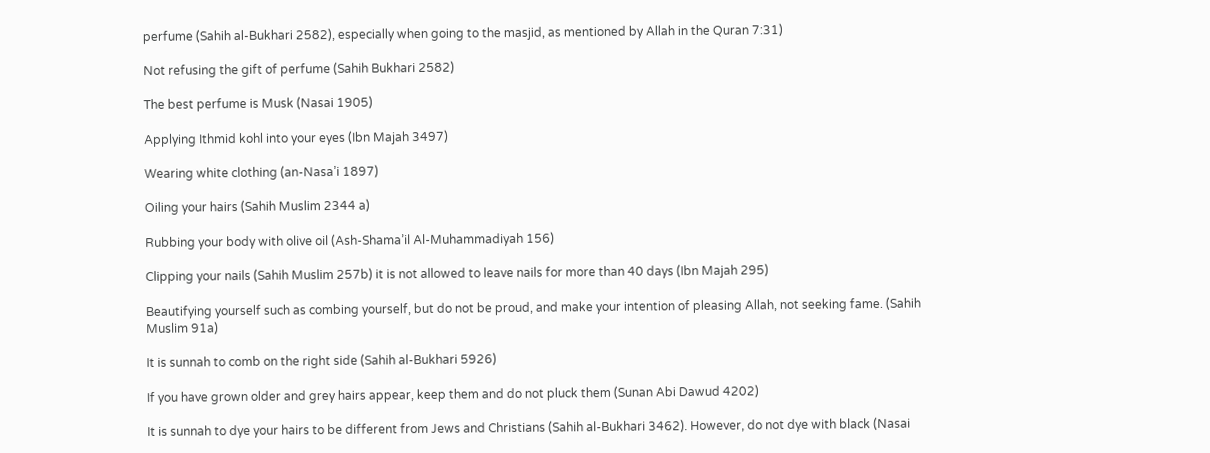perfume (Sahih al-Bukhari 2582), especially when going to the masjid, as mentioned by Allah in the Quran 7:31)

Not refusing the gift of perfume (Sahih Bukhari 2582)

The best perfume is Musk (Nasai 1905)

Applying Ithmid kohl into your eyes (Ibn Majah 3497)

Wearing white clothing (an-Nasa’i 1897)

Oiling your hairs (Sahih Muslim 2344 a)

Rubbing your body with olive oil (Ash-Shama’il Al-Muhammadiyah 156)

Clipping your nails (Sahih Muslim 257b) it is not allowed to leave nails for more than 40 days (Ibn Majah 295)

Beautifying yourself such as combing yourself, but do not be proud, and make your intention of pleasing Allah, not seeking fame. (Sahih Muslim 91a)

It is sunnah to comb on the right side (Sahih al-Bukhari 5926)

If you have grown older and grey hairs appear, keep them and do not pluck them (Sunan Abi Dawud 4202)

It is sunnah to dye your hairs to be different from Jews and Christians (Sahih al-Bukhari 3462). However, do not dye with black (Nasai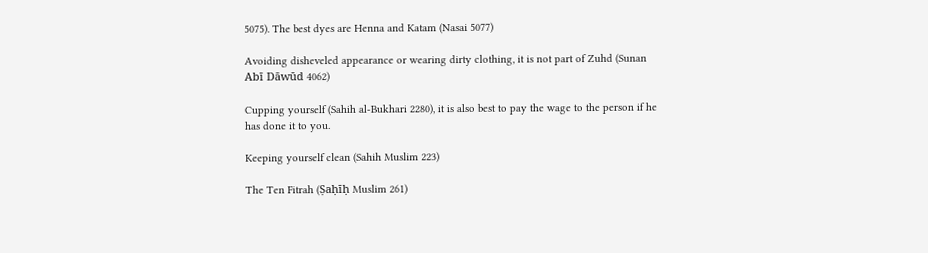5075). The best dyes are Henna and Katam (Nasai 5077)

Avoiding disheveled appearance or wearing dirty clothing, it is not part of Zuhd (Sunan Abī Dāwūd 4062)

Cupping yourself (Sahih al-Bukhari 2280), it is also best to pay the wage to the person if he has done it to you.

Keeping yourself clean (Sahih Muslim 223)

The Ten Fitrah (Ṣaḥīḥ Muslim 261)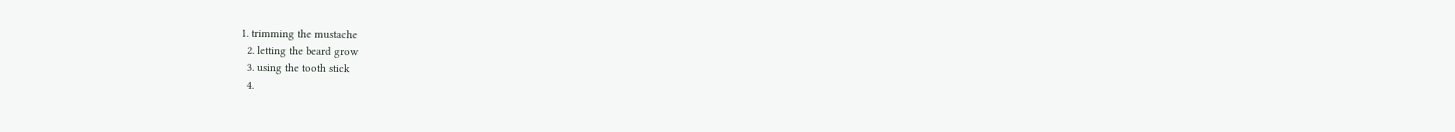1. trimming the mustache
  2. letting the beard grow
  3. using the tooth stick
  4.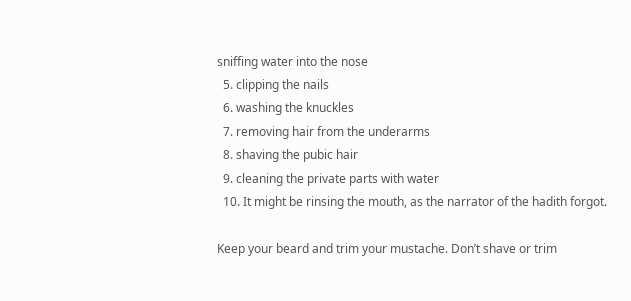sniffing water into the nose
  5. clipping the nails
  6. washing the knuckles
  7. removing hair from the underarms
  8. shaving the pubic hair
  9. cleaning the private parts with water
  10. It might be rinsing the mouth, as the narrator of the hadith forgot.

Keep your beard and trim your mustache. Don’t shave or trim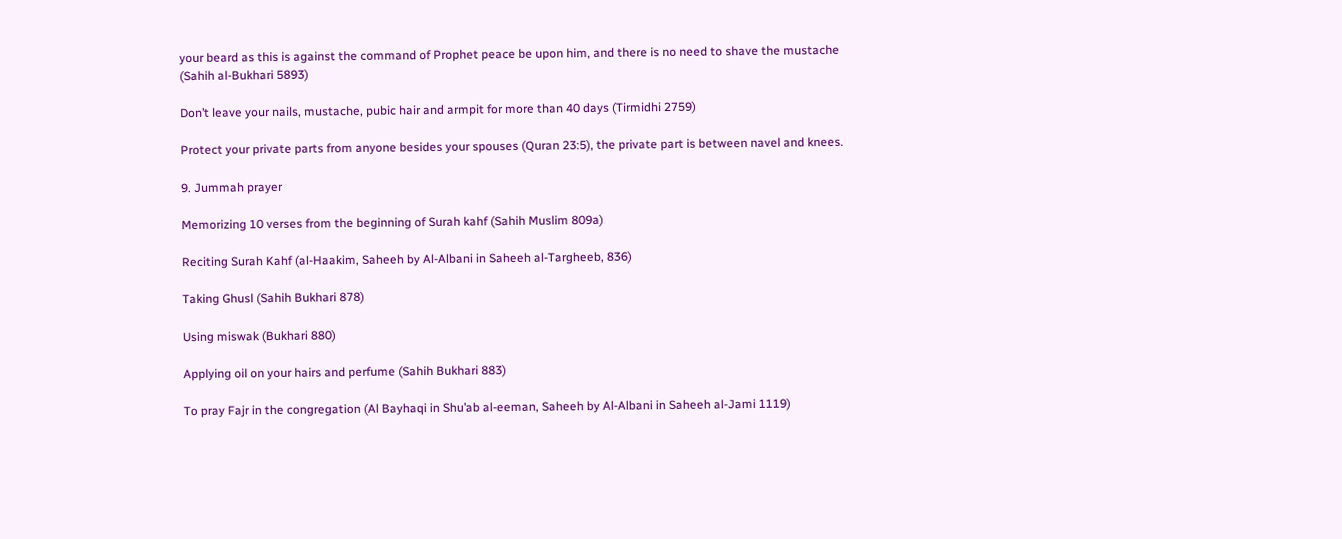your beard as this is against the command of Prophet peace be upon him, and there is no need to shave the mustache (Sahih al-Bukhari 5893)

Don’t leave your nails, mustache, pubic hair and armpit for more than 40 days (Tirmidhi 2759)

Protect your private parts from anyone besides your spouses (Quran 23:5), the private part is between navel and knees.

9. Jummah prayer

Memorizing 10 verses from the beginning of Surah kahf (Sahih Muslim 809a)

Reciting Surah Kahf (al-Haakim, Saheeh by Al-Albani in Saheeh al-Targheeb, 836)

Taking Ghusl (Sahih Bukhari 878)

Using miswak (Bukhari 880)

Applying oil on your hairs and perfume (Sahih Bukhari 883)

To pray Fajr in the congregation (Al Bayhaqi in Shu’ab al-eeman, Saheeh by Al-Albani in Saheeh al-Jami 1119)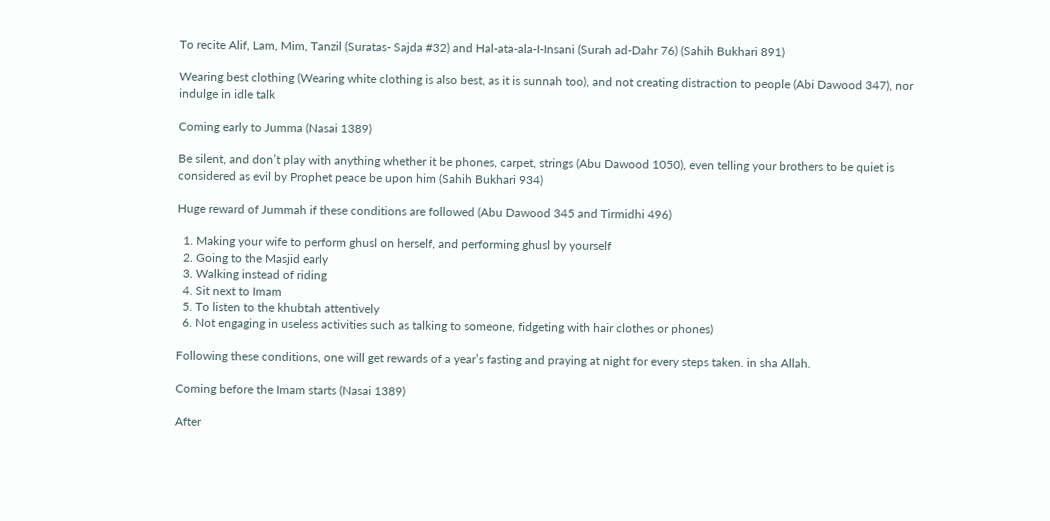To recite Alif, Lam, Mim, Tanzil (Suratas- Sajda #32) and Hal-ata-ala-I-Insani (Surah ad-Dahr 76) (Sahih Bukhari 891)

Wearing best clothing (Wearing white clothing is also best, as it is sunnah too), and not creating distraction to people (Abi Dawood 347), nor indulge in idle talk

Coming early to Jumma (Nasai 1389)

Be silent, and don’t play with anything whether it be phones, carpet, strings (Abu Dawood 1050), even telling your brothers to be quiet is considered as evil by Prophet peace be upon him (Sahih Bukhari 934)

Huge reward of Jummah if these conditions are followed (Abu Dawood 345 and Tirmidhi 496)

  1. Making your wife to perform ghusl on herself, and performing ghusl by yourself
  2. Going to the Masjid early
  3. Walking instead of riding
  4. Sit next to Imam
  5. To listen to the khubtah attentively
  6. Not engaging in useless activities such as talking to someone, fidgeting with hair clothes or phones)

Following these conditions, one will get rewards of a year’s fasting and praying at night for every steps taken. in sha Allah.

Coming before the Imam starts (Nasai 1389)

After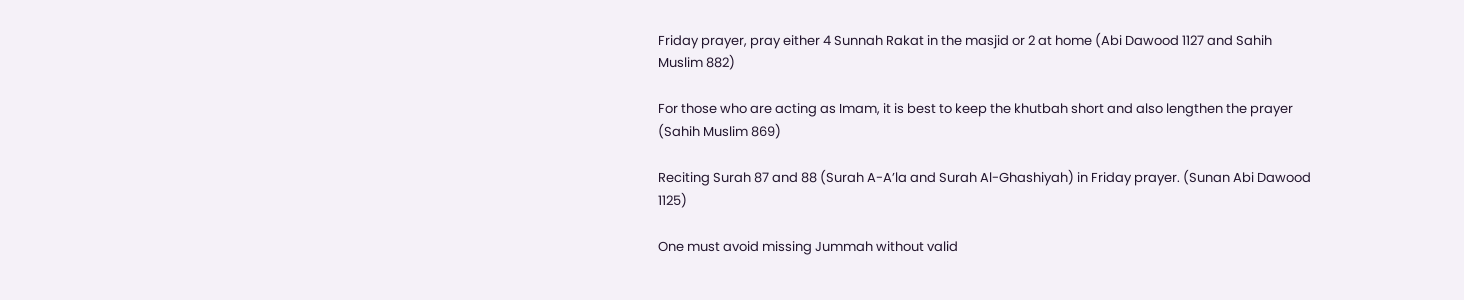Friday prayer, pray either 4 Sunnah Rakat in the masjid or 2 at home (Abi Dawood 1127 and Sahih Muslim 882)

For those who are acting as Imam, it is best to keep the khutbah short and also lengthen the prayer (Sahih Muslim 869)

Reciting Surah 87 and 88 (Surah A-A’la and Surah Al-Ghashiyah) in Friday prayer. (Sunan Abi Dawood 1125)

One must avoid missing Jummah without valid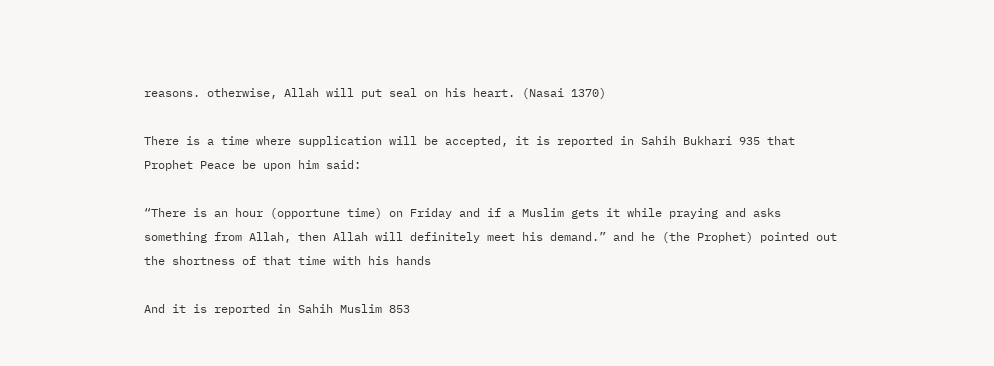reasons. otherwise, Allah will put seal on his heart. (Nasai 1370)

There is a time where supplication will be accepted, it is reported in Sahih Bukhari 935 that Prophet Peace be upon him said:

“There is an hour (opportune time) on Friday and if a Muslim gets it while praying and asks something from Allah, then Allah will definitely meet his demand.” and he (the Prophet) pointed out the shortness of that time with his hands

And it is reported in Sahih Muslim 853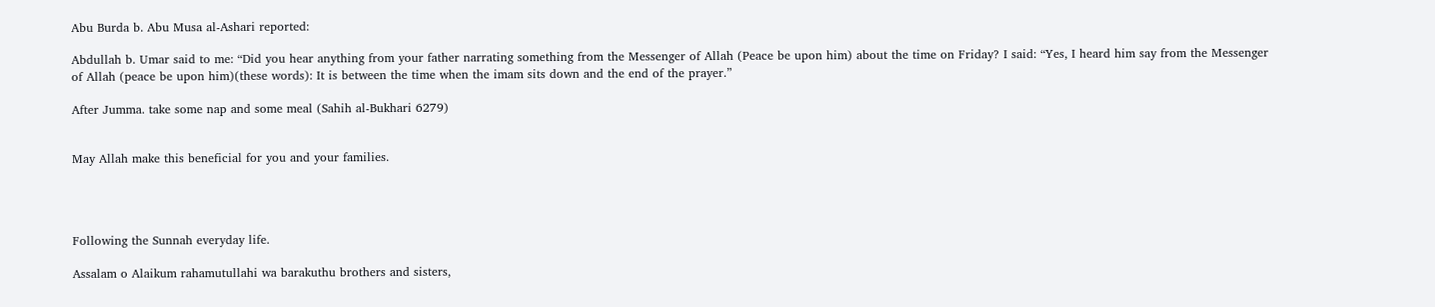Abu Burda b. Abu Musa al-Ashari reported:

Abdullah b. Umar said to me: “Did you hear anything from your father narrating something from the Messenger of Allah (Peace be upon him) about the time on Friday? I said: “Yes, I heard him say from the Messenger of Allah (peace be upon him)(these words): It is between the time when the imam sits down and the end of the prayer.”

After Jumma. take some nap and some meal (Sahih al-Bukhari 6279)


May Allah make this beneficial for you and your families.




Following the Sunnah everyday life.

Assalam o Alaikum rahamutullahi wa barakuthu brothers and sisters,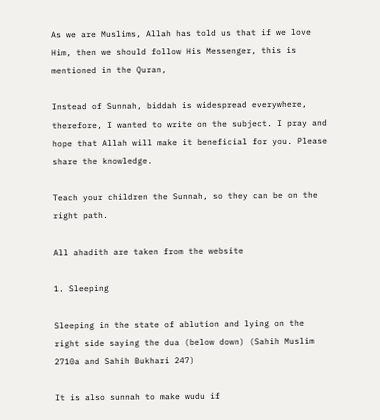As we are Muslims, Allah has told us that if we love Him, then we should follow His Messenger, this is mentioned in the Quran,

Instead of Sunnah, biddah is widespread everywhere, therefore, I wanted to write on the subject. I pray and hope that Allah will make it beneficial for you. Please share the knowledge.

Teach your children the Sunnah, so they can be on the right path.

All ahadith are taken from the website

1. Sleeping

Sleeping in the state of ablution and lying on the right side saying the dua (below down) (Sahih Muslim 2710a and Sahih Bukhari 247)

It is also sunnah to make wudu if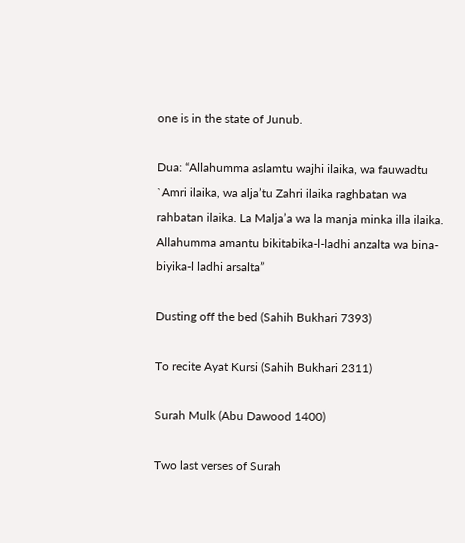one is in the state of Junub.

Dua: “Allahumma aslamtu wajhi ilaika, wa fauwadtu `Amri ilaika, wa alja’tu Zahri ilaika raghbatan wa rahbatan ilaika. La Malja’a wa la manja minka illa ilaika. Allahumma amantu bikitabika-l-ladhi anzalta wa bina-biyika-l ladhi arsalta”

Dusting off the bed (Sahih Bukhari 7393)

To recite Ayat Kursi (Sahih Bukhari 2311)

Surah Mulk (Abu Dawood 1400)

Two last verses of Surah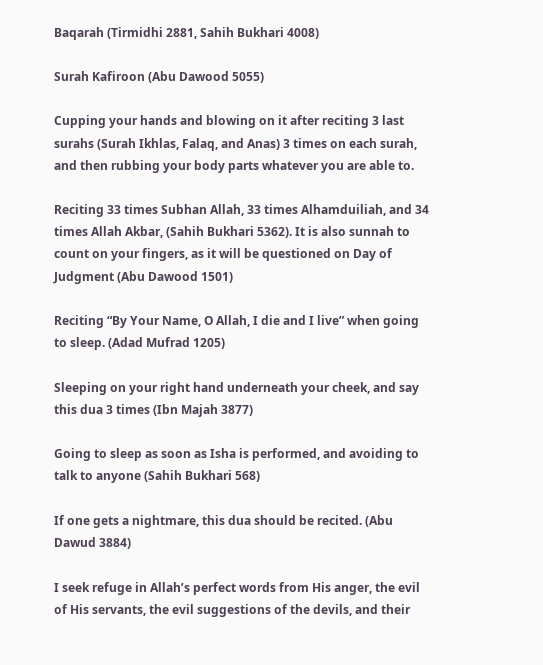Baqarah (Tirmidhi 2881, Sahih Bukhari 4008)

Surah Kafiroon (Abu Dawood 5055)

Cupping your hands and blowing on it after reciting 3 last surahs (Surah Ikhlas, Falaq, and Anas) 3 times on each surah, and then rubbing your body parts whatever you are able to.

Reciting 33 times Subhan Allah, 33 times Alhamduiliah, and 34 times Allah Akbar, (Sahih Bukhari 5362). It is also sunnah to count on your fingers, as it will be questioned on Day of Judgment (Abu Dawood 1501)

Reciting “By Your Name, O Allah, I die and I live” when going to sleep. (Adad Mufrad 1205)

Sleeping on your right hand underneath your cheek, and say this dua 3 times (Ibn Majah 3877)

Going to sleep as soon as Isha is performed, and avoiding to talk to anyone (Sahih Bukhari 568)

If one gets a nightmare, this dua should be recited. (Abu Dawud 3884)

I seek refuge in Allah’s perfect words from His anger, the evil of His servants, the evil suggestions of the devils, and their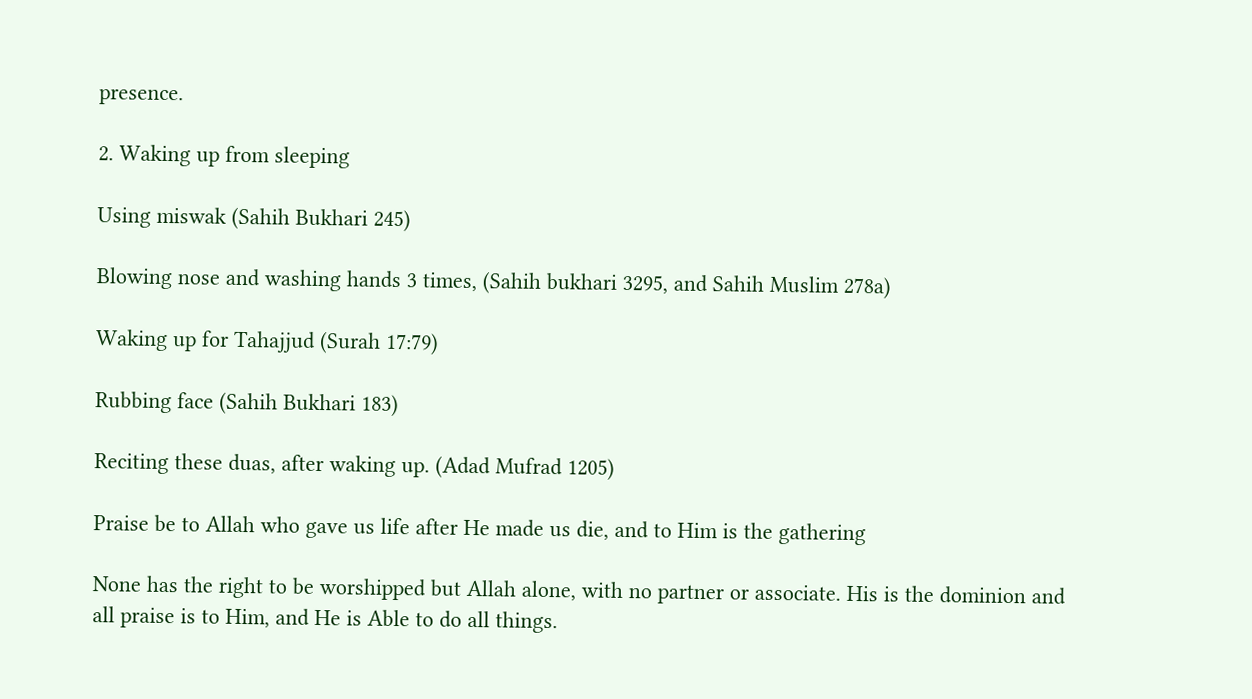presence.

2. Waking up from sleeping

Using miswak (Sahih Bukhari 245)

Blowing nose and washing hands 3 times, (Sahih bukhari 3295, and Sahih Muslim 278a)

Waking up for Tahajjud (Surah 17:79)

Rubbing face (Sahih Bukhari 183)

Reciting these duas, after waking up. (Adad Mufrad 1205)

Praise be to Allah who gave us life after He made us die, and to Him is the gathering

None has the right to be worshipped but Allah alone, with no partner or associate. His is the dominion and all praise is to Him, and He is Able to do all things.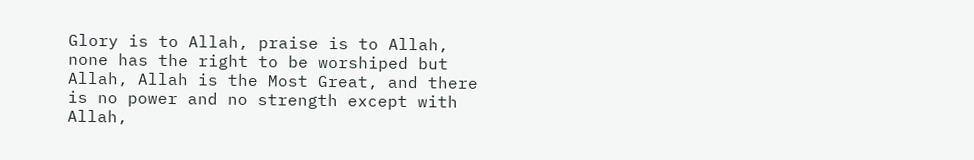Glory is to Allah, praise is to Allah, none has the right to be worshiped but Allah, Allah is the Most Great, and there is no power and no strength except with Allah,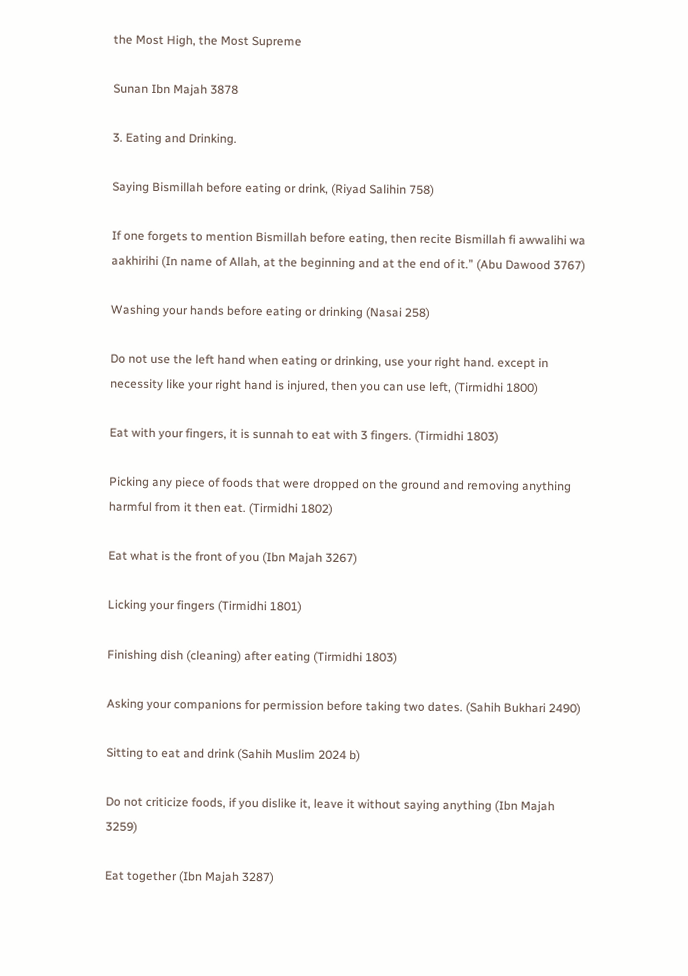the Most High, the Most Supreme

Sunan Ibn Majah 3878

3. Eating and Drinking.

Saying Bismillah before eating or drink, (Riyad Salihin 758)

If one forgets to mention Bismillah before eating, then recite Bismillah fi awwalihi wa aakhirihi (In name of Allah, at the beginning and at the end of it.” (Abu Dawood 3767)

Washing your hands before eating or drinking (Nasai 258)

Do not use the left hand when eating or drinking, use your right hand. except in necessity like your right hand is injured, then you can use left, (Tirmidhi 1800)

Eat with your fingers, it is sunnah to eat with 3 fingers. (Tirmidhi 1803)

Picking any piece of foods that were dropped on the ground and removing anything harmful from it then eat. (Tirmidhi 1802)

Eat what is the front of you (Ibn Majah 3267)

Licking your fingers (Tirmidhi 1801)

Finishing dish (cleaning) after eating (Tirmidhi 1803)

Asking your companions for permission before taking two dates. (Sahih Bukhari 2490)

Sitting to eat and drink (Sahih Muslim 2024 b)

Do not criticize foods, if you dislike it, leave it without saying anything (Ibn Majah 3259)

Eat together (Ibn Majah 3287)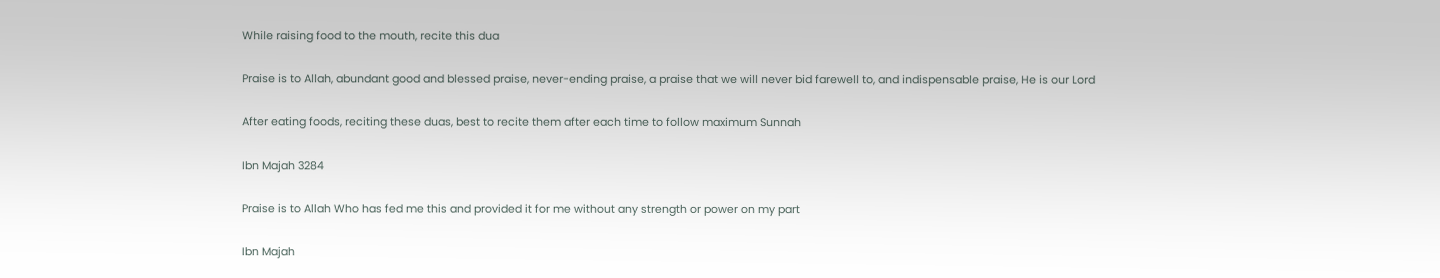While raising food to the mouth, recite this dua

Praise is to Allah, abundant good and blessed praise, never-ending praise, a praise that we will never bid farewell to, and indispensable praise, He is our Lord

After eating foods, reciting these duas, best to recite them after each time to follow maximum Sunnah

Ibn Majah 3284

Praise is to Allah Who has fed me this and provided it for me without any strength or power on my part

Ibn Majah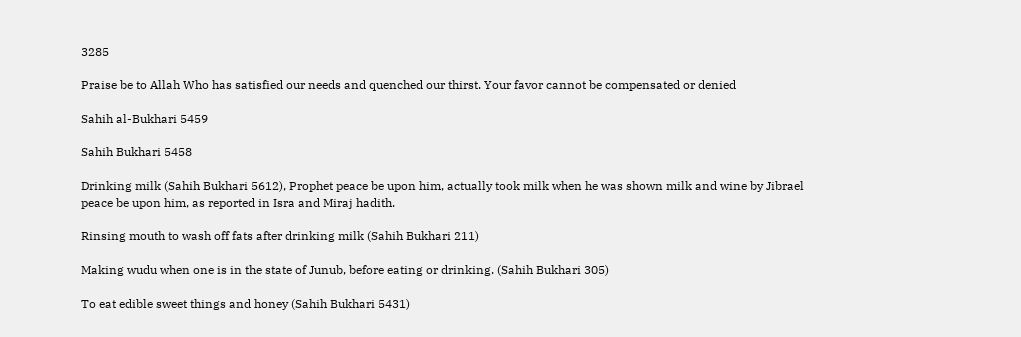3285

Praise be to Allah Who has satisfied our needs and quenched our thirst. Your favor cannot be compensated or denied

Sahih al-Bukhari 5459

Sahih Bukhari 5458

Drinking milk (Sahih Bukhari 5612), Prophet peace be upon him, actually took milk when he was shown milk and wine by Jibrael peace be upon him, as reported in Isra and Miraj hadith.

Rinsing mouth to wash off fats after drinking milk (Sahih Bukhari 211)

Making wudu when one is in the state of Junub, before eating or drinking. (Sahih Bukhari 305)

To eat edible sweet things and honey (Sahih Bukhari 5431)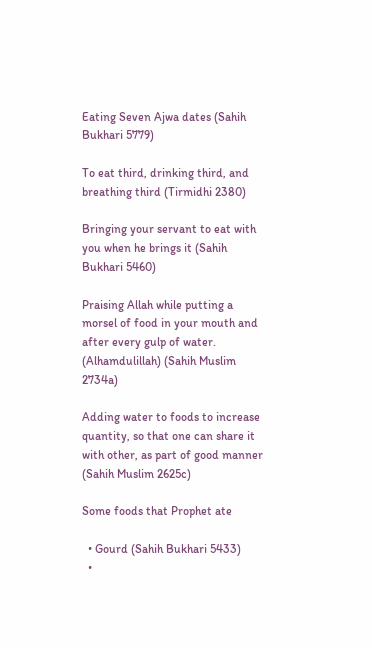Eating Seven Ajwa dates (Sahih Bukhari 5779)

To eat third, drinking third, and breathing third (Tirmidhi 2380)

Bringing your servant to eat with you when he brings it (Sahih Bukhari 5460)

Praising Allah while putting a morsel of food in your mouth and after every gulp of water. (Alhamdulillah) (Sahih Muslim 2734a)

Adding water to foods to increase quantity, so that one can share it with other, as part of good manner (Sahih Muslim 2625c)

Some foods that Prophet ate

  • Gourd (Sahih Bukhari 5433)
  •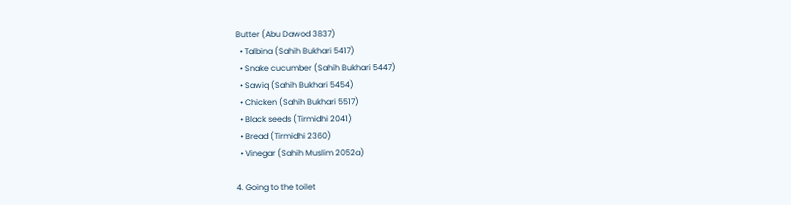Butter (Abu Dawod 3837)
  • Talbina (Sahih Bukhari 5417)
  • Snake cucumber (Sahih Bukhari 5447)
  • Sawiq (Sahih Bukhari 5454)
  • Chicken (Sahih Bukhari 5517)
  • Black seeds (Tirmidhi 2041)
  • Bread (Tirmidhi 2360)
  • Vinegar (Sahih Muslim 2052a)

4. Going to the toilet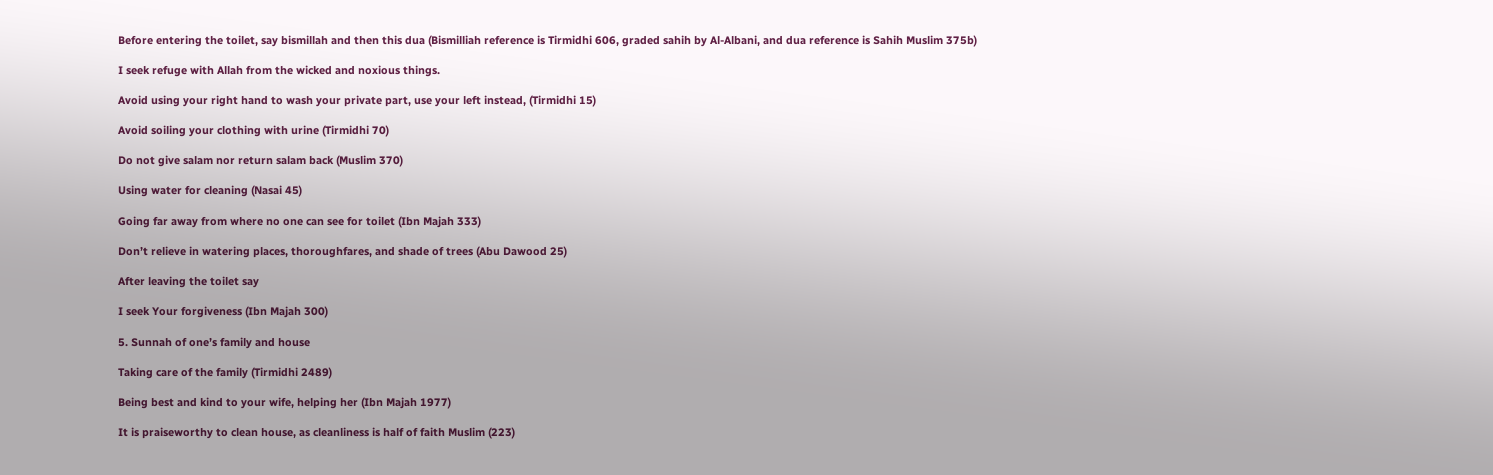Before entering the toilet, say bismillah and then this dua (Bismilliah reference is Tirmidhi 606, graded sahih by Al-Albani, and dua reference is Sahih Muslim 375b)

I seek refuge with Allah from the wicked and noxious things.

Avoid using your right hand to wash your private part, use your left instead, (Tirmidhi 15)

Avoid soiling your clothing with urine (Tirmidhi 70)

Do not give salam nor return salam back (Muslim 370)

Using water for cleaning (Nasai 45)

Going far away from where no one can see for toilet (Ibn Majah 333)

Don’t relieve in watering places, thoroughfares, and shade of trees (Abu Dawood 25)

After leaving the toilet say

I seek Your forgiveness (Ibn Majah 300)

5. Sunnah of one’s family and house

Taking care of the family (Tirmidhi 2489)

Being best and kind to your wife, helping her (Ibn Majah 1977)

It is praiseworthy to clean house, as cleanliness is half of faith Muslim (223)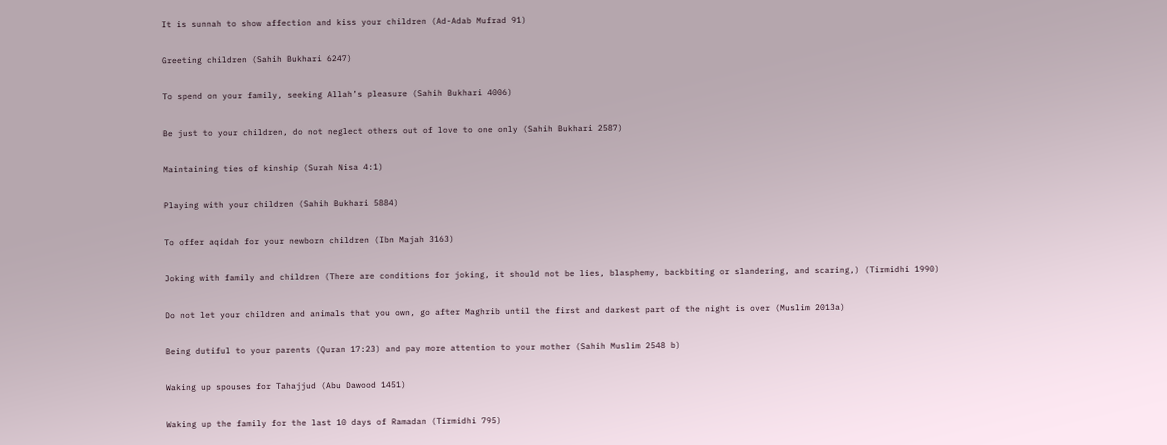It is sunnah to show affection and kiss your children (Ad-Adab Mufrad 91)

Greeting children (Sahih Bukhari 6247)

To spend on your family, seeking Allah’s pleasure (Sahih Bukhari 4006)

Be just to your children, do not neglect others out of love to one only (Sahih Bukhari 2587)

Maintaining ties of kinship (Surah Nisa 4:1)

Playing with your children (Sahih Bukhari 5884)

To offer aqidah for your newborn children (Ibn Majah 3163)

Joking with family and children (There are conditions for joking, it should not be lies, blasphemy, backbiting or slandering, and scaring,) (Tirmidhi 1990)

Do not let your children and animals that you own, go after Maghrib until the first and darkest part of the night is over (Muslim 2013a)

Being dutiful to your parents (Quran 17:23) and pay more attention to your mother (Sahih Muslim 2548 b)

Waking up spouses for Tahajjud (Abu Dawood 1451)

Waking up the family for the last 10 days of Ramadan (Tirmidhi 795)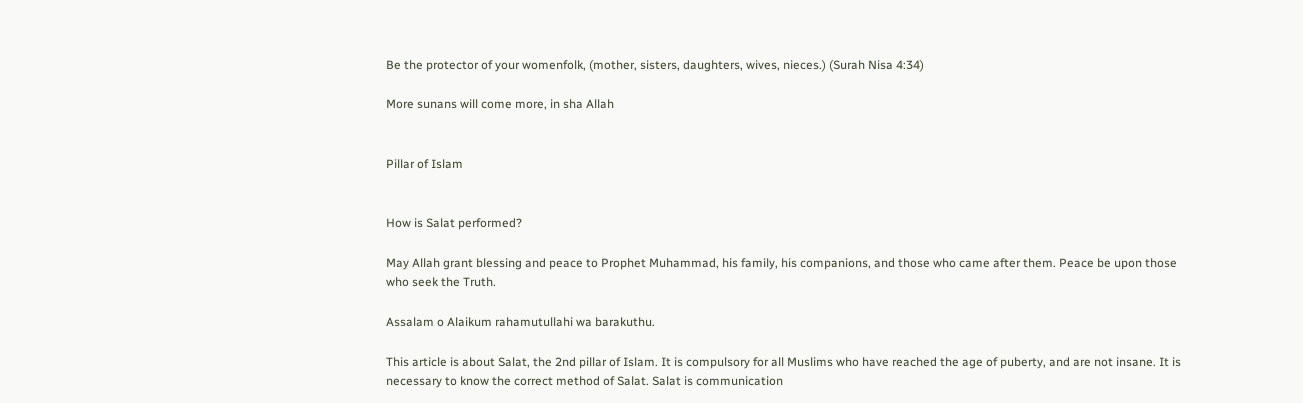Be the protector of your womenfolk, (mother, sisters, daughters, wives, nieces.) (Surah Nisa 4:34)

More sunans will come more, in sha Allah


Pillar of Islam


How is Salat performed?

May Allah grant blessing and peace to Prophet Muhammad, his family, his companions, and those who came after them. Peace be upon those who seek the Truth.

Assalam o Alaikum rahamutullahi wa barakuthu.

This article is about Salat, the 2nd pillar of Islam. It is compulsory for all Muslims who have reached the age of puberty, and are not insane. It is necessary to know the correct method of Salat. Salat is communication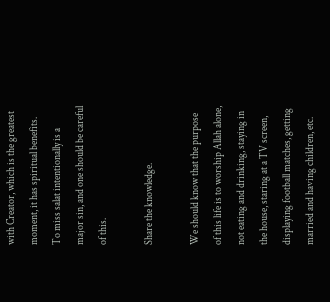with Creator, which is the greatest moment, it has spiritual benefits. To miss salat intentionally is a major sin, and one should be careful of this.

Share the knowledge.

We should know that the purpose of this life is to worship Allah alone, not eating and drinking, staying in the house, staring at a TV screen, displaying football matches, getting married and having children, etc.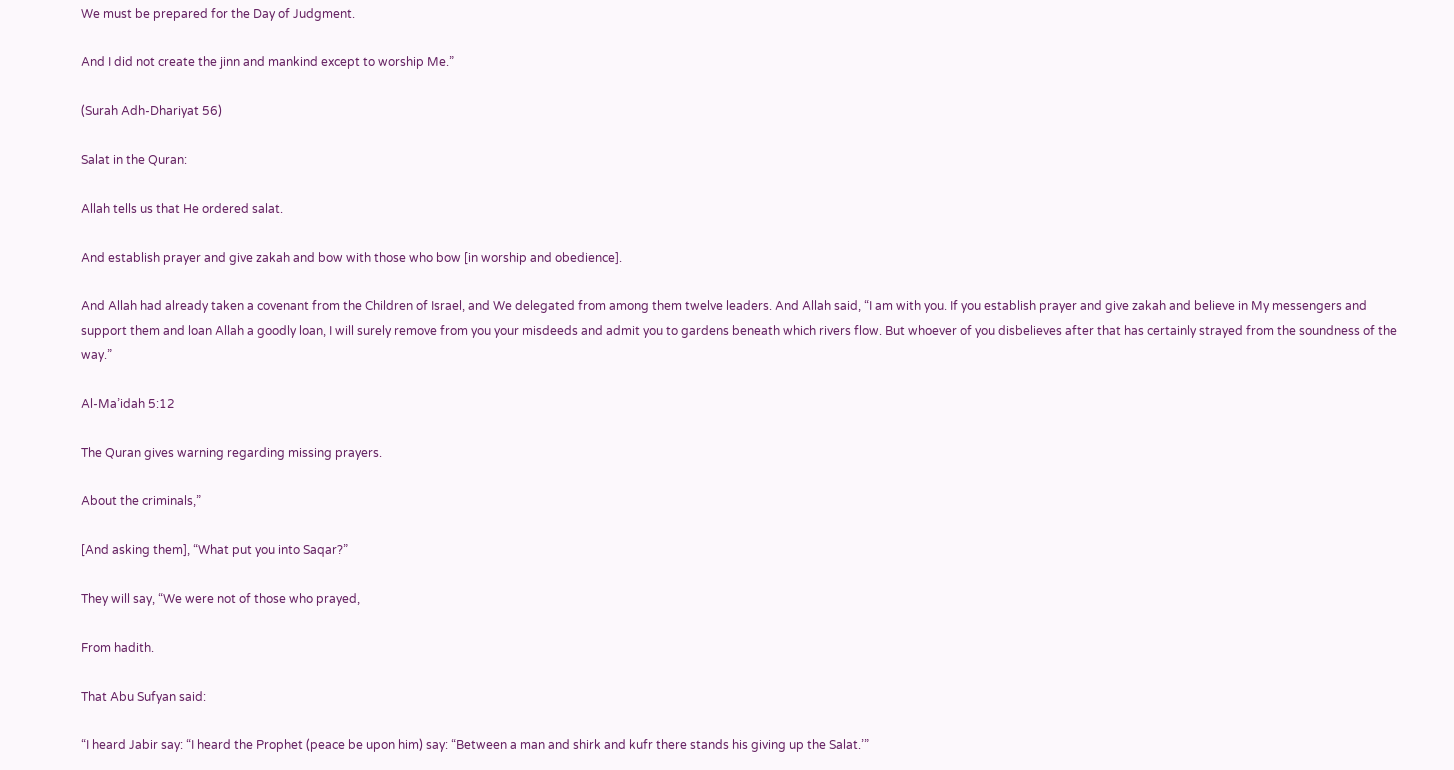We must be prepared for the Day of Judgment.

And I did not create the jinn and mankind except to worship Me.”

(Surah Adh-Dhariyat 56)

Salat in the Quran:

Allah tells us that He ordered salat.

And establish prayer and give zakah and bow with those who bow [in worship and obedience].

And Allah had already taken a covenant from the Children of Israel, and We delegated from among them twelve leaders. And Allah said, “I am with you. If you establish prayer and give zakah and believe in My messengers and support them and loan Allah a goodly loan, I will surely remove from you your misdeeds and admit you to gardens beneath which rivers flow. But whoever of you disbelieves after that has certainly strayed from the soundness of the way.”

Al-Ma’idah 5:12

The Quran gives warning regarding missing prayers.

About the criminals,”

[And asking them], “What put you into Saqar?”

They will say, “We were not of those who prayed,

From hadith.

That Abu Sufyan said:

“I heard Jabir say: “I heard the Prophet (peace be upon him) say: “Between a man and shirk and kufr there stands his giving up the Salat.’”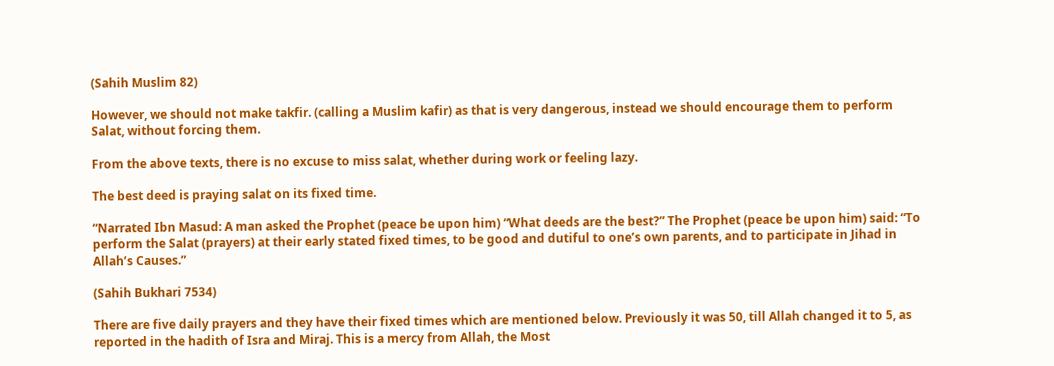(Sahih Muslim 82)

However, we should not make takfir. (calling a Muslim kafir) as that is very dangerous, instead we should encourage them to perform Salat, without forcing them.

From the above texts, there is no excuse to miss salat, whether during work or feeling lazy.

The best deed is praying salat on its fixed time.

“Narrated Ibn Masud: A man asked the Prophet (peace be upon him) “What deeds are the best?” The Prophet (peace be upon him) said: “To perform the Salat (prayers) at their early stated fixed times, to be good and dutiful to one’s own parents, and to participate in Jihad in Allah’s Causes.”

(Sahih Bukhari 7534)

There are five daily prayers and they have their fixed times which are mentioned below. Previously it was 50, till Allah changed it to 5, as reported in the hadith of Isra and Miraj. This is a mercy from Allah, the Most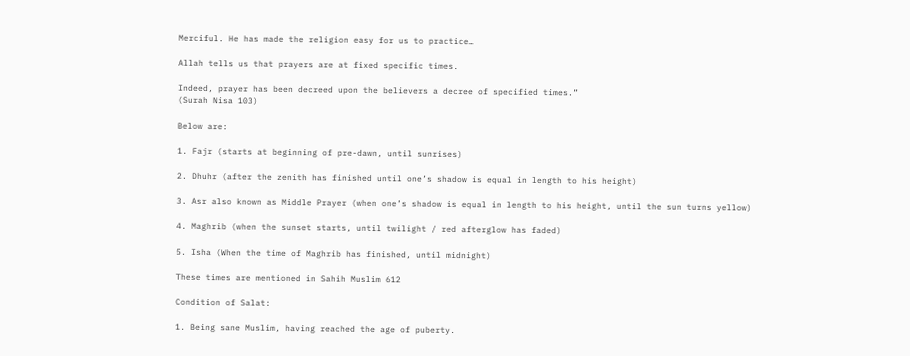Merciful. He has made the religion easy for us to practice…

Allah tells us that prayers are at fixed specific times.

Indeed, prayer has been decreed upon the believers a decree of specified times.”
(Surah Nisa 103)

Below are:

1. Fajr (starts at beginning of pre-dawn, until sunrises)

2. Dhuhr (after the zenith has finished until one’s shadow is equal in length to his height)

3. Asr also known as Middle Prayer (when one’s shadow is equal in length to his height, until the sun turns yellow)

4. Maghrib (when the sunset starts, until twilight / red afterglow has faded)

5. Isha (When the time of Maghrib has finished, until midnight)

These times are mentioned in Sahih Muslim 612

Condition of Salat:

1. Being sane Muslim, having reached the age of puberty.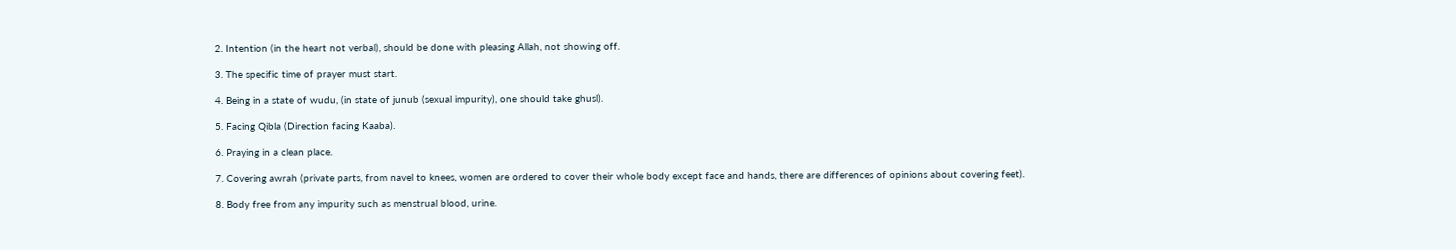2. Intention (in the heart not verbal), should be done with pleasing Allah, not showing off.

3. The specific time of prayer must start.

4. Being in a state of wudu, (in state of junub (sexual impurity), one should take ghusl).

5. Facing Qibla (Direction facing Kaaba).

6. Praying in a clean place.

7. Covering awrah (private parts, from navel to knees, women are ordered to cover their whole body except face and hands, there are differences of opinions about covering feet).

8. Body free from any impurity such as menstrual blood, urine.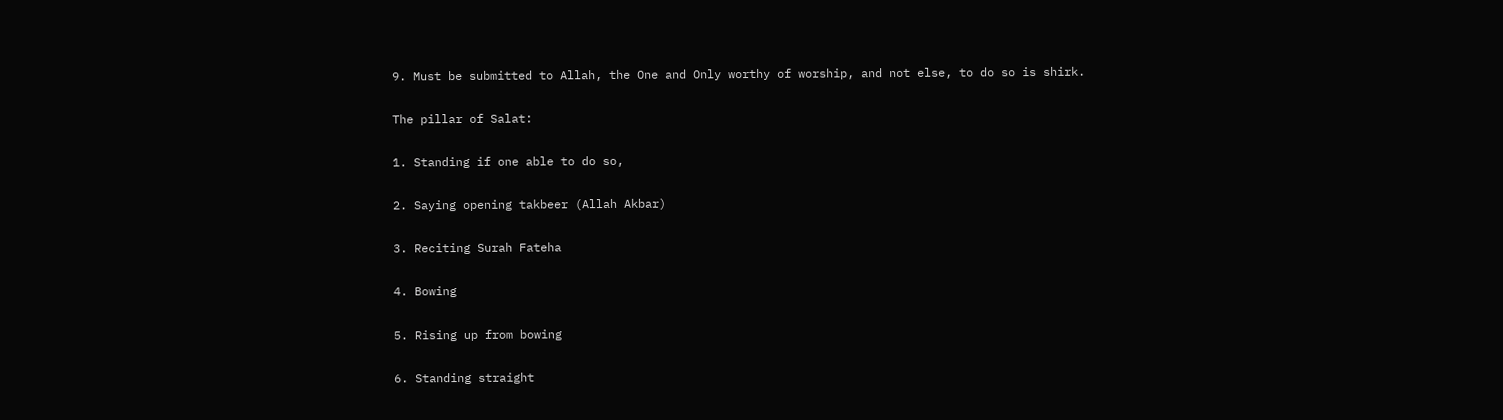9. Must be submitted to Allah, the One and Only worthy of worship, and not else, to do so is shirk.

The pillar of Salat:

1. Standing if one able to do so,

2. Saying opening takbeer (Allah Akbar)

3. Reciting Surah Fateha

4. Bowing

5. Rising up from bowing

6. Standing straight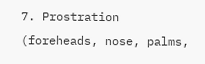7. Prostration (foreheads, nose, palms,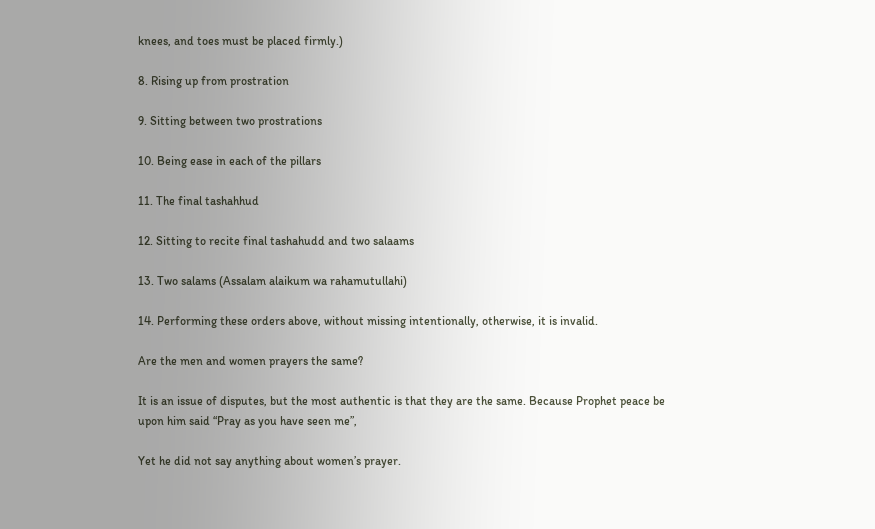knees, and toes must be placed firmly.)

8. Rising up from prostration

9. Sitting between two prostrations

10. Being ease in each of the pillars

11. The final tashahhud

12. Sitting to recite final tashahudd and two salaams

13. Two salams (Assalam alaikum wa rahamutullahi)

14. Performing these orders above, without missing intentionally, otherwise, it is invalid.

Are the men and women prayers the same?

It is an issue of disputes, but the most authentic is that they are the same. Because Prophet peace be upon him said “Pray as you have seen me”,

Yet he did not say anything about women’s prayer.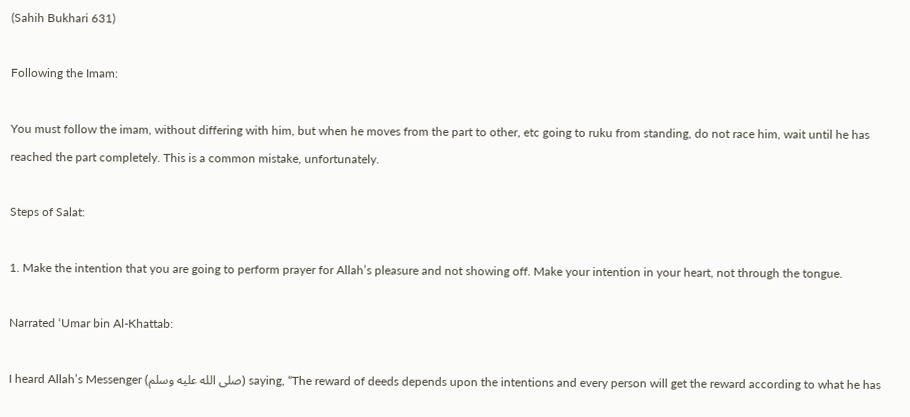(Sahih Bukhari 631)

Following the Imam:

You must follow the imam, without differing with him, but when he moves from the part to other, etc going to ruku from standing, do not race him, wait until he has reached the part completely. This is a common mistake, unfortunately.

Steps of Salat:

1. Make the intention that you are going to perform prayer for Allah’s pleasure and not showing off. Make your intention in your heart, not through the tongue.

Narrated ‘Umar bin Al-Khattab:

I heard Allah’s Messenger (صلى الله عليه وسلم) saying, “The reward of deeds depends upon the intentions and every person will get the reward according to what he has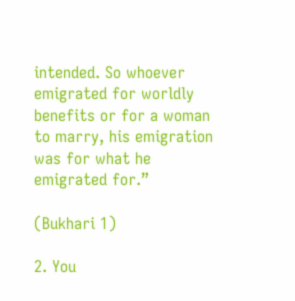intended. So whoever emigrated for worldly benefits or for a woman to marry, his emigration was for what he emigrated for.”

(Bukhari 1)

2. You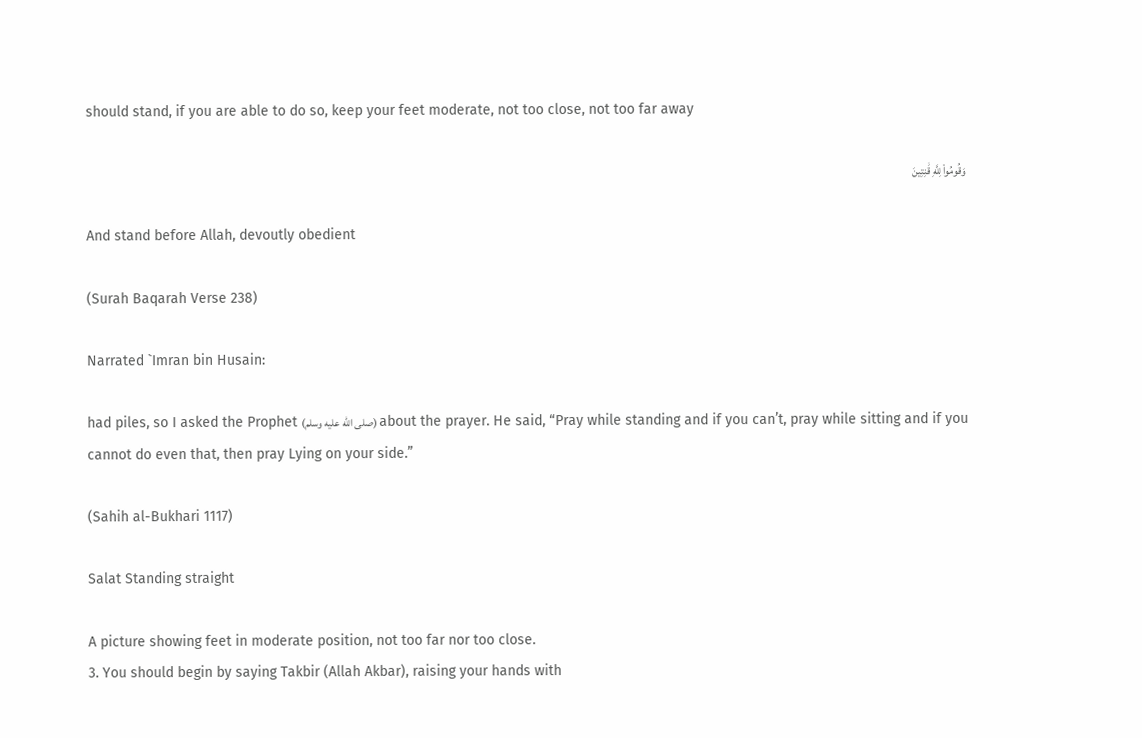should stand, if you are able to do so, keep your feet moderate, not too close, not too far away

وَقُومُواْ لِلَّهِ قَٰنِتِينَ

And stand before Allah, devoutly obedient

(Surah Baqarah Verse 238)

Narrated `Imran bin Husain:

had piles, so I asked the Prophet (صلى الله عليه وسلم) about the prayer. He said, “Pray while standing and if you can’t, pray while sitting and if you cannot do even that, then pray Lying on your side.”

(Sahih al-Bukhari 1117)

Salat Standing straight

A picture showing feet in moderate position, not too far nor too close.
3. You should begin by saying Takbir (Allah Akbar), raising your hands with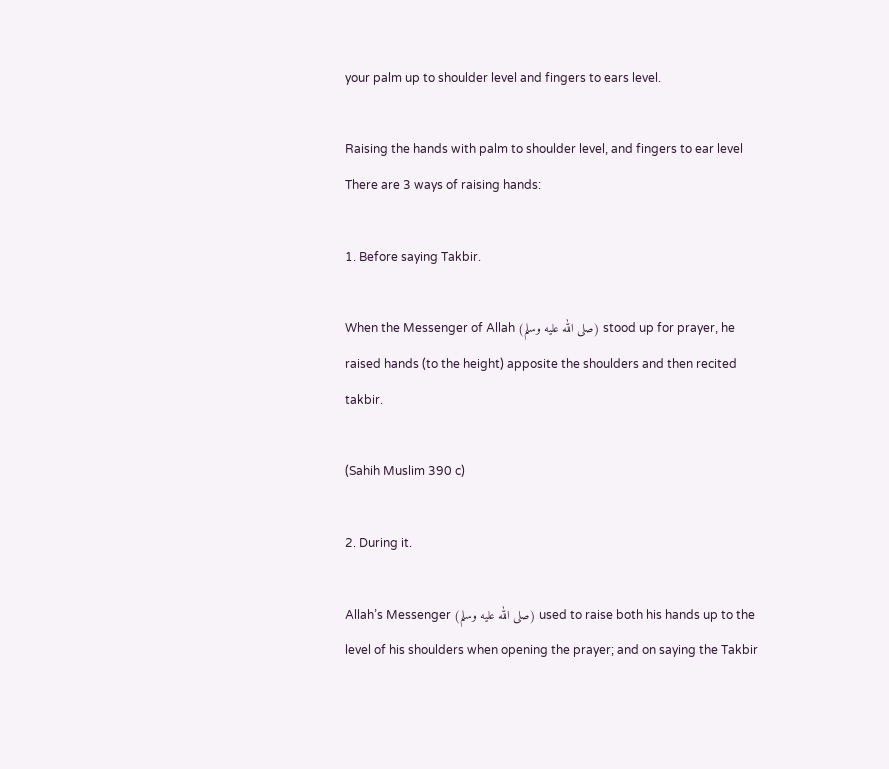your palm up to shoulder level and fingers to ears level.

Raising the hands with palm to shoulder level, and fingers to ear level
There are 3 ways of raising hands:

1. Before saying Takbir.

When the Messenger of Allah (صلى الله عليه وسلم) stood up for prayer, he raised hands (to the height) apposite the shoulders and then recited takbir.

(Sahih Muslim 390 c)

2. During it.

Allah’s Messenger (صلى الله عليه وسلم) used to raise both his hands up to the level of his shoulders when opening the prayer; and on saying the Takbir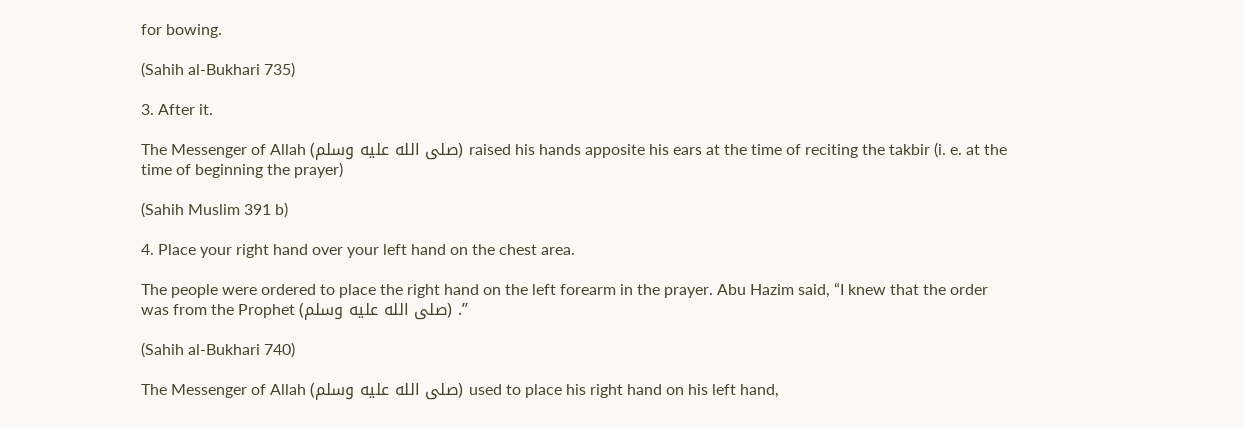for bowing.

(Sahih al-Bukhari 735)

3. After it.

The Messenger of Allah (صلى الله عليه وسلم) raised his hands apposite his ears at the time of reciting the takbir (i. e. at the time of beginning the prayer)

(Sahih Muslim 391 b)

4. Place your right hand over your left hand on the chest area.

The people were ordered to place the right hand on the left forearm in the prayer. Abu Hazim said, “I knew that the order was from the Prophet (صلى الله عليه وسلم) .”

(Sahih al-Bukhari 740)

The Messenger of Allah (صلى الله عليه وسلم) used to place his right hand on his left hand,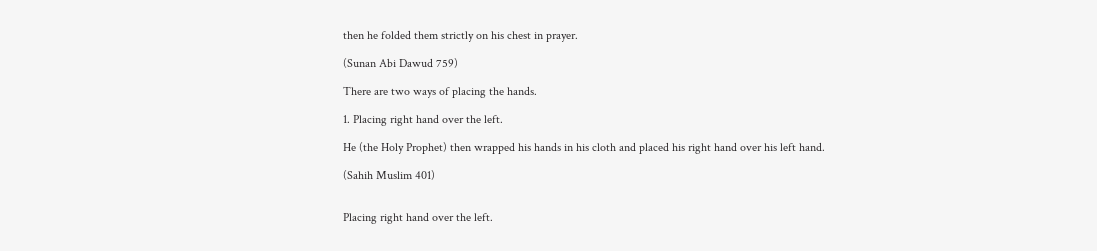then he folded them strictly on his chest in prayer.

(Sunan Abi Dawud 759)

There are two ways of placing the hands.

1. Placing right hand over the left.

He (the Holy Prophet) then wrapped his hands in his cloth and placed his right hand over his left hand.

(Sahih Muslim 401)


Placing right hand over the left.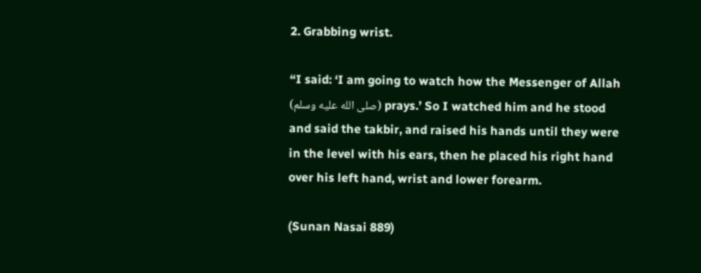2. Grabbing wrist.

“I said: ‘I am going to watch how the Messenger of Allah (صلى الله عليه وسلم) prays.’ So I watched him and he stood and said the takbir, and raised his hands until they were in the level with his ears, then he placed his right hand over his left hand, wrist and lower forearm.

(Sunan Nasai 889)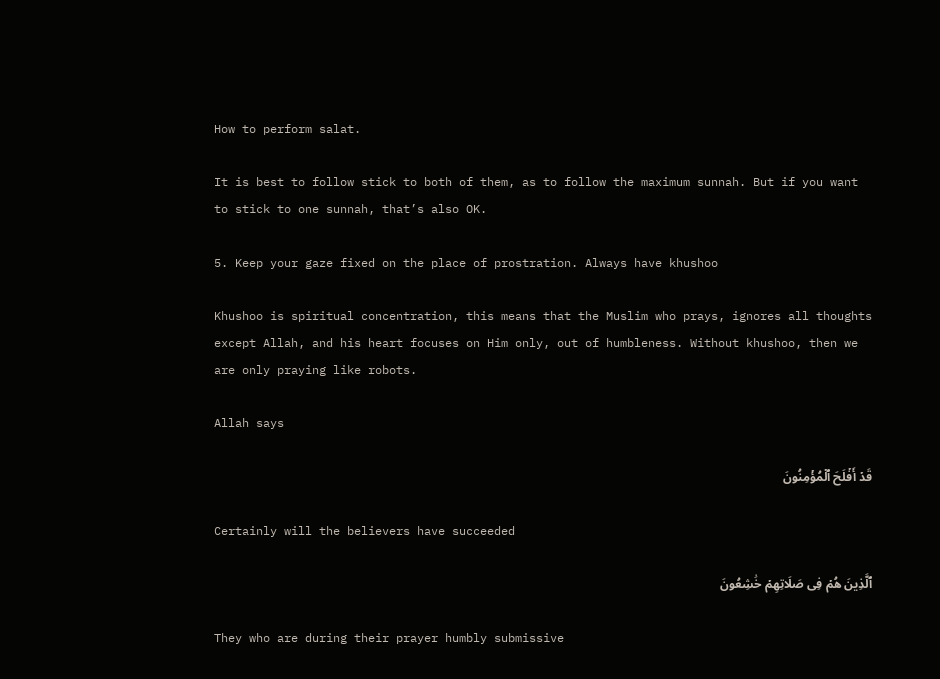How to perform salat.

It is best to follow stick to both of them, as to follow the maximum sunnah. But if you want to stick to one sunnah, that’s also OK.

5. Keep your gaze fixed on the place of prostration. Always have khushoo

Khushoo is spiritual concentration, this means that the Muslim who prays, ignores all thoughts except Allah, and his heart focuses on Him only, out of humbleness. Without khushoo, then we are only praying like robots.

Allah says

قَدۡ أَفۡلَحَ ٱلۡمُؤۡمِنُونَ

Certainly will the believers have succeeded

ٱلَّذِينَ هُمۡ فِى صَلَاتِهِمۡ خَٰشِعُونَ

They who are during their prayer humbly submissive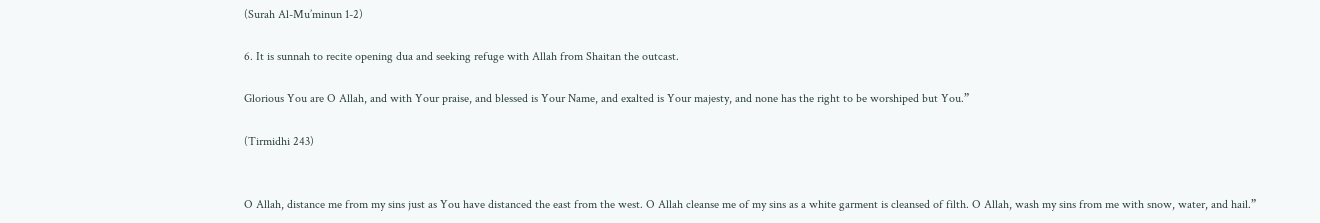(Surah Al-Mu’minun 1-2)

6. It is sunnah to recite opening dua and seeking refuge with Allah from Shaitan the outcast.

Glorious You are O Allah, and with Your praise, and blessed is Your Name, and exalted is Your majesty, and none has the right to be worshiped but You.”

(Tirmidhi 243)


O Allah, distance me from my sins just as You have distanced the east from the west. O Allah cleanse me of my sins as a white garment is cleansed of filth. O Allah, wash my sins from me with snow, water, and hail.”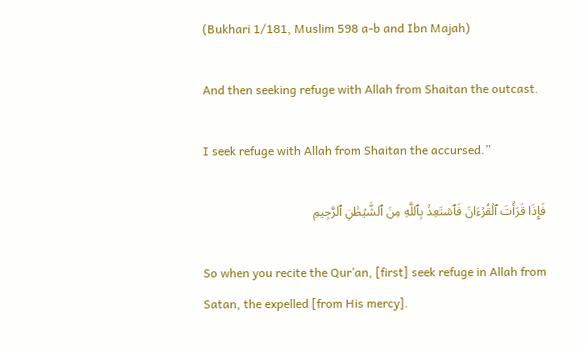(Bukhari 1/181, Muslim 598 a-b and Ibn Majah)

And then seeking refuge with Allah from Shaitan the outcast.

I seek refuge with Allah from Shaitan the accursed.”

فَإِذَا قَرَأۡتَ ٱلۡقُرۡءَانَ فَٱسۡتَعِذۡ بِٱللَّهِ مِنَ ٱلشَّيۡطَٰنِ ٱلرَّجِيمِ

So when you recite the Qur’an, [first] seek refuge in Allah from Satan, the expelled [from His mercy].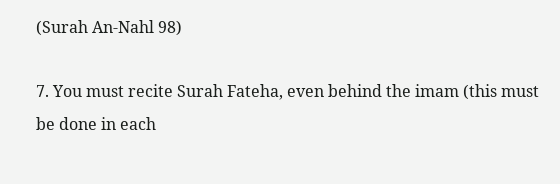(Surah An-Nahl 98)

7. You must recite Surah Fateha, even behind the imam (this must be done in each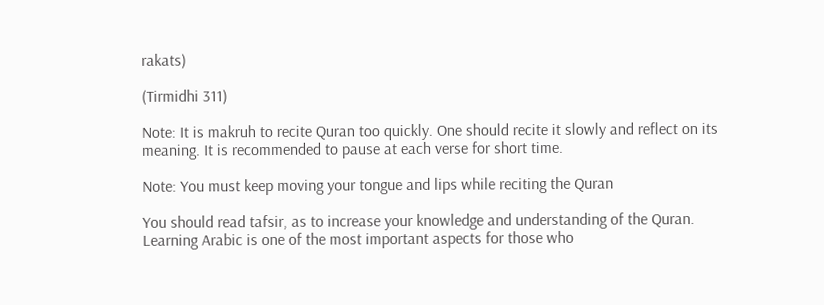rakats)

(Tirmidhi 311)

Note: It is makruh to recite Quran too quickly. One should recite it slowly and reflect on its meaning. It is recommended to pause at each verse for short time.

Note: You must keep moving your tongue and lips while reciting the Quran

You should read tafsir, as to increase your knowledge and understanding of the Quran. Learning Arabic is one of the most important aspects for those who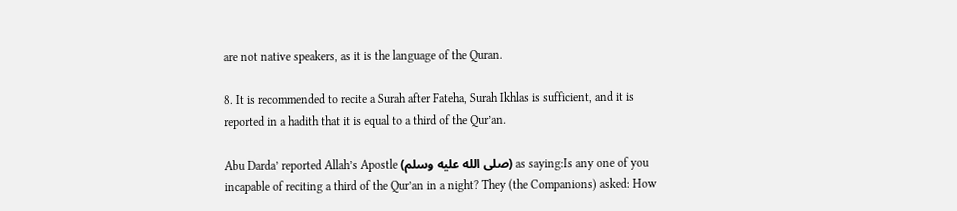are not native speakers, as it is the language of the Quran.

8. It is recommended to recite a Surah after Fateha, Surah Ikhlas is sufficient, and it is reported in a hadith that it is equal to a third of the Qur’an.

Abu Darda’ reported Allah’s Apostle (صلى الله عليه وسلم) as saying:Is any one of you incapable of reciting a third of the Qur’an in a night? They (the Companions) asked: How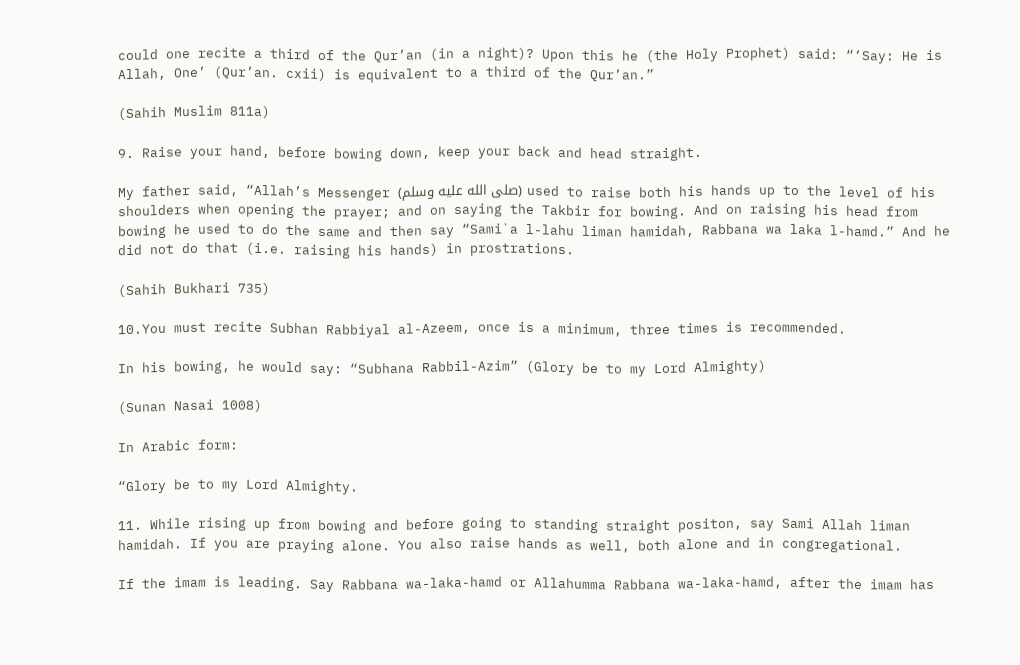could one recite a third of the Qur’an (in a night)? Upon this he (the Holy Prophet) said: “‘Say: He is Allah, One’ (Qur’an. cxii) is equivalent to a third of the Qur’an.”

(Sahih Muslim 811a)

9. Raise your hand, before bowing down, keep your back and head straight.

My father said, “Allah’s Messenger (صلى الله عليه وسلم) used to raise both his hands up to the level of his shoulders when opening the prayer; and on saying the Takbir for bowing. And on raising his head from bowing he used to do the same and then say “Sami`a l-lahu liman hamidah, Rabbana wa laka l-hamd.” And he did not do that (i.e. raising his hands) in prostrations.

(Sahih Bukhari 735)

10.You must recite Subhan Rabbiyal al-Azeem, once is a minimum, three times is recommended.

In his bowing, he would say: “Subhana Rabbil-Azim” (Glory be to my Lord Almighty)

(Sunan Nasai 1008)

In Arabic form:

“Glory be to my Lord Almighty.

11. While rising up from bowing and before going to standing straight positon, say Sami Allah liman hamidah. If you are praying alone. You also raise hands as well, both alone and in congregational.

If the imam is leading. Say Rabbana wa-laka-hamd or Allahumma Rabbana wa-laka-hamd, after the imam has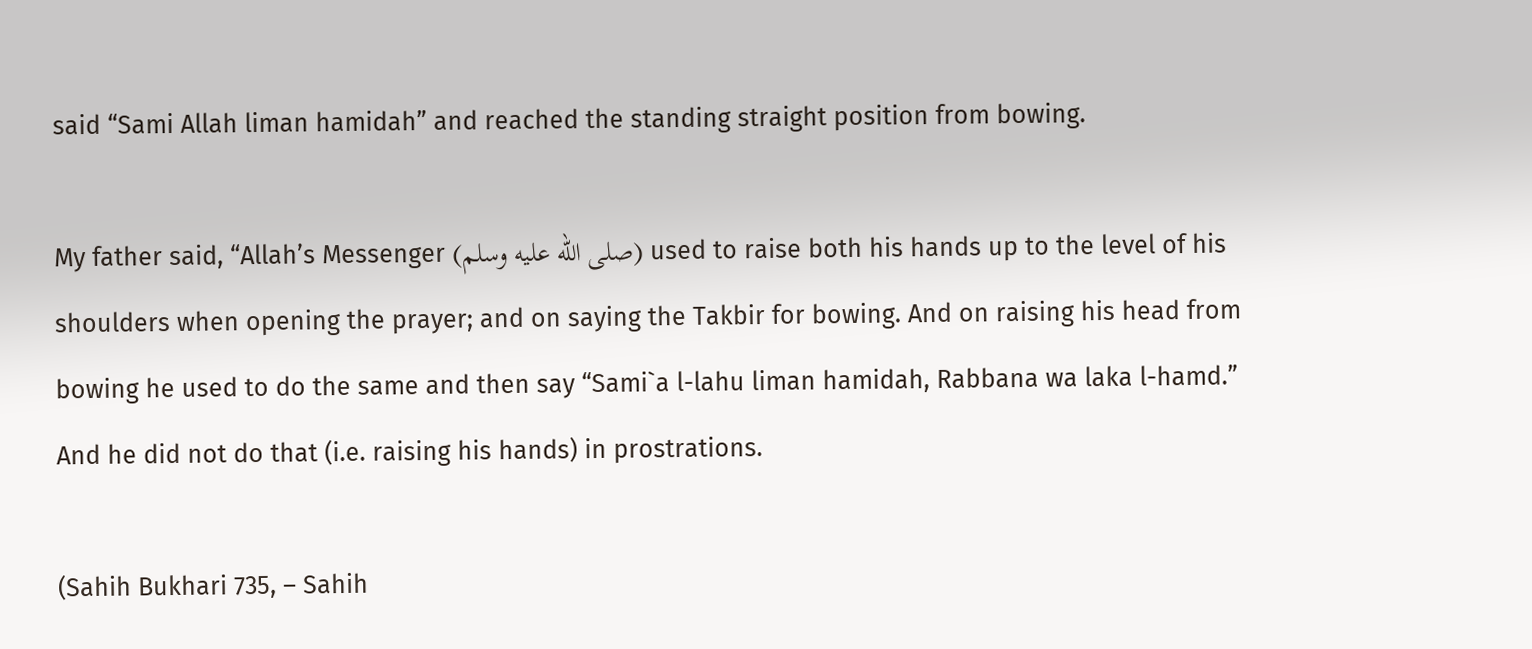said “Sami Allah liman hamidah” and reached the standing straight position from bowing.

My father said, “Allah’s Messenger (صلى الله عليه وسلم) used to raise both his hands up to the level of his shoulders when opening the prayer; and on saying the Takbir for bowing. And on raising his head from bowing he used to do the same and then say “Sami`a l-lahu liman hamidah, Rabbana wa laka l-hamd.” And he did not do that (i.e. raising his hands) in prostrations.

(Sahih Bukhari 735, – Sahih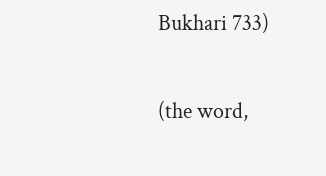Bukhari 733)

(the word,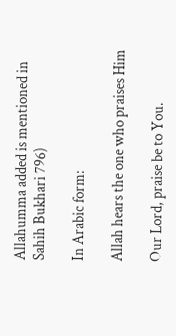Allahumma added is mentioned in Sahih Bukhari 796)

In Arabic form:

Allah hears the one who praises Him

Our Lord, praise be to You.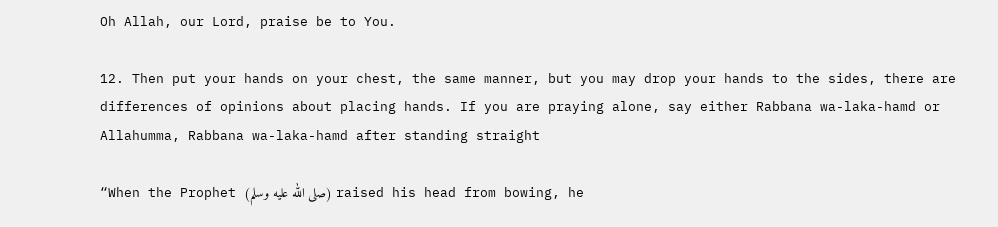Oh Allah, our Lord, praise be to You.

12. Then put your hands on your chest, the same manner, but you may drop your hands to the sides, there are differences of opinions about placing hands. If you are praying alone, say either Rabbana wa-laka-hamd or Allahumma, Rabbana wa-laka-hamd after standing straight

“When the Prophet (صلى الله عليه وسلم) raised his head from bowing, he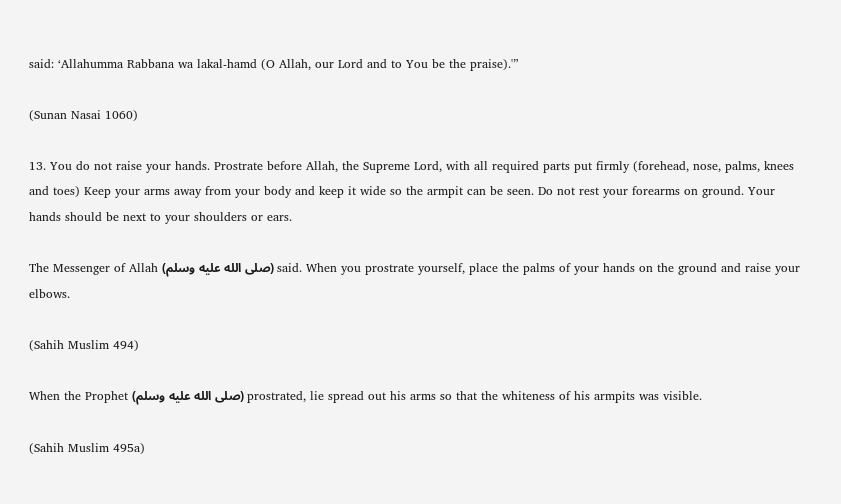said: ‘Allahumma Rabbana wa lakal-hamd (O Allah, our Lord and to You be the praise).'”

(Sunan Nasai 1060)

13. You do not raise your hands. Prostrate before Allah, the Supreme Lord, with all required parts put firmly (forehead, nose, palms, knees and toes) Keep your arms away from your body and keep it wide so the armpit can be seen. Do not rest your forearms on ground. Your hands should be next to your shoulders or ears.

The Messenger of Allah (صلى الله عليه وسلم) said. When you prostrate yourself, place the palms of your hands on the ground and raise your elbows.

(Sahih Muslim 494)

When the Prophet (صلى الله عليه وسلم) prostrated, lie spread out his arms so that the whiteness of his armpits was visible.

(Sahih Muslim 495a)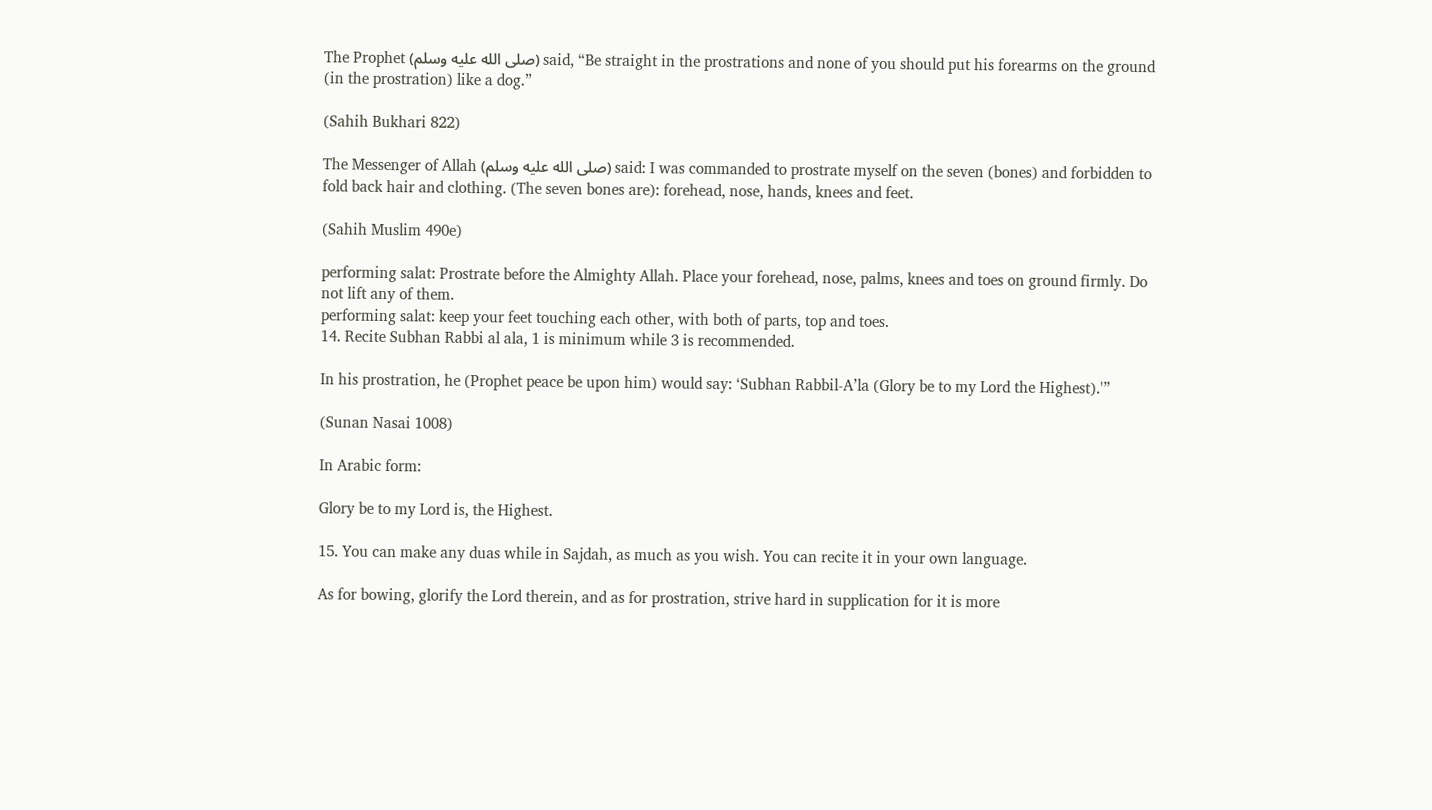The Prophet (صلى الله عليه وسلم) said, “Be straight in the prostrations and none of you should put his forearms on the ground (in the prostration) like a dog.”

(Sahih Bukhari 822)

The Messenger of Allah (صلى الله عليه وسلم) said: I was commanded to prostrate myself on the seven (bones) and forbidden to fold back hair and clothing. (The seven bones are): forehead, nose, hands, knees and feet.

(Sahih Muslim 490e)

performing salat: Prostrate before the Almighty Allah. Place your forehead, nose, palms, knees and toes on ground firmly. Do not lift any of them.
performing salat: keep your feet touching each other, with both of parts, top and toes.
14. Recite Subhan Rabbi al ala, 1 is minimum while 3 is recommended.

In his prostration, he (Prophet peace be upon him) would say: ‘Subhan Rabbil-A’la (Glory be to my Lord the Highest).'”

(Sunan Nasai 1008)

In Arabic form:

Glory be to my Lord is, the Highest.

15. You can make any duas while in Sajdah, as much as you wish. You can recite it in your own language.

As for bowing, glorify the Lord therein, and as for prostration, strive hard in supplication for it is more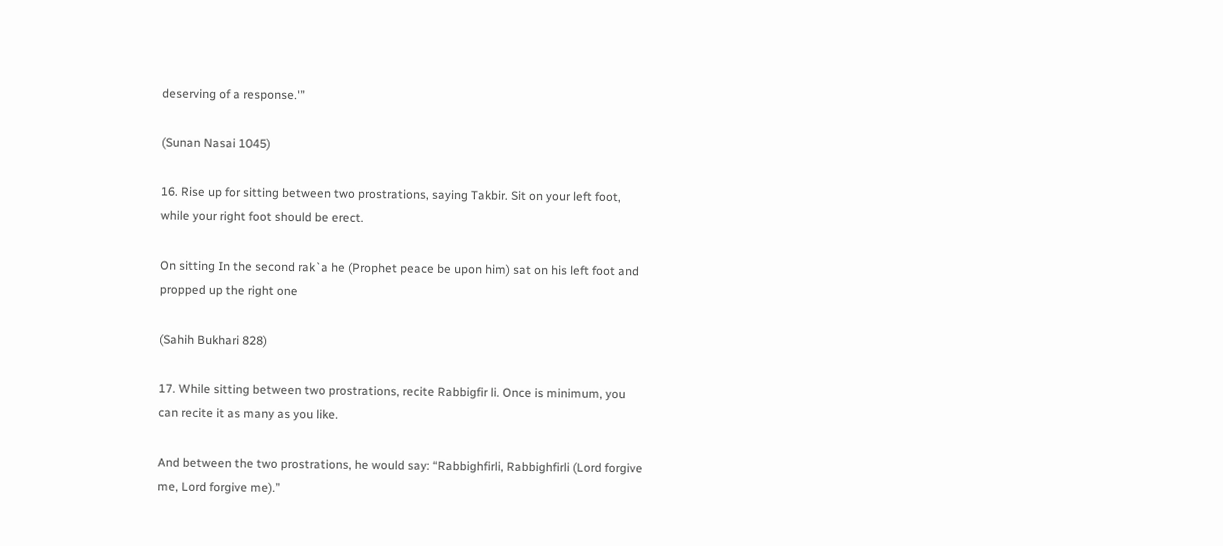deserving of a response.'”

(Sunan Nasai 1045)

16. Rise up for sitting between two prostrations, saying Takbir. Sit on your left foot, while your right foot should be erect.

On sitting In the second rak`a he (Prophet peace be upon him) sat on his left foot and propped up the right one

(Sahih Bukhari 828)

17. While sitting between two prostrations, recite Rabbigfir li. Once is minimum, you can recite it as many as you like.

And between the two prostrations, he would say: “Rabbighfirli, Rabbighfirli (Lord forgive me, Lord forgive me).”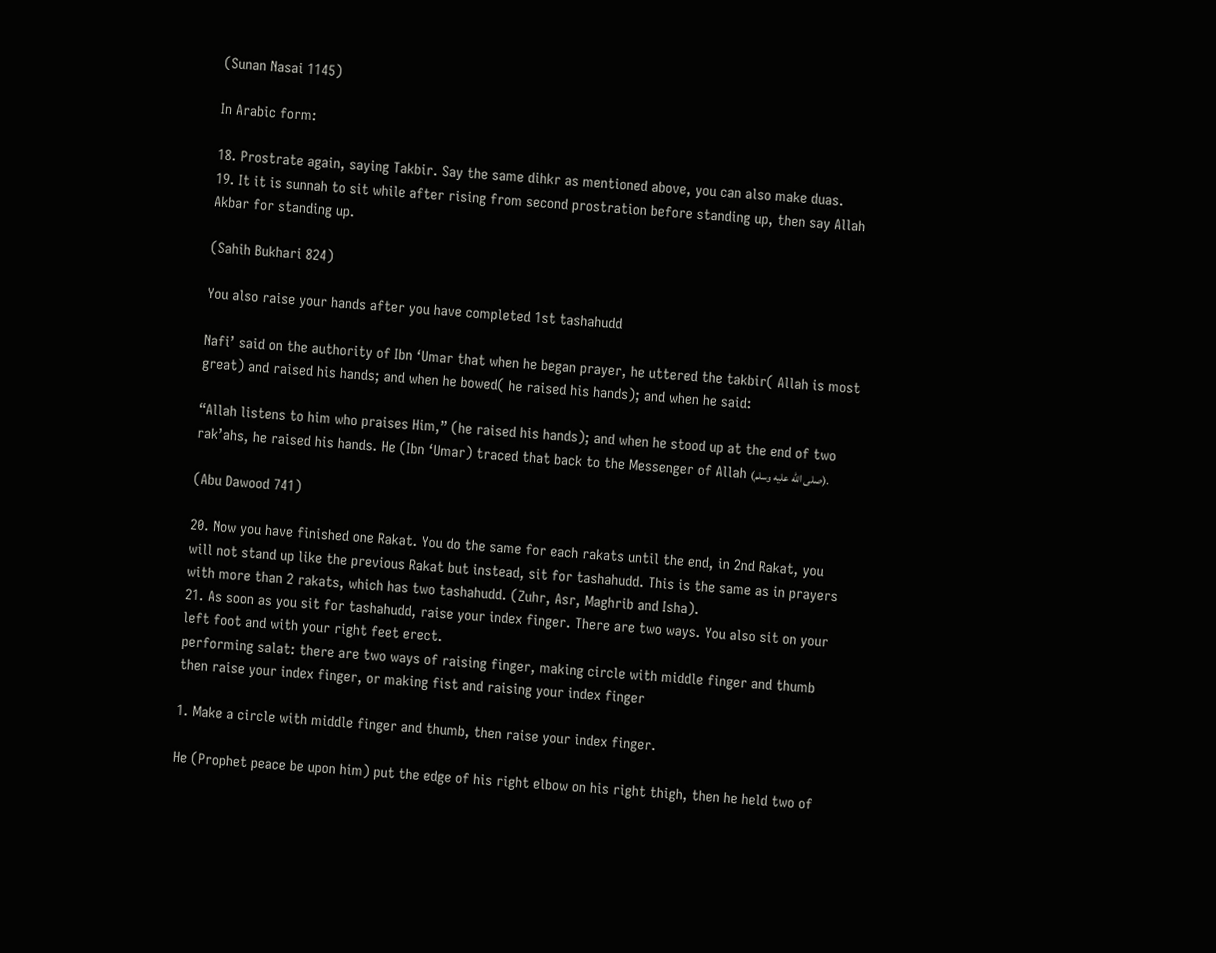(Sunan Nasai 1145)

In Arabic form:

18. Prostrate again, saying Takbir. Say the same dihkr as mentioned above, you can also make duas.
19. It it is sunnah to sit while after rising from second prostration before standing up, then say Allah Akbar for standing up.

(Sahih Bukhari 824)

You also raise your hands after you have completed 1st tashahudd

Nafi’ said on the authority of Ibn ‘Umar that when he began prayer, he uttered the takbir( Allah is most great) and raised his hands; and when he bowed( he raised his hands); and when he said:

“Allah listens to him who praises Him,” (he raised his hands); and when he stood up at the end of two rak’ahs, he raised his hands. He (Ibn ‘Umar) traced that back to the Messenger of Allah (صلى الله عليه وسلم).

(Abu Dawood 741)

20. Now you have finished one Rakat. You do the same for each rakats until the end, in 2nd Rakat, you will not stand up like the previous Rakat but instead, sit for tashahudd. This is the same as in prayers with more than 2 rakats, which has two tashahudd. (Zuhr, Asr, Maghrib and Isha).
21. As soon as you sit for tashahudd, raise your index finger. There are two ways. You also sit on your left foot and with your right feet erect.
performing salat: there are two ways of raising finger, making circle with middle finger and thumb then raise your index finger, or making fist and raising your index finger

1. Make a circle with middle finger and thumb, then raise your index finger.

He (Prophet peace be upon him) put the edge of his right elbow on his right thigh, then he held two of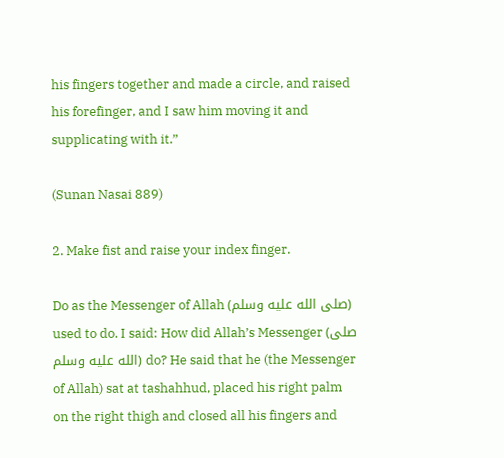his fingers together and made a circle, and raised his forefinger, and I saw him moving it and supplicating with it.”

(Sunan Nasai 889)

2. Make fist and raise your index finger.

Do as the Messenger of Allah (صلى الله عليه وسلم) used to do. I said: How did Allah’s Messenger (صلى الله عليه وسلم) do? He said that he (the Messenger of Allah) sat at tashahhud, placed his right palm on the right thigh and closed all his fingers and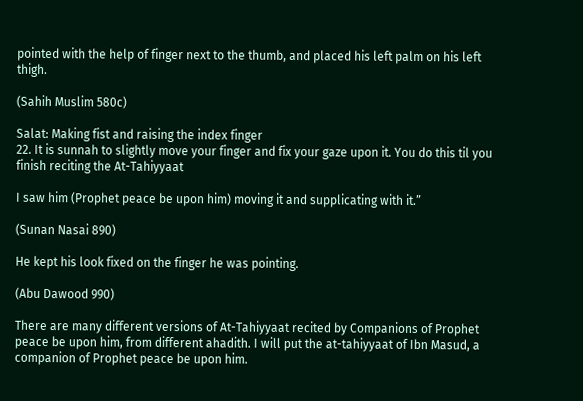pointed with the help of finger next to the thumb, and placed his left palm on his left thigh.

(Sahih Muslim 580c)

Salat: Making fist and raising the index finger
22. It is sunnah to slightly move your finger and fix your gaze upon it. You do this til you finish reciting the At-Tahiyyaat

I saw him (Prophet peace be upon him) moving it and supplicating with it.”

(Sunan Nasai 890)

He kept his look fixed on the finger he was pointing.

(Abu Dawood 990)

There are many different versions of At-Tahiyyaat recited by Companions of Prophet peace be upon him, from different ahadith. I will put the at-tahiyyaat of Ibn Masud, a companion of Prophet peace be upon him.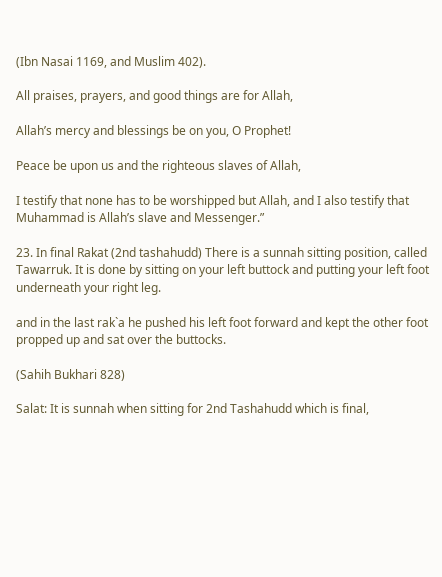(Ibn Nasai 1169, and Muslim 402).

All praises, prayers, and good things are for Allah,

Allah’s mercy and blessings be on you, O Prophet!

Peace be upon us and the righteous slaves of Allah,

I testify that none has to be worshipped but Allah, and I also testify that Muhammad is Allah’s slave and Messenger.”

23. In final Rakat (2nd tashahudd) There is a sunnah sitting position, called Tawarruk. It is done by sitting on your left buttock and putting your left foot underneath your right leg.

and in the last rak`a he pushed his left foot forward and kept the other foot propped up and sat over the buttocks.

(Sahih Bukhari 828)

Salat: It is sunnah when sitting for 2nd Tashahudd which is final,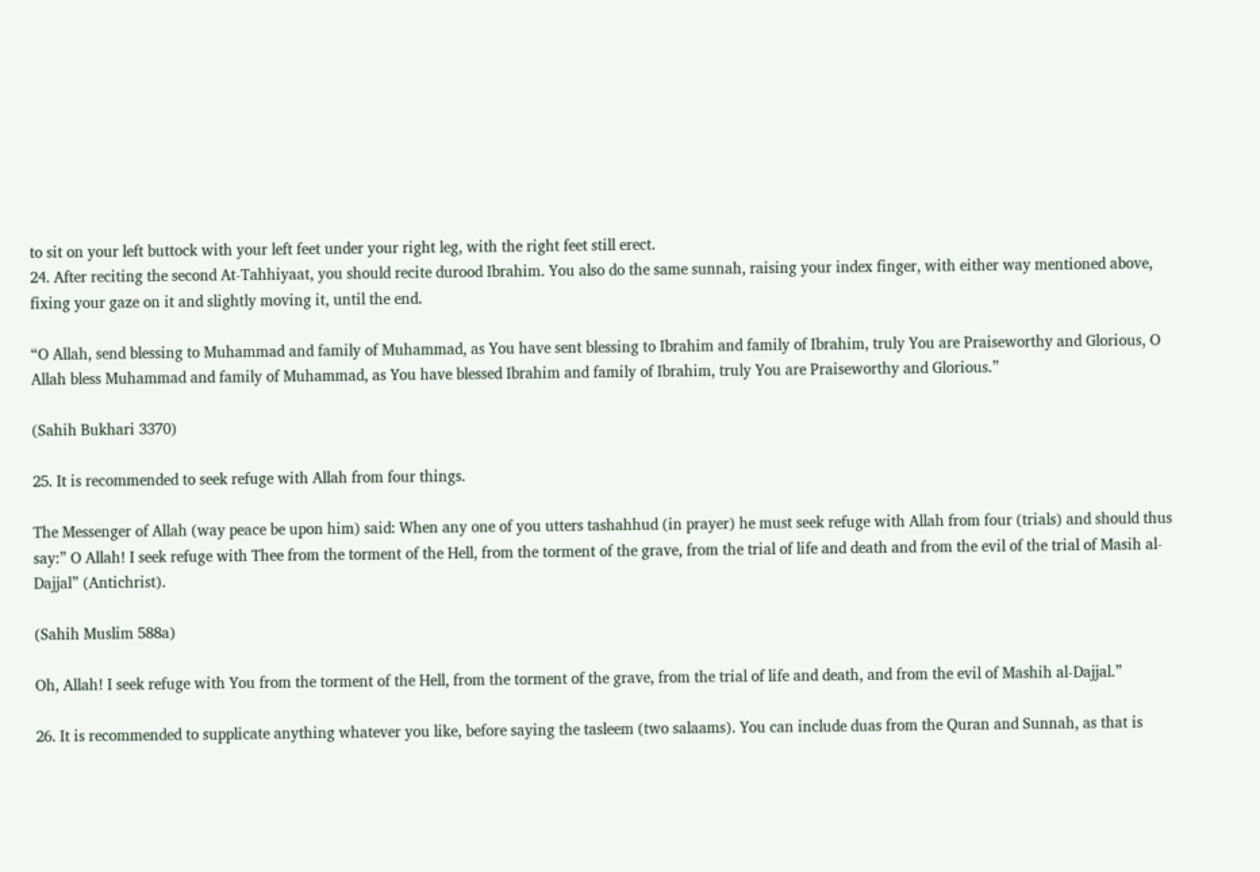to sit on your left buttock with your left feet under your right leg, with the right feet still erect.
24. After reciting the second At-Tahhiyaat, you should recite durood Ibrahim. You also do the same sunnah, raising your index finger, with either way mentioned above, fixing your gaze on it and slightly moving it, until the end.

“O Allah, send blessing to Muhammad and family of Muhammad, as You have sent blessing to Ibrahim and family of Ibrahim, truly You are Praiseworthy and Glorious, O Allah bless Muhammad and family of Muhammad, as You have blessed Ibrahim and family of Ibrahim, truly You are Praiseworthy and Glorious.”

(Sahih Bukhari 3370)

25. It is recommended to seek refuge with Allah from four things.

The Messenger of Allah (way peace be upon him) said: When any one of you utters tashahhud (in prayer) he must seek refuge with Allah from four (trials) and should thus say:” O Allah! I seek refuge with Thee from the torment of the Hell, from the torment of the grave, from the trial of life and death and from the evil of the trial of Masih al-Dajjal” (Antichrist).

(Sahih Muslim 588a)

Oh, Allah! I seek refuge with You from the torment of the Hell, from the torment of the grave, from the trial of life and death, and from the evil of Mashih al-Dajjal.”

26. It is recommended to supplicate anything whatever you like, before saying the tasleem (two salaams). You can include duas from the Quran and Sunnah, as that is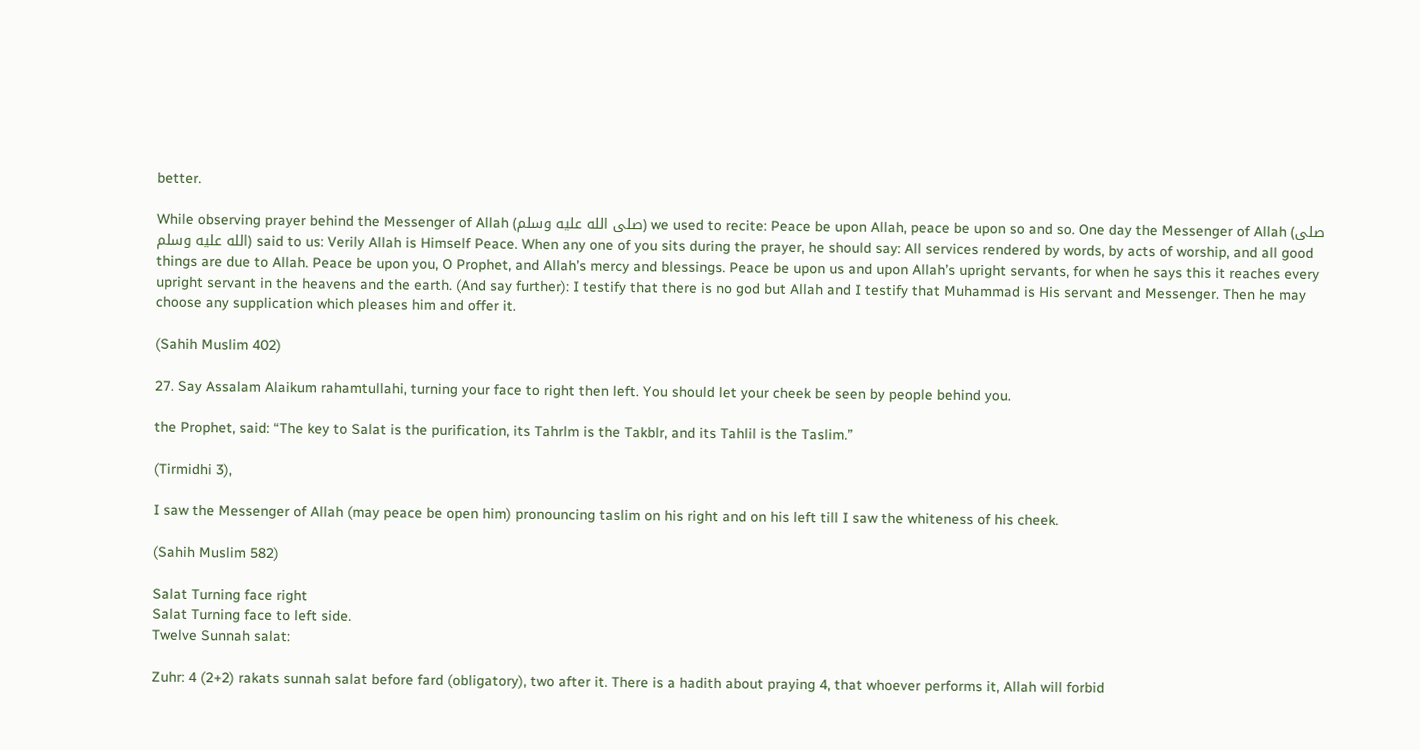better.

While observing prayer behind the Messenger of Allah (صلى الله عليه وسلم) we used to recite: Peace be upon Allah, peace be upon so and so. One day the Messenger of Allah (صلى الله عليه وسلم) said to us: Verily Allah is Himself Peace. When any one of you sits during the prayer, he should say: All services rendered by words, by acts of worship, and all good things are due to Allah. Peace be upon you, O Prophet, and Allah’s mercy and blessings. Peace be upon us and upon Allah’s upright servants, for when he says this it reaches every upright servant in the heavens and the earth. (And say further): I testify that there is no god but Allah and I testify that Muhammad is His servant and Messenger. Then he may choose any supplication which pleases him and offer it.

(Sahih Muslim 402)

27. Say Assalam Alaikum rahamtullahi, turning your face to right then left. You should let your cheek be seen by people behind you.

the Prophet, said: “The key to Salat is the purification, its Tahrlm is the Takblr, and its Tahlil is the Taslim.”

(Tirmidhi 3),

I saw the Messenger of Allah (may peace be open him) pronouncing taslim on his right and on his left till I saw the whiteness of his cheek.

(Sahih Muslim 582)

Salat Turning face right
Salat Turning face to left side.
Twelve Sunnah salat:

Zuhr: 4 (2+2) rakats sunnah salat before fard (obligatory), two after it. There is a hadith about praying 4, that whoever performs it, Allah will forbid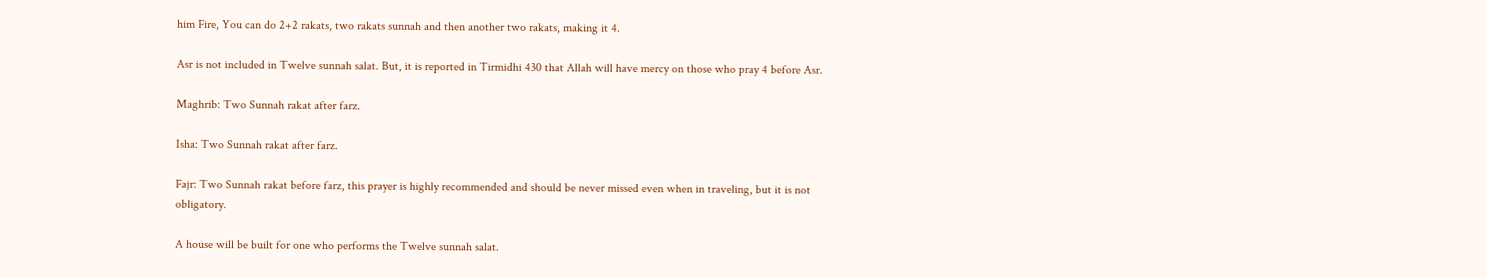him Fire, You can do 2+2 rakats, two rakats sunnah and then another two rakats, making it 4.

Asr is not included in Twelve sunnah salat. But, it is reported in Tirmidhi 430 that Allah will have mercy on those who pray 4 before Asr.

Maghrib: Two Sunnah rakat after farz.

Isha: Two Sunnah rakat after farz.

Fajr: Two Sunnah rakat before farz, this prayer is highly recommended and should be never missed even when in traveling, but it is not obligatory.

A house will be built for one who performs the Twelve sunnah salat.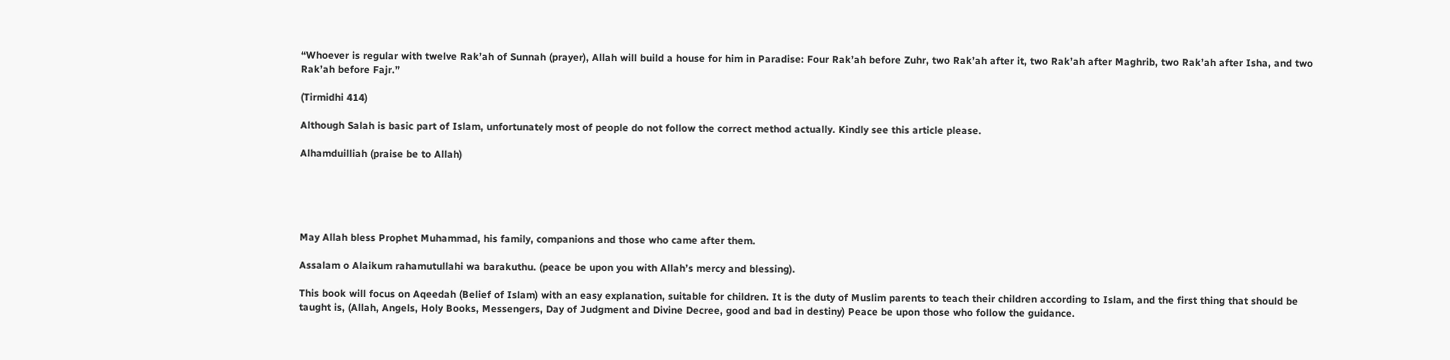“Whoever is regular with twelve Rak’ah of Sunnah (prayer), Allah will build a house for him in Paradise: Four Rak’ah before Zuhr, two Rak’ah after it, two Rak’ah after Maghrib, two Rak’ah after Isha, and two Rak’ah before Fajr.”

(Tirmidhi 414)

Although Salah is basic part of Islam, unfortunately most of people do not follow the correct method actually. Kindly see this article please.

Alhamduilliah (praise be to Allah)





May Allah bless Prophet Muhammad, his family, companions and those who came after them.

Assalam o Alaikum rahamutullahi wa barakuthu. (peace be upon you with Allah’s mercy and blessing).

This book will focus on Aqeedah (Belief of Islam) with an easy explanation, suitable for children. It is the duty of Muslim parents to teach their children according to Islam, and the first thing that should be taught is, (Allah, Angels, Holy Books, Messengers, Day of Judgment and Divine Decree, good and bad in destiny) Peace be upon those who follow the guidance.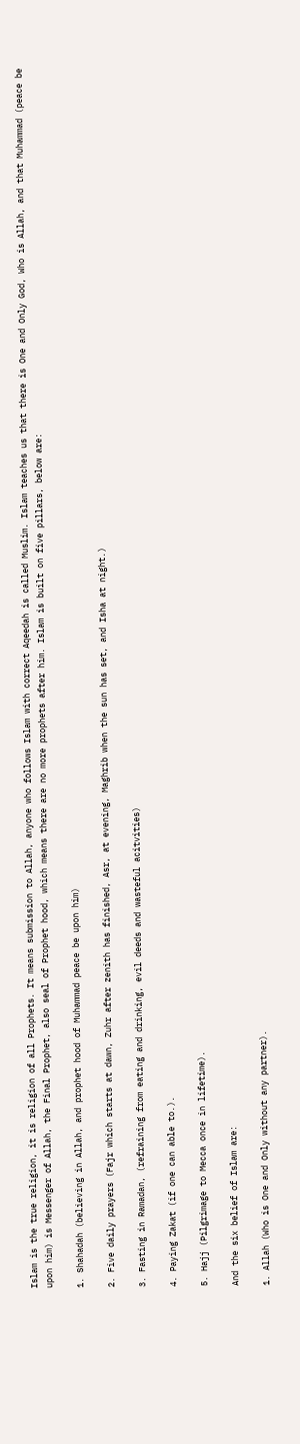Islam is the true religion, it is religion of all Prophets. It means submission to Allah, anyone who follows Islam with correct Aqeedah is called Muslim. Islam teaches us that there is One and Only God, Who is Allah, and that Muhammad (peace be upon him) is Messenger of Allah, the Final Prophet, also seal of Prophet hood, which means there are no more prophets after him. Islam is built on five pillars, below are:

1. Shahadah (believing in Allah, and prophet hood of Muhammad peace be upon him)

2. Five daily prayers (Fajr which starts at dawn, Zuhr after zenith has finished, Asr, at evening, Maghrib when the sun has set, and Isha at night.)

3. Fasting in Ramadan, (refraining from eating and drinking, evil deeds and wasteful acitvities)

4. Paying Zakat (if one can able to.).

5. Hajj (Pilgrimage to Mecca once in lifetime).

And the six belief of Islam are:

1. Allah (Who is One and Only without any partner).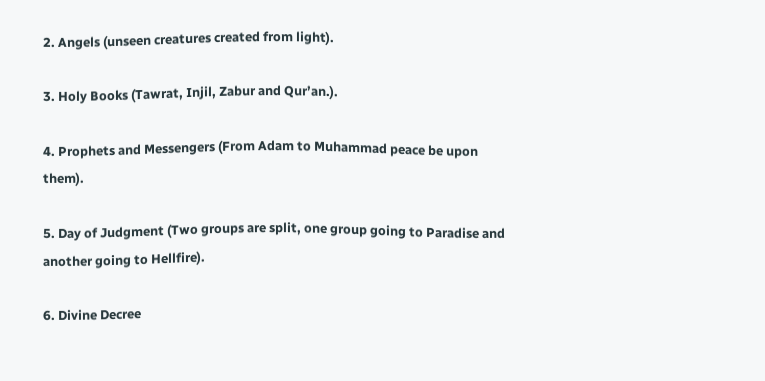2. Angels (unseen creatures created from light).

3. Holy Books (Tawrat, Injil, Zabur and Qur’an.).

4. Prophets and Messengers (From Adam to Muhammad peace be upon them).

5. Day of Judgment (Two groups are split, one group going to Paradise and another going to Hellfire).

6. Divine Decree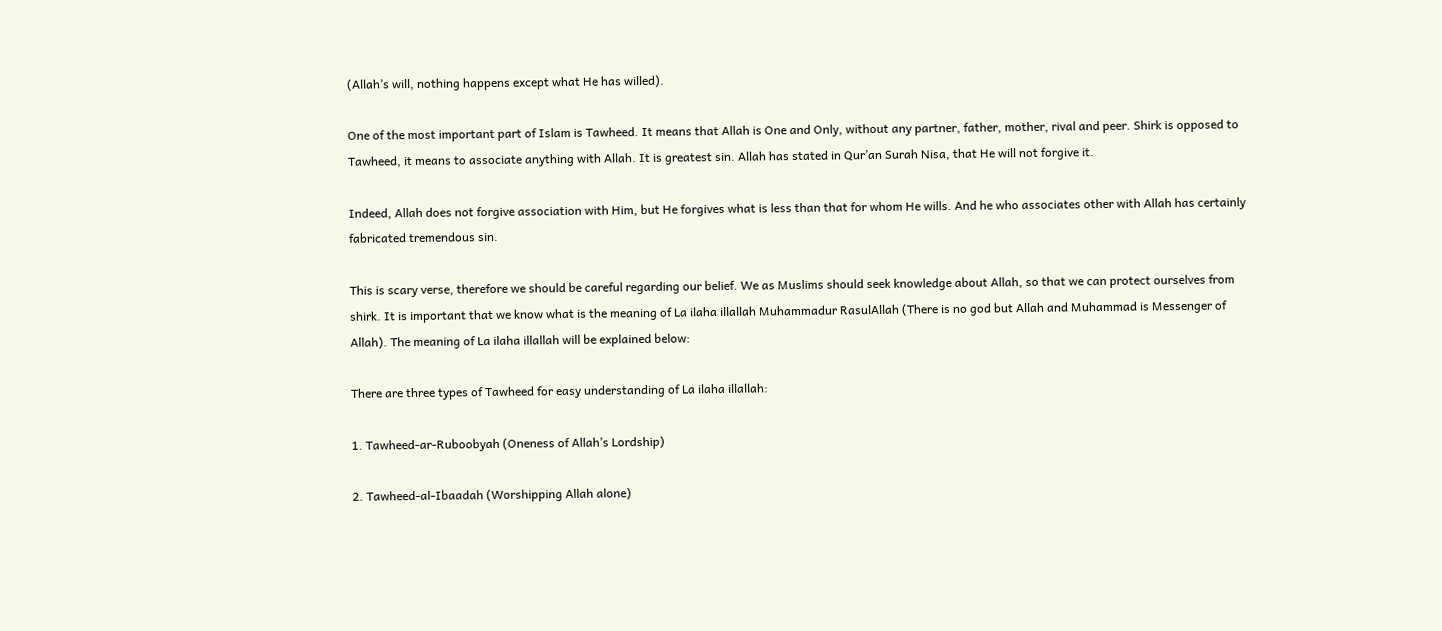(Allah’s will, nothing happens except what He has willed).

One of the most important part of Islam is Tawheed. It means that Allah is One and Only, without any partner, father, mother, rival and peer. Shirk is opposed to Tawheed, it means to associate anything with Allah. It is greatest sin. Allah has stated in Qur’an Surah Nisa, that He will not forgive it.

Indeed, Allah does not forgive association with Him, but He forgives what is less than that for whom He wills. And he who associates other with Allah has certainly fabricated tremendous sin.

This is scary verse, therefore we should be careful regarding our belief. We as Muslims should seek knowledge about Allah, so that we can protect ourselves from shirk. It is important that we know what is the meaning of La ilaha illallah Muhammadur RasulAllah (There is no god but Allah and Muhammad is Messenger of Allah). The meaning of La ilaha illallah will be explained below:

There are three types of Tawheed for easy understanding of La ilaha illallah:

1. Tawheed-ar-Ruboobyah (Oneness of Allah’s Lordship)

2. Tawheed-al-Ibaadah (Worshipping Allah alone)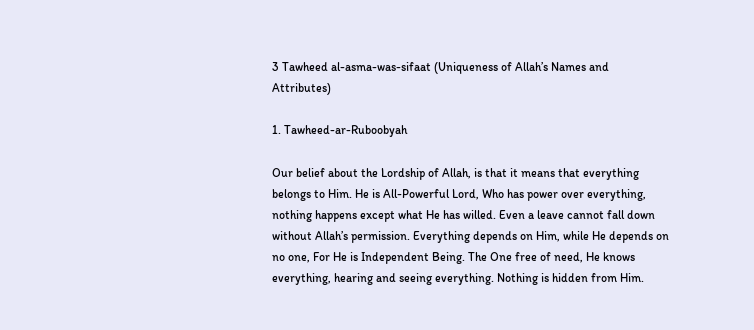3 Tawheed al-asma-was-sifaat (Uniqueness of Allah’s Names and Attributes)

1. Tawheed-ar-Ruboobyah

Our belief about the Lordship of Allah, is that it means that everything belongs to Him. He is All-Powerful Lord, Who has power over everything, nothing happens except what He has willed. Even a leave cannot fall down without Allah’s permission. Everything depends on Him, while He depends on no one, For He is Independent Being. The One free of need, He knows everything, hearing and seeing everything. Nothing is hidden from Him.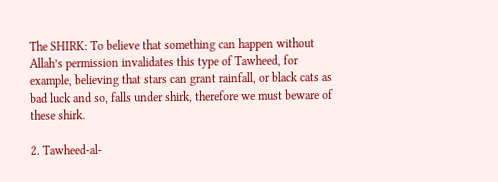The SHIRK: To believe that something can happen without Allah’s permission invalidates this type of Tawheed, for example, believing that stars can grant rainfall, or black cats as bad luck and so, falls under shirk, therefore we must beware of these shirk.

2. Tawheed-al-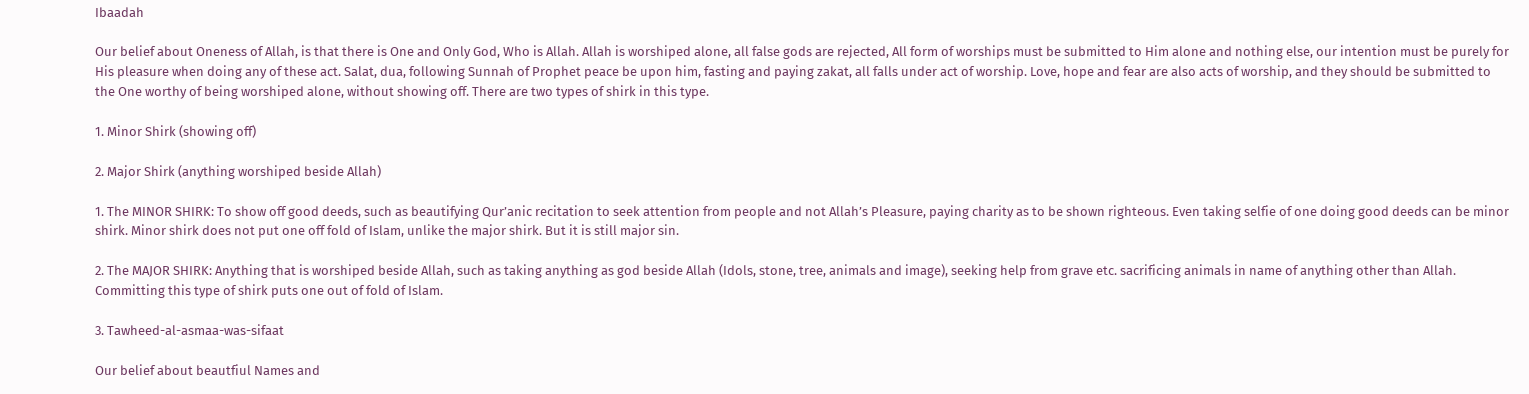Ibaadah

Our belief about Oneness of Allah, is that there is One and Only God, Who is Allah. Allah is worshiped alone, all false gods are rejected, All form of worships must be submitted to Him alone and nothing else, our intention must be purely for His pleasure when doing any of these act. Salat, dua, following Sunnah of Prophet peace be upon him, fasting and paying zakat, all falls under act of worship. Love, hope and fear are also acts of worship, and they should be submitted to the One worthy of being worshiped alone, without showing off. There are two types of shirk in this type.

1. Minor Shirk (showing off)

2. Major Shirk (anything worshiped beside Allah)

1. The MINOR SHIRK: To show off good deeds, such as beautifying Qur’anic recitation to seek attention from people and not Allah’s Pleasure, paying charity as to be shown righteous. Even taking selfie of one doing good deeds can be minor shirk. Minor shirk does not put one off fold of Islam, unlike the major shirk. But it is still major sin.

2. The MAJOR SHIRK: Anything that is worshiped beside Allah, such as taking anything as god beside Allah (Idols, stone, tree, animals and image), seeking help from grave etc. sacrificing animals in name of anything other than Allah. Committing this type of shirk puts one out of fold of Islam.

3. Tawheed-al-asmaa-was-sifaat

Our belief about beautfiul Names and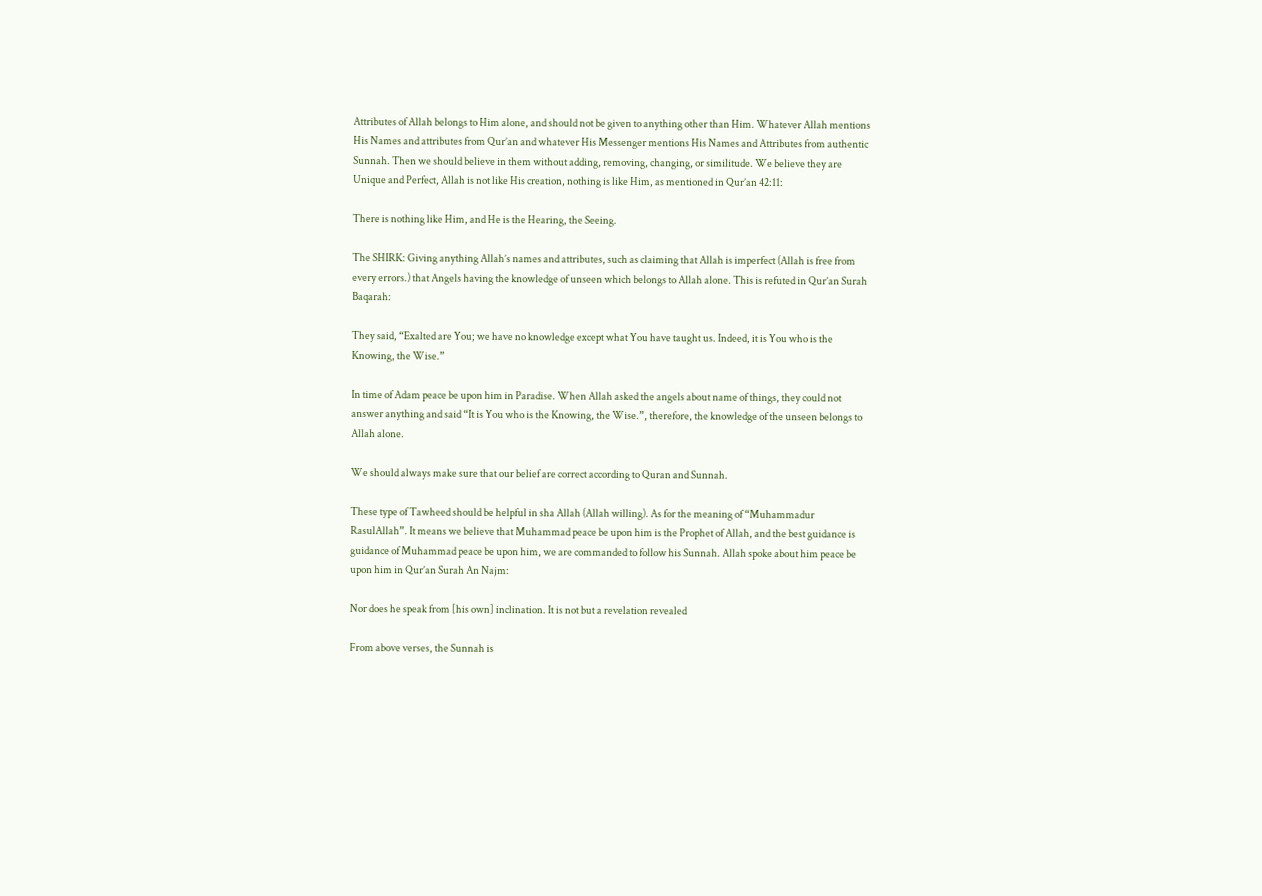Attributes of Allah belongs to Him alone, and should not be given to anything other than Him. Whatever Allah mentions His Names and attributes from Qur’an and whatever His Messenger mentions His Names and Attributes from authentic Sunnah. Then we should believe in them without adding, removing, changing, or similitude. We believe they are Unique and Perfect, Allah is not like His creation, nothing is like Him, as mentioned in Qur’an 42:11:

There is nothing like Him, and He is the Hearing, the Seeing.

The SHIRK: Giving anything Allah’s names and attributes, such as claiming that Allah is imperfect (Allah is free from every errors.) that Angels having the knowledge of unseen which belongs to Allah alone. This is refuted in Qur’an Surah Baqarah:

They said, “Exalted are You; we have no knowledge except what You have taught us. Indeed, it is You who is the Knowing, the Wise.”

In time of Adam peace be upon him in Paradise. When Allah asked the angels about name of things, they could not answer anything and said “It is You who is the Knowing, the Wise.”, therefore, the knowledge of the unseen belongs to Allah alone.

We should always make sure that our belief are correct according to Quran and Sunnah.

These type of Tawheed should be helpful in sha Allah (Allah willing). As for the meaning of “Muhammadur RasulAllah”. It means we believe that Muhammad peace be upon him is the Prophet of Allah, and the best guidance is guidance of Muhammad peace be upon him, we are commanded to follow his Sunnah. Allah spoke about him peace be upon him in Qur’an Surah An Najm:

Nor does he speak from [his own] inclination. It is not but a revelation revealed

From above verses, the Sunnah is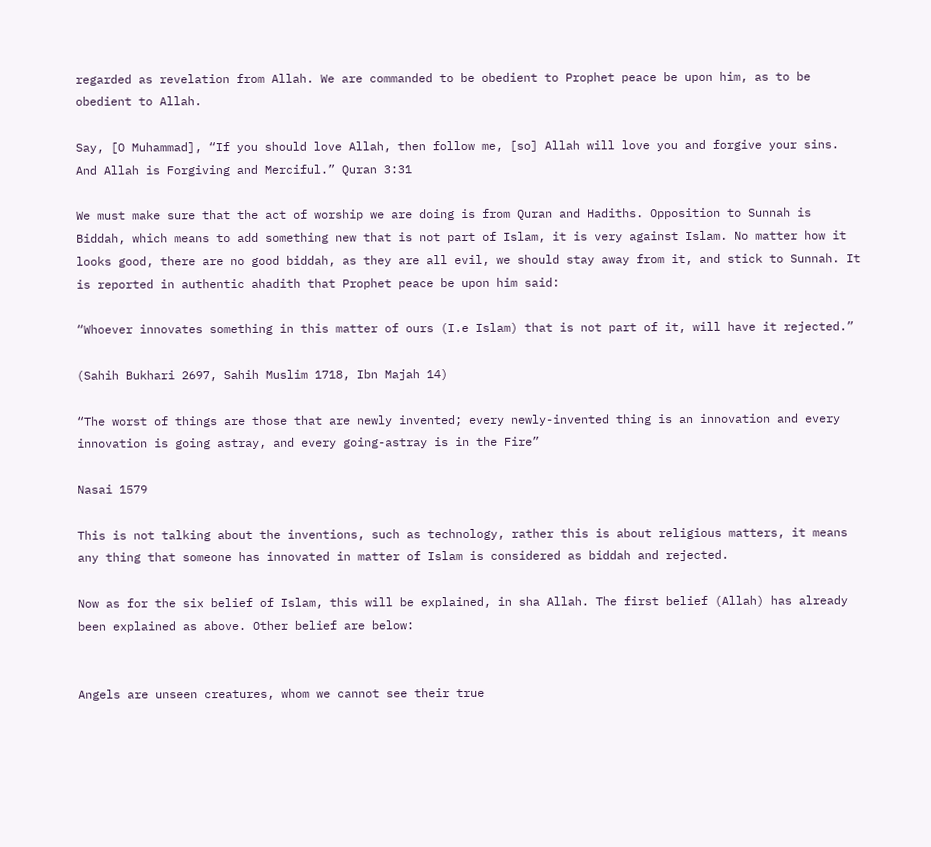regarded as revelation from Allah. We are commanded to be obedient to Prophet peace be upon him, as to be obedient to Allah.

Say, [O Muhammad], “If you should love Allah, then follow me, [so] Allah will love you and forgive your sins. And Allah is Forgiving and Merciful.” Quran 3:31

We must make sure that the act of worship we are doing is from Quran and Hadiths. Opposition to Sunnah is Biddah, which means to add something new that is not part of Islam, it is very against Islam. No matter how it looks good, there are no good biddah, as they are all evil, we should stay away from it, and stick to Sunnah. It is reported in authentic ahadith that Prophet peace be upon him said:

“Whoever innovates something in this matter of ours (I.e Islam) that is not part of it, will have it rejected.”

(Sahih Bukhari 2697, Sahih Muslim 1718, Ibn Majah 14)

“The worst of things are those that are newly invented; every newly-invented thing is an innovation and every innovation is going astray, and every going-astray is in the Fire”

Nasai 1579

This is not talking about the inventions, such as technology, rather this is about religious matters, it means any thing that someone has innovated in matter of Islam is considered as biddah and rejected.

Now as for the six belief of Islam, this will be explained, in sha Allah. The first belief (Allah) has already been explained as above. Other belief are below:


Angels are unseen creatures, whom we cannot see their true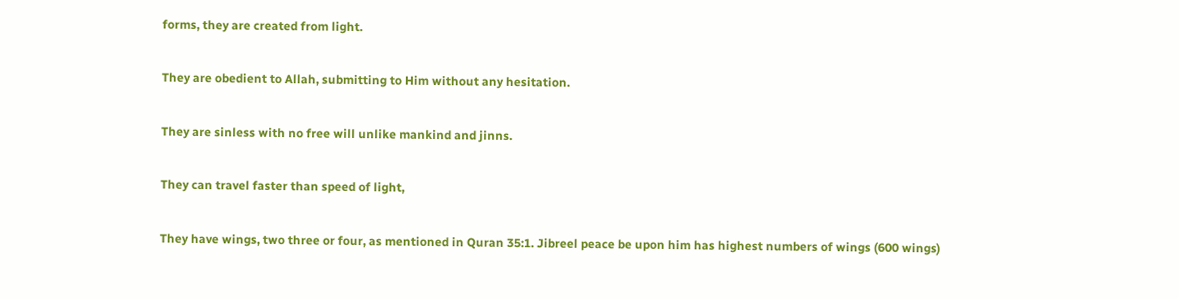forms, they are created from light.

They are obedient to Allah, submitting to Him without any hesitation.

They are sinless with no free will unlike mankind and jinns.

They can travel faster than speed of light,

They have wings, two three or four, as mentioned in Quran 35:1. Jibreel peace be upon him has highest numbers of wings (600 wings)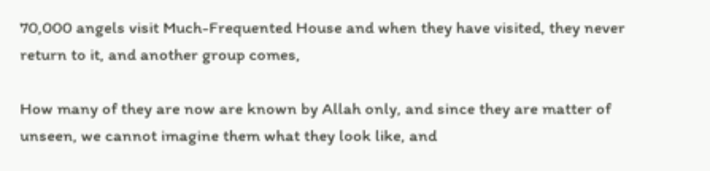70,000 angels visit Much-Frequented House and when they have visited, they never return to it, and another group comes,

How many of they are now are known by Allah only, and since they are matter of unseen, we cannot imagine them what they look like, and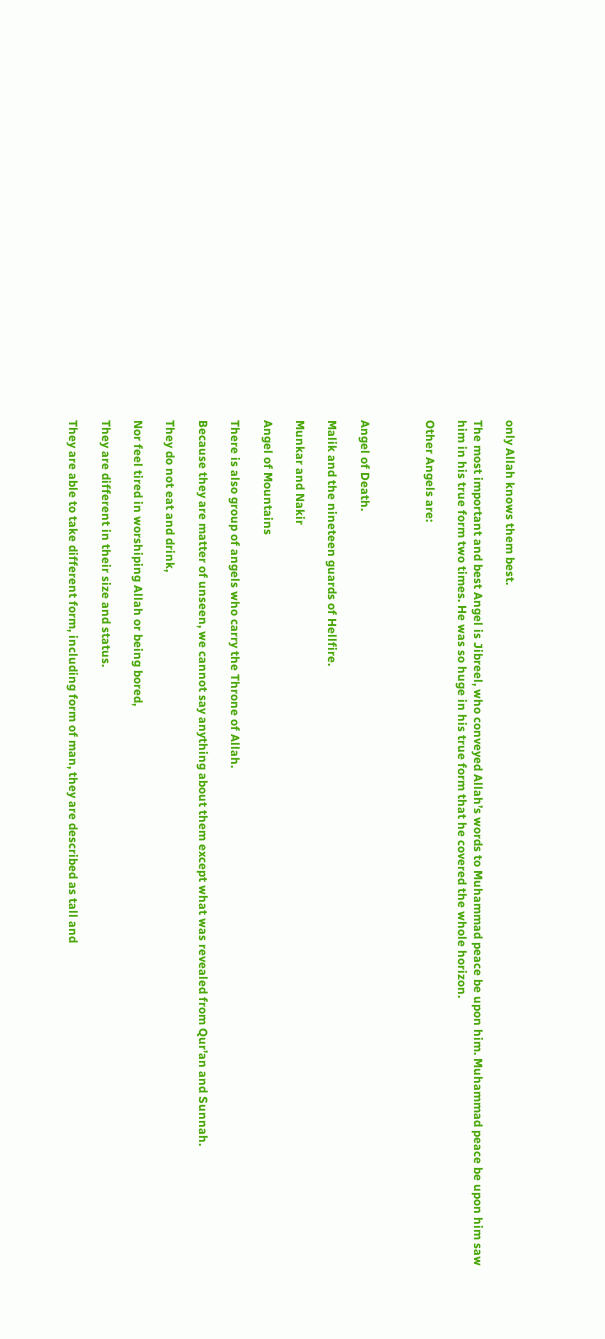only Allah knows them best.

The most important and best Angel is Jibreel, who conveyed Allah’s words to Muhammad peace be upon him. Muhammad peace be upon him saw him in his true form two times. He was so huge in his true form that he covered the whole horizon.

Other Angels are:



Angel of Death.

Malik and the nineteen guards of Hellfire.

Munkar and Nakir

Angel of Mountains

There is also group of angels who carry the Throne of Allah.

Because they are matter of unseen, we cannot say anything about them except what was revealed from Qur’an and Sunnah.

They do not eat and drink,

Nor feel tired in worshiping Allah or being bored,

They are different in their size and status.

They are able to take different form, including form of man, they are described as tall and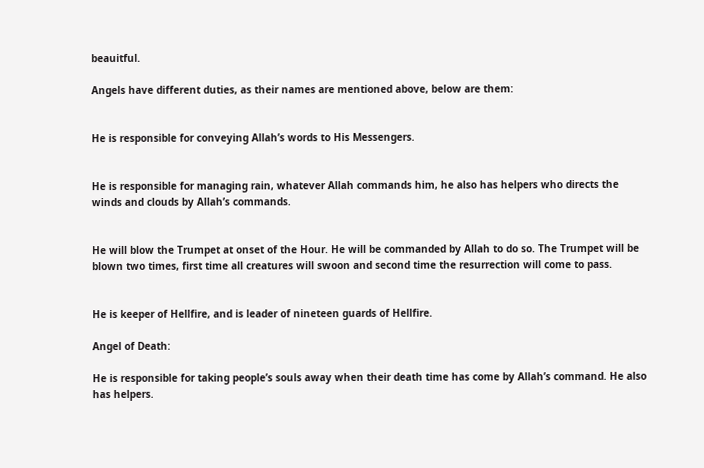beauitful.

Angels have different duties, as their names are mentioned above, below are them:


He is responsible for conveying Allah’s words to His Messengers.


He is responsible for managing rain, whatever Allah commands him, he also has helpers who directs the winds and clouds by Allah’s commands.


He will blow the Trumpet at onset of the Hour. He will be commanded by Allah to do so. The Trumpet will be blown two times, first time all creatures will swoon and second time the resurrection will come to pass.


He is keeper of Hellfire, and is leader of nineteen guards of Hellfire.

Angel of Death:

He is responsible for taking people’s souls away when their death time has come by Allah’s command. He also has helpers.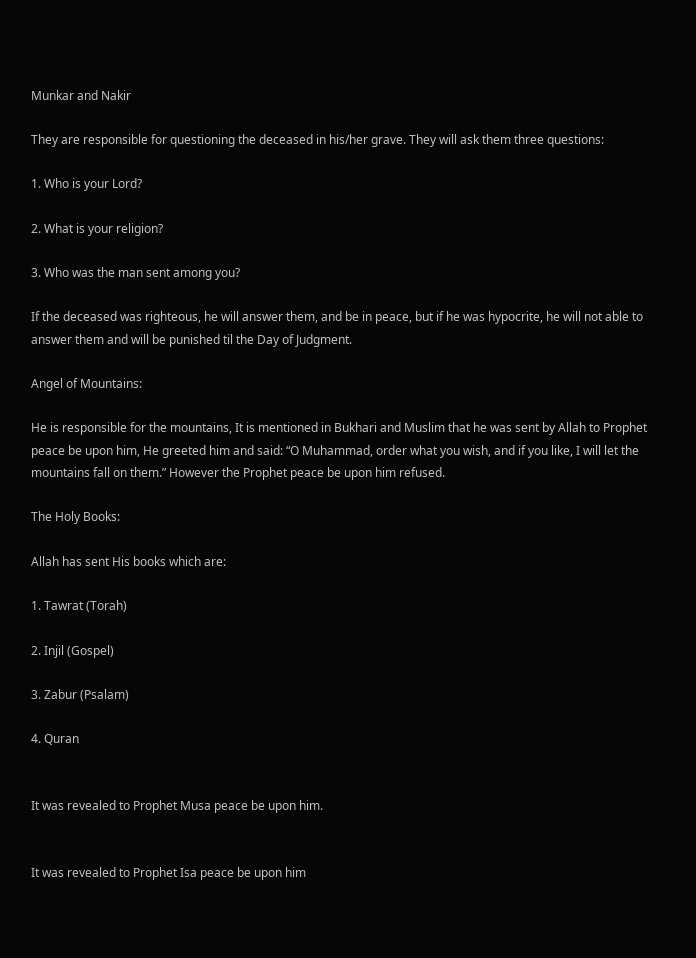Munkar and Nakir

They are responsible for questioning the deceased in his/her grave. They will ask them three questions:

1. Who is your Lord?

2. What is your religion?

3. Who was the man sent among you?

If the deceased was righteous, he will answer them, and be in peace, but if he was hypocrite, he will not able to answer them and will be punished til the Day of Judgment.

Angel of Mountains:

He is responsible for the mountains, It is mentioned in Bukhari and Muslim that he was sent by Allah to Prophet peace be upon him, He greeted him and said: “O Muhammad, order what you wish, and if you like, I will let the mountains fall on them.” However the Prophet peace be upon him refused.

The Holy Books:

Allah has sent His books which are:

1. Tawrat (Torah)

2. Injil (Gospel)

3. Zabur (Psalam)

4. Quran


It was revealed to Prophet Musa peace be upon him.


It was revealed to Prophet Isa peace be upon him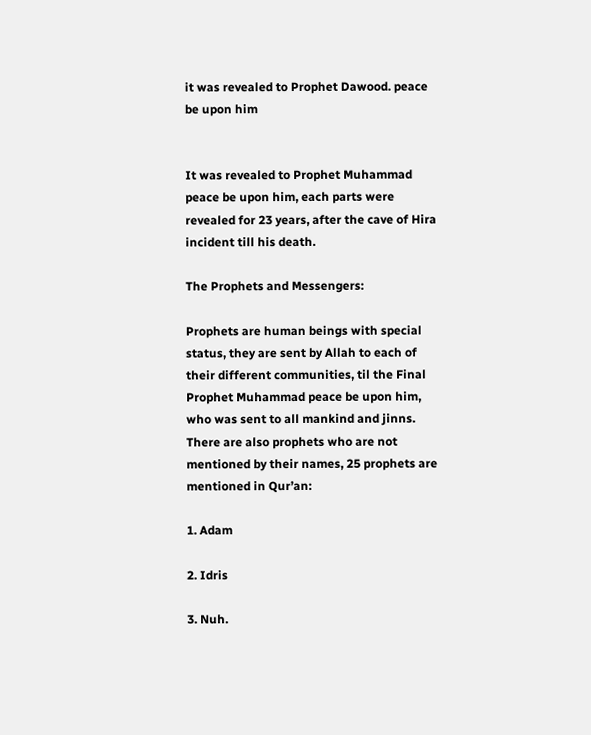it was revealed to Prophet Dawood. peace be upon him


It was revealed to Prophet Muhammad peace be upon him, each parts were revealed for 23 years, after the cave of Hira incident till his death.

The Prophets and Messengers:

Prophets are human beings with special status, they are sent by Allah to each of their different communities, til the Final Prophet Muhammad peace be upon him, who was sent to all mankind and jinns. There are also prophets who are not mentioned by their names, 25 prophets are mentioned in Qur’an:

1. Adam

2. Idris

3. Nuh.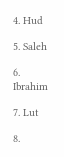4. Hud

5. Saleh

6. Ibrahim

7. Lut

8.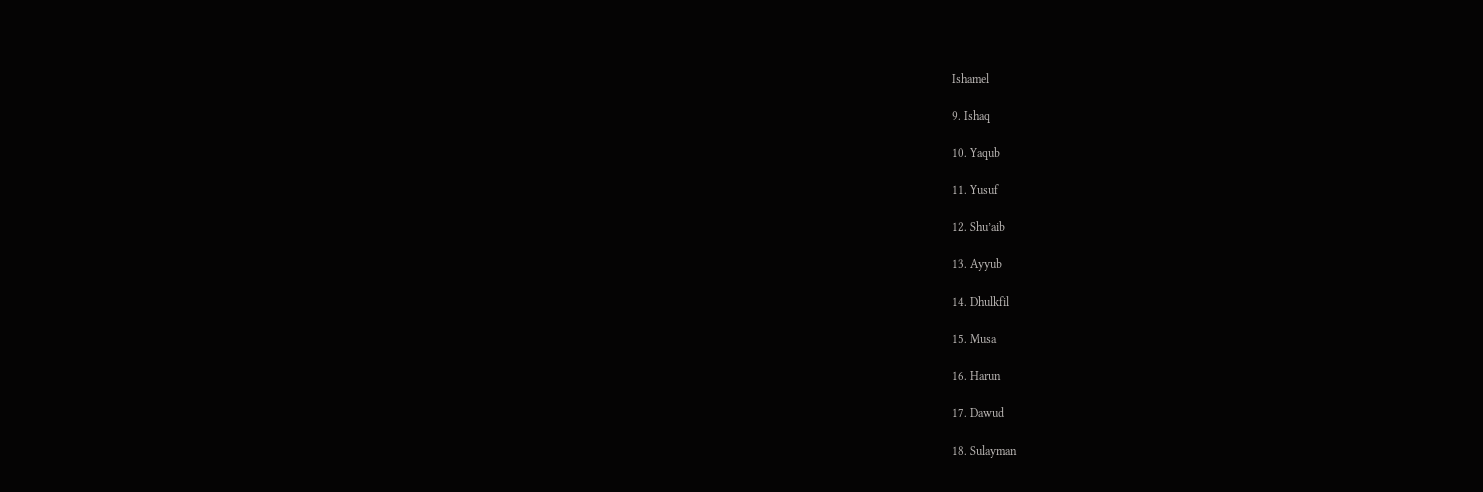Ishamel

9. Ishaq

10. Yaqub

11. Yusuf

12. Shu’aib

13. Ayyub

14. Dhulkfil

15. Musa

16. Harun

17. Dawud

18. Sulayman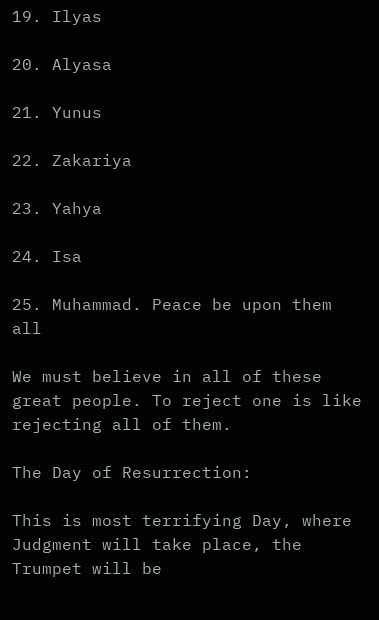19. Ilyas

20. Alyasa

21. Yunus

22. Zakariya

23. Yahya

24. Isa

25. Muhammad. Peace be upon them all

We must believe in all of these great people. To reject one is like rejecting all of them.

The Day of Resurrection:

This is most terrifying Day, where Judgment will take place, the Trumpet will be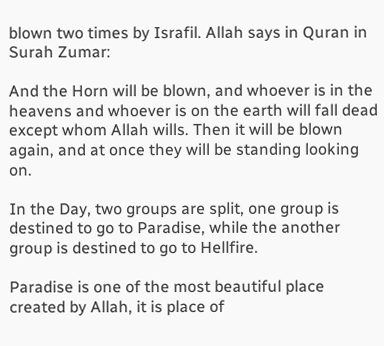blown two times by Israfil. Allah says in Quran in Surah Zumar:

And the Horn will be blown, and whoever is in the heavens and whoever is on the earth will fall dead except whom Allah wills. Then it will be blown again, and at once they will be standing looking on.

In the Day, two groups are split, one group is destined to go to Paradise, while the another group is destined to go to Hellfire.

Paradise is one of the most beautiful place created by Allah, it is place of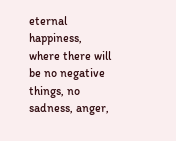eternal happiness, where there will be no negative things, no sadness, anger,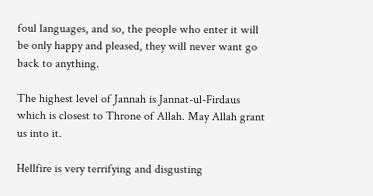foul languages, and so, the people who enter it will be only happy and pleased, they will never want go back to anything.

The highest level of Jannah is Jannat-ul-Firdaus which is closest to Throne of Allah. May Allah grant us into it.

Hellfire is very terrifying and disgusting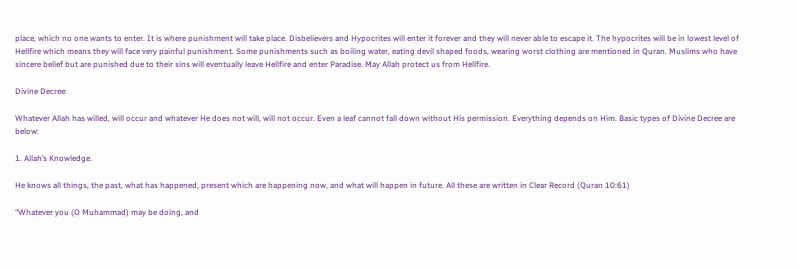place, which no one wants to enter. It is where punishment will take place. Disbelievers and Hypocrites will enter it forever and they will never able to escape it. The hypocrites will be in lowest level of Hellfire which means they will face very painful punishment. Some punishments such as boiling water, eating devil shaped foods, wearing worst clothing are mentioned in Quran. Muslims who have sincere belief but are punished due to their sins will eventually leave Hellfire and enter Paradise. May Allah protect us from Hellfire.

Divine Decree:

Whatever Allah has willed, will occur and whatever He does not will, will not occur. Even a leaf cannot fall down without His permission. Everything depends on Him. Basic types of Divine Decree are below:

1. Allah’s Knowledge.

He knows all things, the past, what has happened, present which are happening now, and what will happen in future. All these are written in Clear Record (Quran 10:61)

“Whatever you (O Muhammad) may be doing, and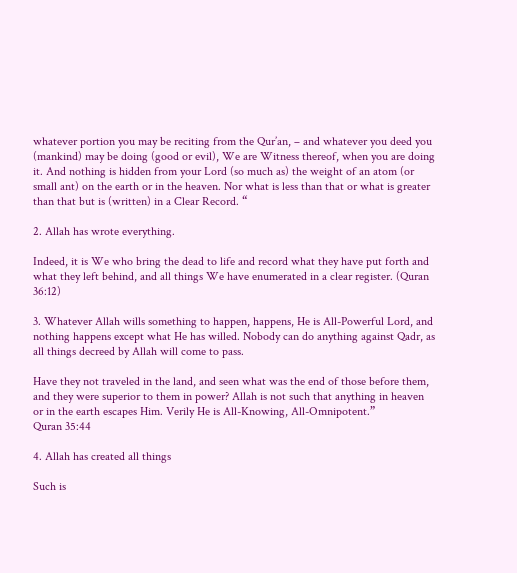whatever portion you may be reciting from the Qur’an, – and whatever you deed you (mankind) may be doing (good or evil), We are Witness thereof, when you are doing it. And nothing is hidden from your Lord (so much as) the weight of an atom (or small ant) on the earth or in the heaven. Nor what is less than that or what is greater than that but is (written) in a Clear Record. “

2. Allah has wrote everything.

Indeed, it is We who bring the dead to life and record what they have put forth and what they left behind, and all things We have enumerated in a clear register. (Quran 36:12)

3. Whatever Allah wills something to happen, happens, He is All-Powerful Lord, and nothing happens except what He has willed. Nobody can do anything against Qadr, as all things decreed by Allah will come to pass.

Have they not traveled in the land, and seen what was the end of those before them, and they were superior to them in power? Allah is not such that anything in heaven or in the earth escapes Him. Verily He is All-Knowing, All-Omnipotent.”
Quran 35:44

4. Allah has created all things

Such is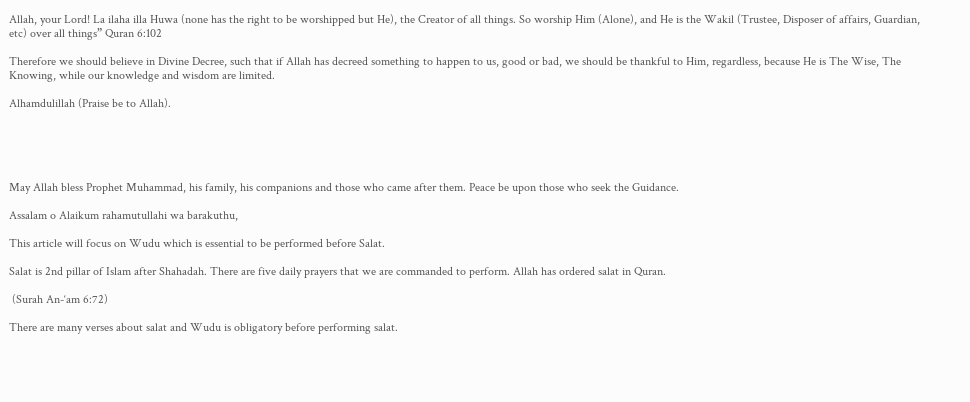Allah, your Lord! La ilaha illa Huwa (none has the right to be worshipped but He), the Creator of all things. So worship Him (Alone), and He is the Wakil (Trustee, Disposer of affairs, Guardian, etc) over all things” Quran 6:102

Therefore we should believe in Divine Decree, such that if Allah has decreed something to happen to us, good or bad, we should be thankful to Him, regardless, because He is The Wise, The Knowing, while our knowledge and wisdom are limited.

Alhamdulillah (Praise be to Allah).





May Allah bless Prophet Muhammad, his family, his companions and those who came after them. Peace be upon those who seek the Guidance.

Assalam o Alaikum rahamutullahi wa barakuthu,

This article will focus on Wudu which is essential to be performed before Salat.

Salat is 2nd pillar of Islam after Shahadah. There are five daily prayers that we are commanded to perform. Allah has ordered salat in Quran.

 (Surah An-‘am 6:72)

There are many verses about salat and Wudu is obligatory before performing salat.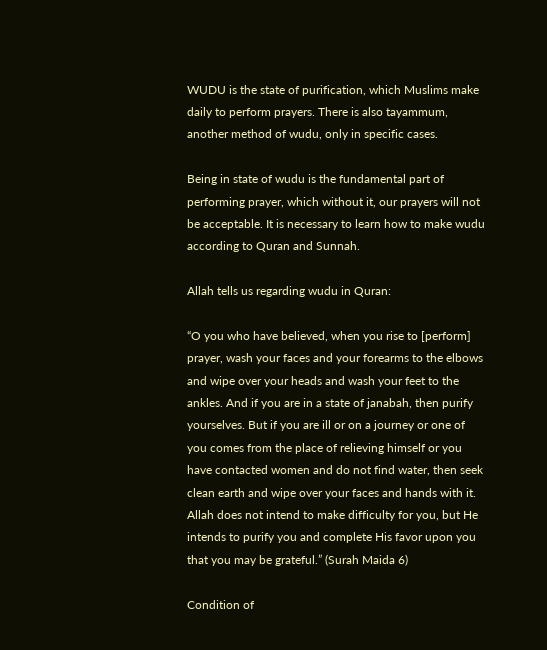WUDU is the state of purification, which Muslims make daily to perform prayers. There is also tayammum, another method of wudu, only in specific cases.

Being in state of wudu is the fundamental part of performing prayer, which without it, our prayers will not be acceptable. It is necessary to learn how to make wudu according to Quran and Sunnah.

Allah tells us regarding wudu in Quran:

“O you who have believed, when you rise to [perform] prayer, wash your faces and your forearms to the elbows and wipe over your heads and wash your feet to the ankles. And if you are in a state of janabah, then purify yourselves. But if you are ill or on a journey or one of you comes from the place of relieving himself or you have contacted women and do not find water, then seek clean earth and wipe over your faces and hands with it. Allah does not intend to make difficulty for you, but He intends to purify you and complete His favor upon you that you may be grateful.” (Surah Maida 6)

Condition of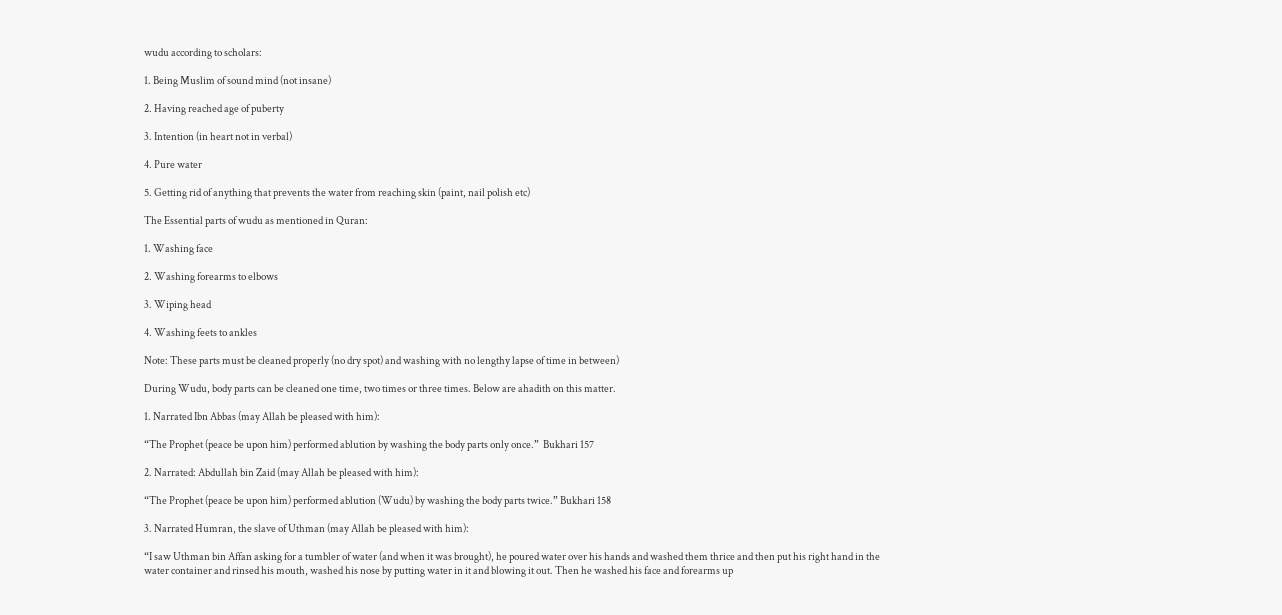wudu according to scholars:

1. Being Muslim of sound mind (not insane)

2. Having reached age of puberty

3. Intention (in heart not in verbal)

4. Pure water

5. Getting rid of anything that prevents the water from reaching skin (paint, nail polish etc)

The Essential parts of wudu as mentioned in Quran:

1. Washing face

2. Washing forearms to elbows

3. Wiping head

4. Washing feets to ankles

Note: These parts must be cleaned properly (no dry spot) and washing with no lengthy lapse of time in between)

During Wudu, body parts can be cleaned one time, two times or three times. Below are ahadith on this matter.

1. Narrated Ibn Abbas (may Allah be pleased with him):

“The Prophet (peace be upon him) performed ablution by washing the body parts only once.”  Bukhari 157

2. Narrated: Abdullah bin Zaid (may Allah be pleased with him):

“The Prophet (peace be upon him) performed ablution (Wudu) by washing the body parts twice.” Bukhari 158

3. Narrated Humran, the slave of Uthman (may Allah be pleased with him):

“I saw Uthman bin Affan asking for a tumbler of water (and when it was brought), he poured water over his hands and washed them thrice and then put his right hand in the water container and rinsed his mouth, washed his nose by putting water in it and blowing it out. Then he washed his face and forearms up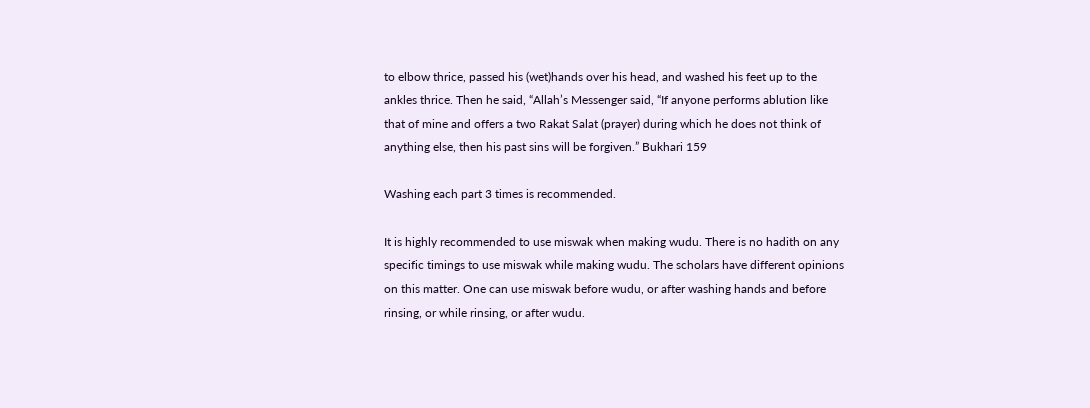to elbow thrice, passed his (wet)hands over his head, and washed his feet up to the ankles thrice. Then he said, “Allah’s Messenger said, “If anyone performs ablution like that of mine and offers a two Rakat Salat (prayer) during which he does not think of anything else, then his past sins will be forgiven.” Bukhari 159

Washing each part 3 times is recommended.

It is highly recommended to use miswak when making wudu. There is no hadith on any specific timings to use miswak while making wudu. The scholars have different opinions on this matter. One can use miswak before wudu, or after washing hands and before rinsing, or while rinsing, or after wudu.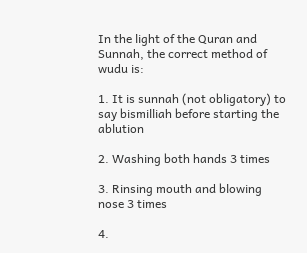In the light of the Quran and Sunnah, the correct method of wudu is:

1. It is sunnah (not obligatory) to say bismilliah before starting the ablution

2. Washing both hands 3 times

3. Rinsing mouth and blowing nose 3 times

4.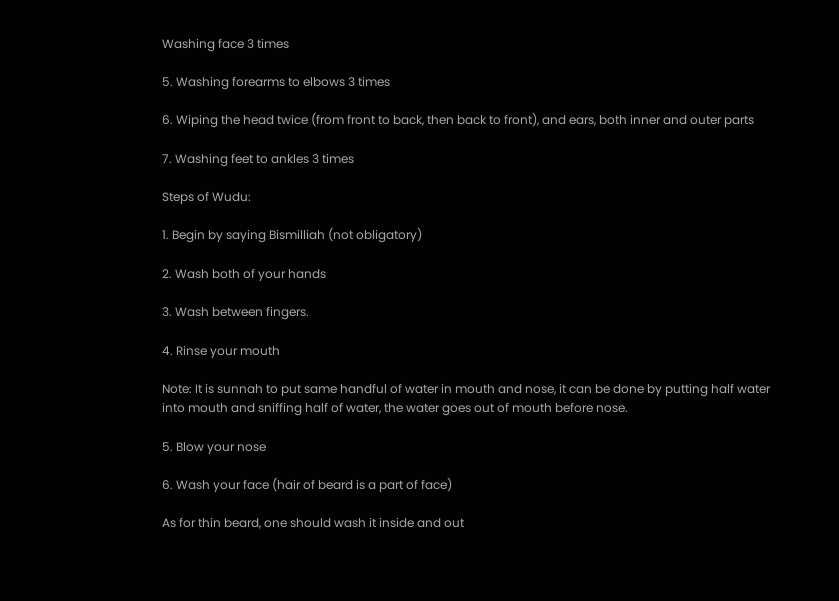Washing face 3 times

5. Washing forearms to elbows 3 times

6. Wiping the head twice (from front to back, then back to front), and ears, both inner and outer parts

7. Washing feet to ankles 3 times

Steps of Wudu:

1. Begin by saying Bismilliah (not obligatory)

2. Wash both of your hands

3. Wash between fingers.

4. Rinse your mouth

Note: It is sunnah to put same handful of water in mouth and nose, it can be done by putting half water into mouth and sniffing half of water, the water goes out of mouth before nose.

5. Blow your nose

6. Wash your face (hair of beard is a part of face)

As for thin beard, one should wash it inside and out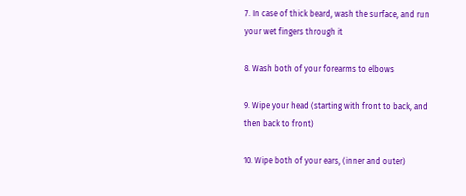7. In case of thick beard, wash the surface, and run your wet fingers through it

8. Wash both of your forearms to elbows

9. Wipe your head (starting with front to back, and then back to front)

10. Wipe both of your ears, (inner and outer)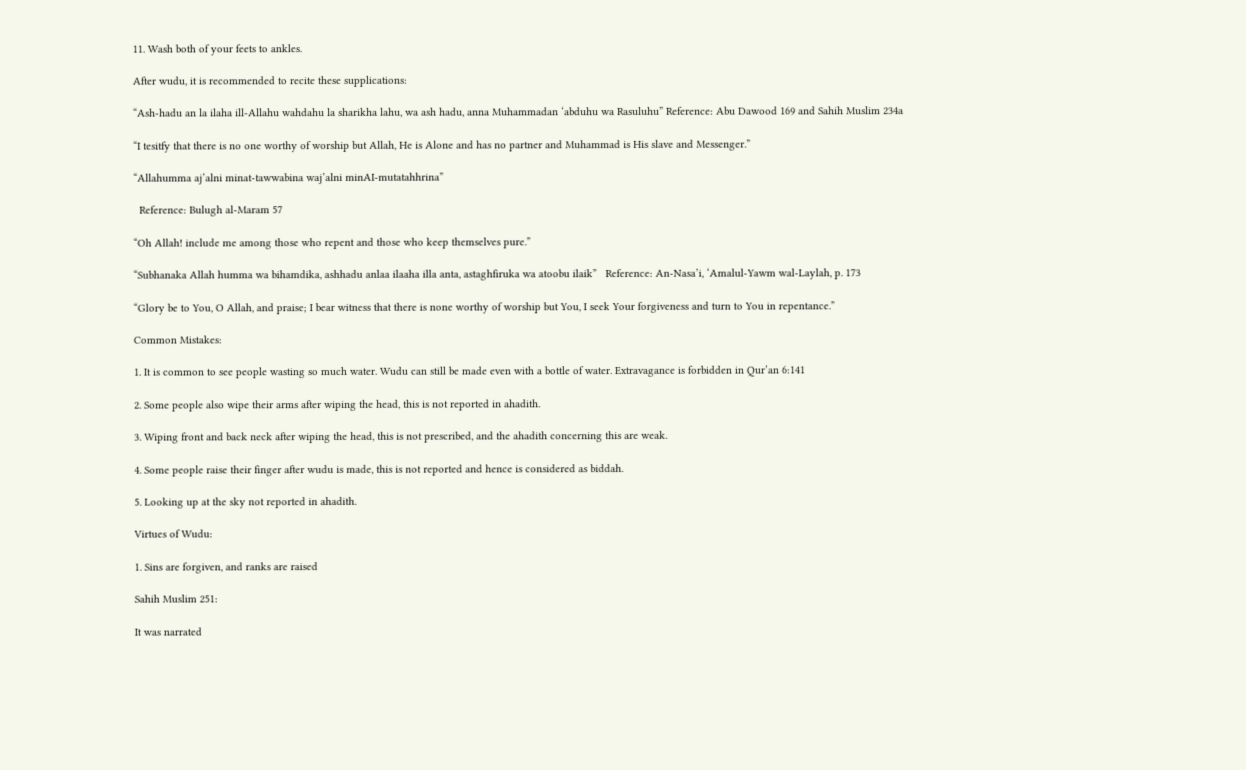11. Wash both of your feets to ankles.

After wudu, it is recommended to recite these supplications:

“Ash-hadu an la ilaha ill-Allahu wahdahu la sharikha lahu, wa ash hadu, anna Muhammadan ‘abduhu wa Rasuluhu” Reference: Abu Dawood 169 and Sahih Muslim 234a

“I tesitfy that there is no one worthy of worship but Allah, He is Alone and has no partner and Muhammad is His slave and Messenger.”

“Allahumma aj’alni minat-tawwabina waj’alni minAI-mutatahhrina”

  Reference: Bulugh al-Maram 57

“Oh Allah! include me among those who repent and those who keep themselves pure.”

“Subhanaka Allah humma wa bihamdika, ashhadu anlaa ilaaha illa anta, astaghfiruka wa atoobu ilaik”   Reference: An-Nasa’i, ‘Amalul-Yawm wal-Laylah, p. 173

“Glory be to You, O Allah, and praise; I bear witness that there is none worthy of worship but You, I seek Your forgiveness and turn to You in repentance.”

Common Mistakes:

1. It is common to see people wasting so much water. Wudu can still be made even with a bottle of water. Extravagance is forbidden in Qur’an 6:141

2. Some people also wipe their arms after wiping the head, this is not reported in ahadith.

3. Wiping front and back neck after wiping the head, this is not prescribed, and the ahadith concerning this are weak.

4. Some people raise their finger after wudu is made, this is not reported and hence is considered as biddah.

5. Looking up at the sky not reported in ahadith.

Virtues of Wudu:

1. Sins are forgiven, and ranks are raised

Sahih Muslim 251:

It was narrated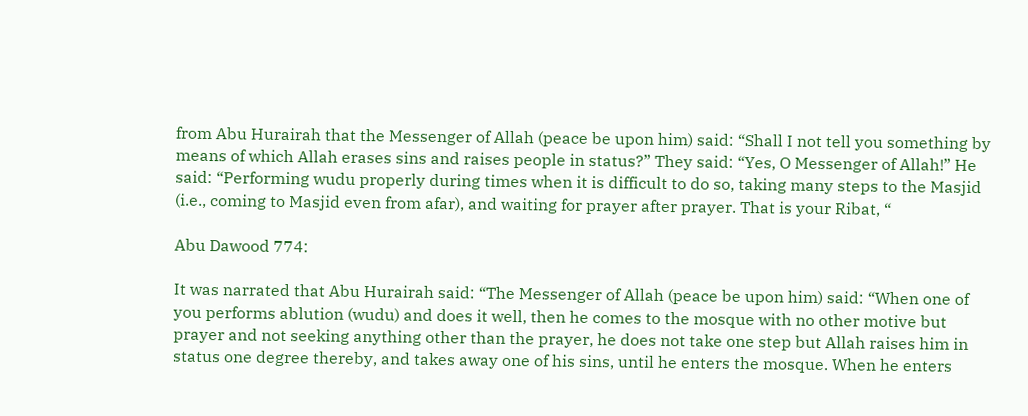from Abu Hurairah that the Messenger of Allah (peace be upon him) said: “Shall I not tell you something by means of which Allah erases sins and raises people in status?” They said: “Yes, O Messenger of Allah!” He said: “Performing wudu properly during times when it is difficult to do so, taking many steps to the Masjid (i.e., coming to Masjid even from afar), and waiting for prayer after prayer. That is your Ribat, “

Abu Dawood 774:

It was narrated that Abu Hurairah said: “The Messenger of Allah (peace be upon him) said: “When one of you performs ablution (wudu) and does it well, then he comes to the mosque with no other motive but prayer and not seeking anything other than the prayer, he does not take one step but Allah raises him in status one degree thereby, and takes away one of his sins, until he enters the mosque. When he enters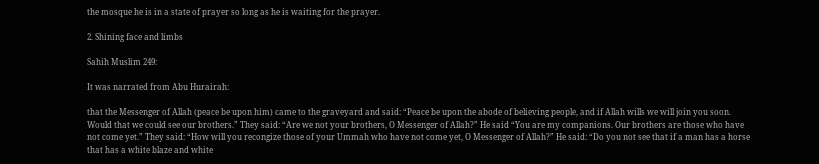the mosque he is in a state of prayer so long as he is waiting for the prayer.

2. Shining face and limbs

Sahih Muslim 249:

It was narrated from Abu Hurairah:

that the Messenger of Allah (peace be upon him) came to the graveyard and said: “Peace be upon the abode of believing people, and if Allah wills we will join you soon. Would that we could see our brothers.” They said: “Are we not your brothers, O Messenger of Allah?” He said “You are my companions. Our brothers are those who have not come yet.” They said: “How will you recongize those of your Ummah who have not come yet, O Messenger of Allah?” He said: “Do you not see that if a man has a horse that has a white blaze and white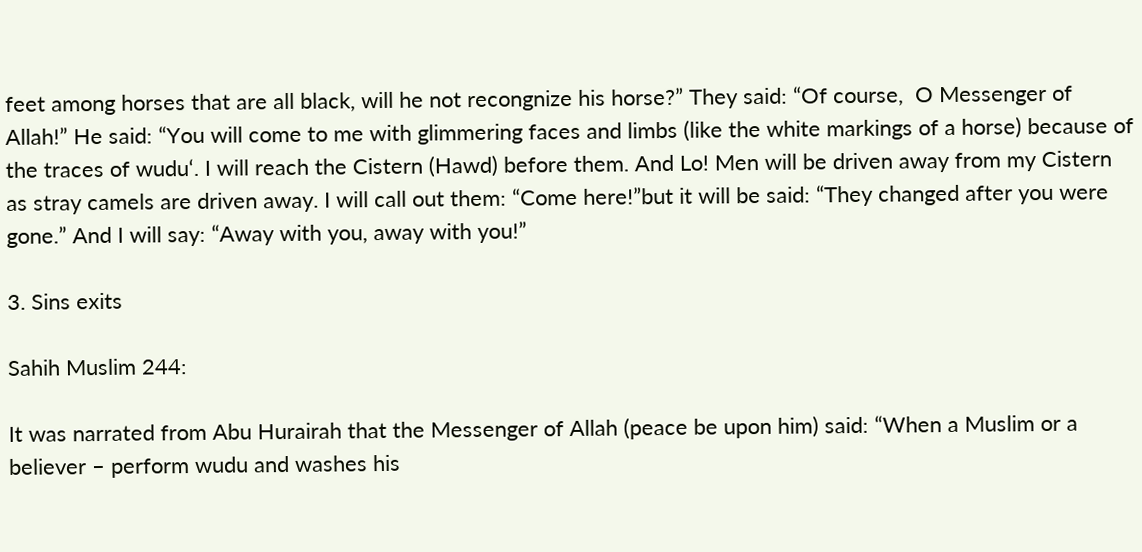feet among horses that are all black, will he not recongnize his horse?” They said: “Of course,  O Messenger of Allah!” He said: “You will come to me with glimmering faces and limbs (like the white markings of a horse) because of the traces of wudu‘. I will reach the Cistern (Hawd) before them. And Lo! Men will be driven away from my Cistern as stray camels are driven away. I will call out them: “Come here!”but it will be said: “They changed after you were gone.” And I will say: “Away with you, away with you!”

3. Sins exits

Sahih Muslim 244:

It was narrated from Abu Hurairah that the Messenger of Allah (peace be upon him) said: “When a Muslim or a believer – perform wudu and washes his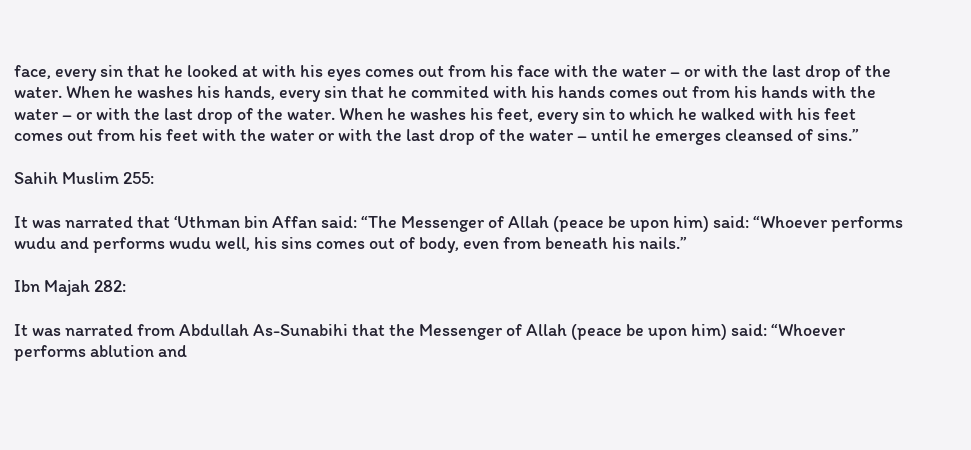face, every sin that he looked at with his eyes comes out from his face with the water – or with the last drop of the water. When he washes his hands, every sin that he commited with his hands comes out from his hands with the water – or with the last drop of the water. When he washes his feet, every sin to which he walked with his feet comes out from his feet with the water or with the last drop of the water – until he emerges cleansed of sins.”

Sahih Muslim 255:

It was narrated that ‘Uthman bin Affan said: “The Messenger of Allah (peace be upon him) said: “Whoever performs wudu and performs wudu well, his sins comes out of body, even from beneath his nails.”

Ibn Majah 282:

It was narrated from Abdullah As-Sunabihi that the Messenger of Allah (peace be upon him) said: “Whoever performs ablution and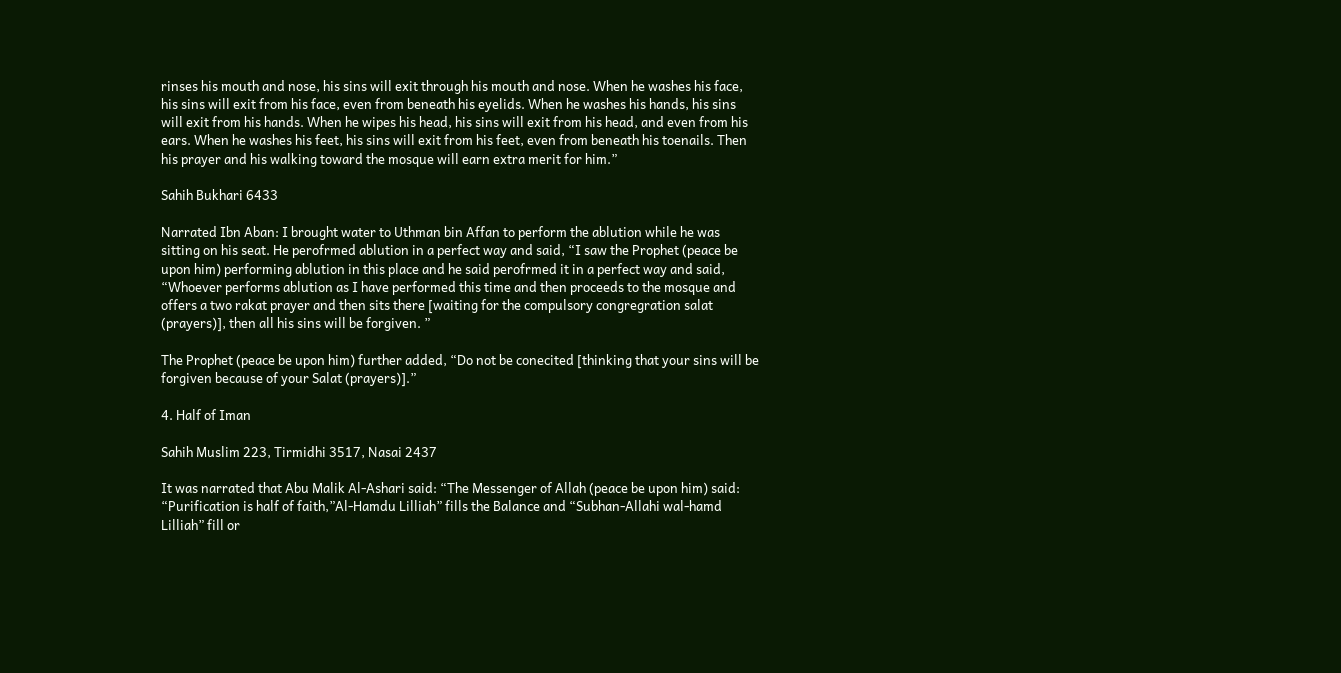rinses his mouth and nose, his sins will exit through his mouth and nose. When he washes his face, his sins will exit from his face, even from beneath his eyelids. When he washes his hands, his sins will exit from his hands. When he wipes his head, his sins will exit from his head, and even from his ears. When he washes his feet, his sins will exit from his feet, even from beneath his toenails. Then his prayer and his walking toward the mosque will earn extra merit for him.”

Sahih Bukhari 6433

Narrated Ibn Aban: I brought water to Uthman bin Affan to perform the ablution while he was sitting on his seat. He perofrmed ablution in a perfect way and said, “I saw the Prophet (peace be upon him) performing ablution in this place and he said perofrmed it in a perfect way and said, “Whoever performs ablution as I have performed this time and then proceeds to the mosque and offers a two rakat prayer and then sits there [waiting for the compulsory congregration salat (prayers)], then all his sins will be forgiven. ”

The Prophet (peace be upon him) further added, “Do not be conecited [thinking that your sins will be forgiven because of your Salat (prayers)].”

4. Half of Iman

Sahih Muslim 223, Tirmidhi 3517, Nasai 2437

It was narrated that Abu Malik Al-Ashari said: “The Messenger of Allah (peace be upon him) said: “Purification is half of faith,”Al-Hamdu Lilliah” fills the Balance and “Subhan-Allahi wal-hamd Lilliah” fill or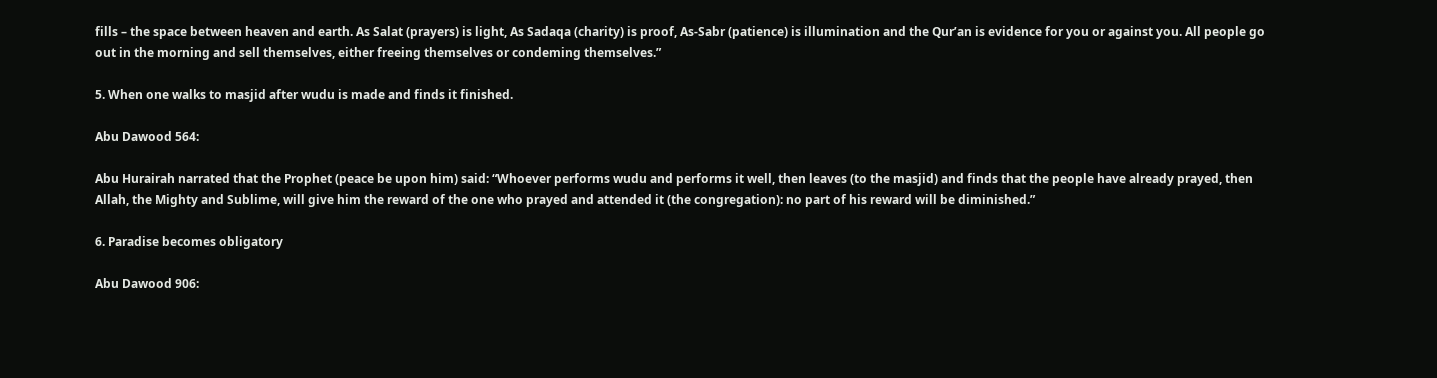fills – the space between heaven and earth. As Salat (prayers) is light, As Sadaqa (charity) is proof, As-Sabr (patience) is illumination and the Qur’an is evidence for you or against you. All people go out in the morning and sell themselves, either freeing themselves or condeming themselves.”

5. When one walks to masjid after wudu is made and finds it finished.

Abu Dawood 564:

Abu Hurairah narrated that the Prophet (peace be upon him) said: “Whoever performs wudu and performs it well, then leaves (to the masjid) and finds that the people have already prayed, then Allah, the Mighty and Sublime, will give him the reward of the one who prayed and attended it (the congregation): no part of his reward will be diminished.”

6. Paradise becomes obligatory

Abu Dawood 906: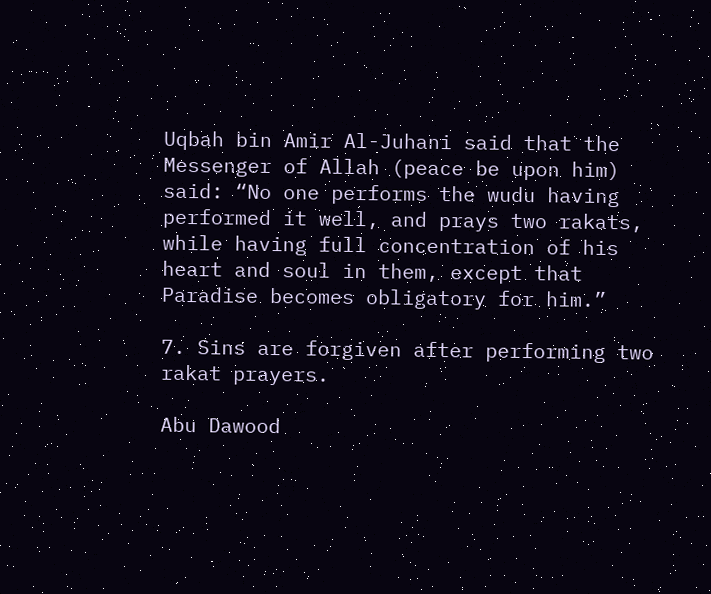Uqbah bin Amir Al-Juhani said that the Messenger of Allah (peace be upon him) said: “No one performs the wudu having performed it well, and prays two rakats, while having full concentration of his heart and soul in them, except that Paradise becomes obligatory for him.”

7. Sins are forgiven after performing two rakat prayers.

Abu Dawood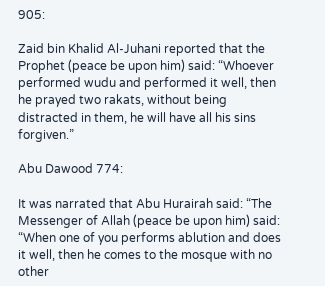905:

Zaid bin Khalid Al-Juhani reported that the Prophet (peace be upon him) said: “Whoever performed wudu and performed it well, then he prayed two rakats, without being distracted in them, he will have all his sins forgiven.”

Abu Dawood 774:

It was narrated that Abu Hurairah said: “The Messenger of Allah (peace be upon him) said: “When one of you performs ablution and does it well, then he comes to the mosque with no other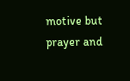motive but prayer and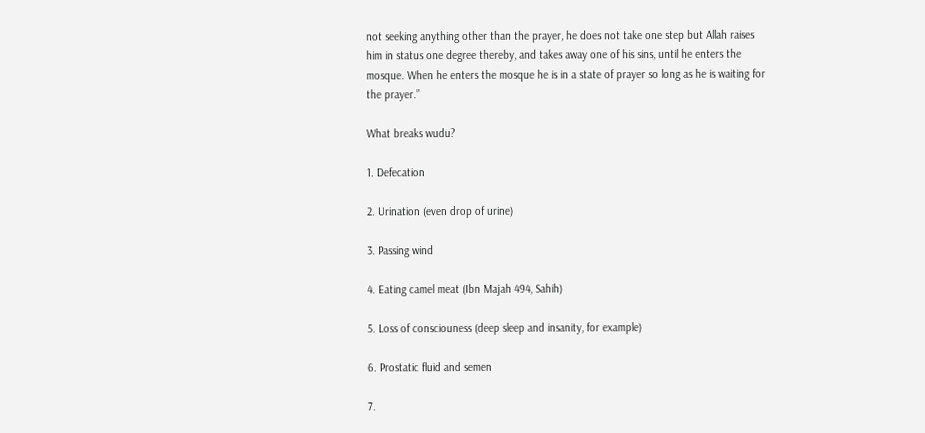not seeking anything other than the prayer, he does not take one step but Allah raises him in status one degree thereby, and takes away one of his sins, until he enters the mosque. When he enters the mosque he is in a state of prayer so long as he is waiting for the prayer.”

What breaks wudu?

1. Defecation

2. Urination (even drop of urine)

3. Passing wind

4. Eating camel meat (Ibn Majah 494, Sahih)

5. Loss of consciouness (deep sleep and insanity, for example)

6. Prostatic fluid and semen

7.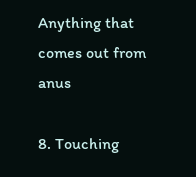Anything that comes out from anus

8. Touching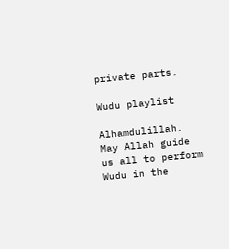private parts.

Wudu playlist

Alhamdulillah. May Allah guide us all to perform Wudu in the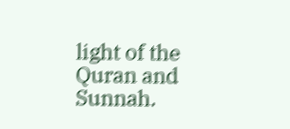light of the Quran and Sunnah.